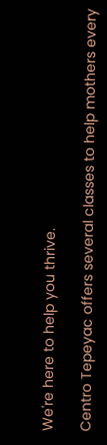We're here to help you thrive.

Centro Tepeyac offers several classes to help mothers every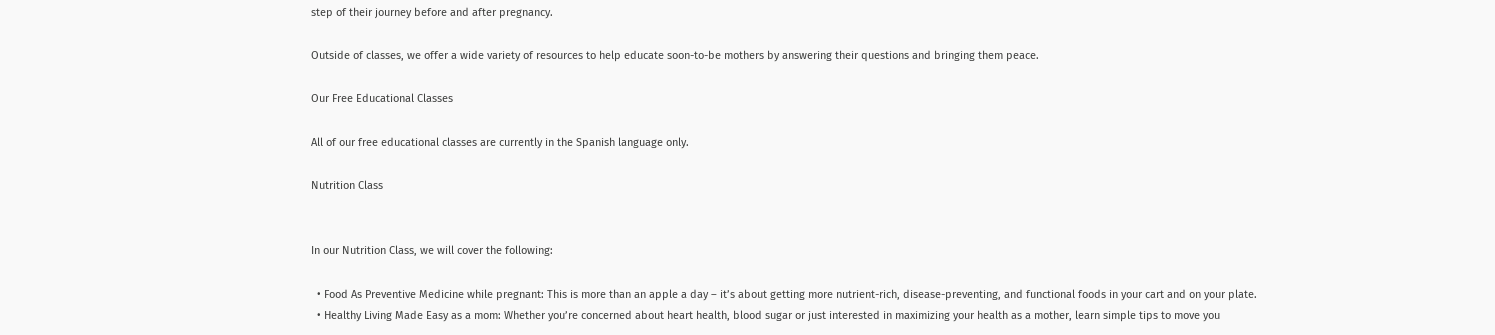step of their journey before and after pregnancy.

Outside of classes, we offer a wide variety of resources to help educate soon-to-be mothers by answering their questions and bringing them peace.

Our Free Educational Classes

All of our free educational classes are currently in the Spanish language only.

Nutrition Class


In our Nutrition Class, we will cover the following:

  • Food As Preventive Medicine while pregnant: This is more than an apple a day – it’s about getting more nutrient-rich, disease-preventing, and functional foods in your cart and on your plate.
  • Healthy Living Made Easy as a mom: Whether you’re concerned about heart health, blood sugar or just interested in maximizing your health as a mother, learn simple tips to move you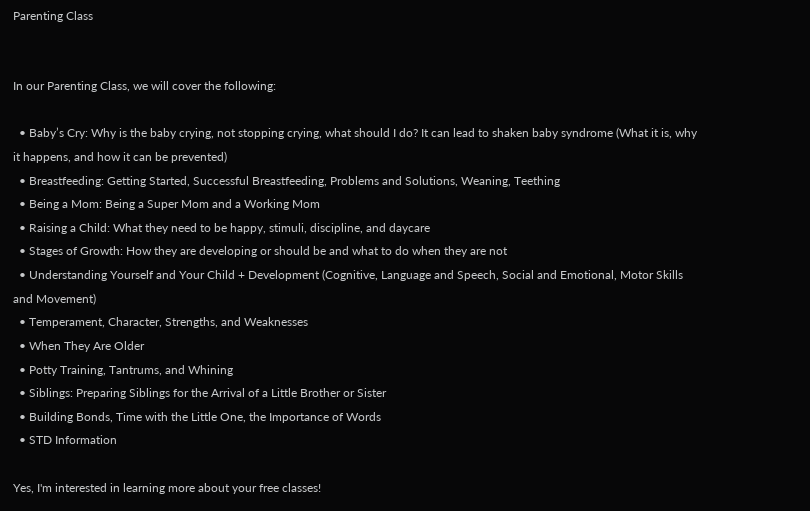Parenting Class


In our Parenting Class, we will cover the following:

  • Baby’s Cry: Why is the baby crying, not stopping crying, what should I do? It can lead to shaken baby syndrome (What it is, why it happens, and how it can be prevented)
  • Breastfeeding: Getting Started, Successful Breastfeeding, Problems and Solutions, Weaning, Teething
  • Being a Mom: Being a Super Mom and a Working Mom
  • Raising a Child: What they need to be happy, stimuli, discipline, and daycare
  • Stages of Growth: How they are developing or should be and what to do when they are not
  • Understanding Yourself and Your Child + Development (Cognitive, Language and Speech, Social and Emotional, Motor Skills and Movement)
  • Temperament, Character, Strengths, and Weaknesses
  • When They Are Older
  • Potty Training, Tantrums, and Whining
  • Siblings: Preparing Siblings for the Arrival of a Little Brother or Sister
  • Building Bonds, Time with the Little One, the Importance of Words
  • STD Information

Yes, I'm interested in learning more about your free classes!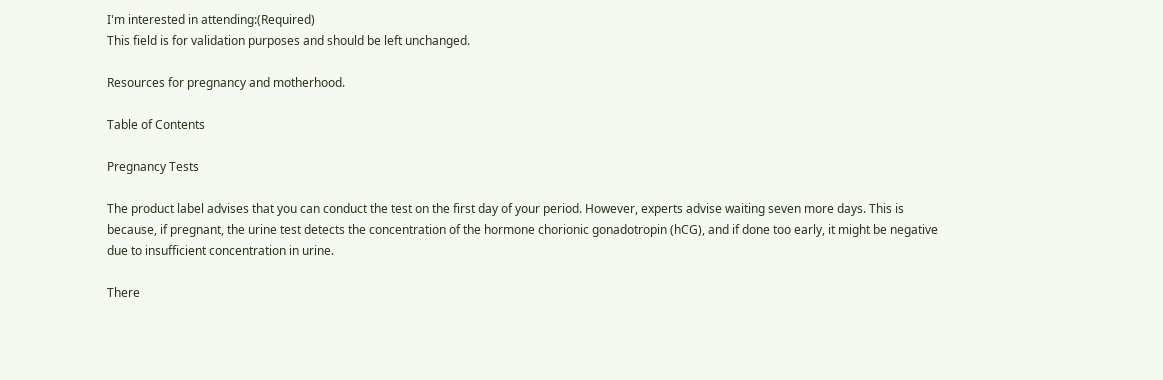I'm interested in attending:(Required)
This field is for validation purposes and should be left unchanged.

Resources for pregnancy and motherhood.

Table of Contents

Pregnancy Tests

The product label advises that you can conduct the test on the first day of your period. However, experts advise waiting seven more days. This is because, if pregnant, the urine test detects the concentration of the hormone chorionic gonadotropin (hCG), and if done too early, it might be negative due to insufficient concentration in urine.

There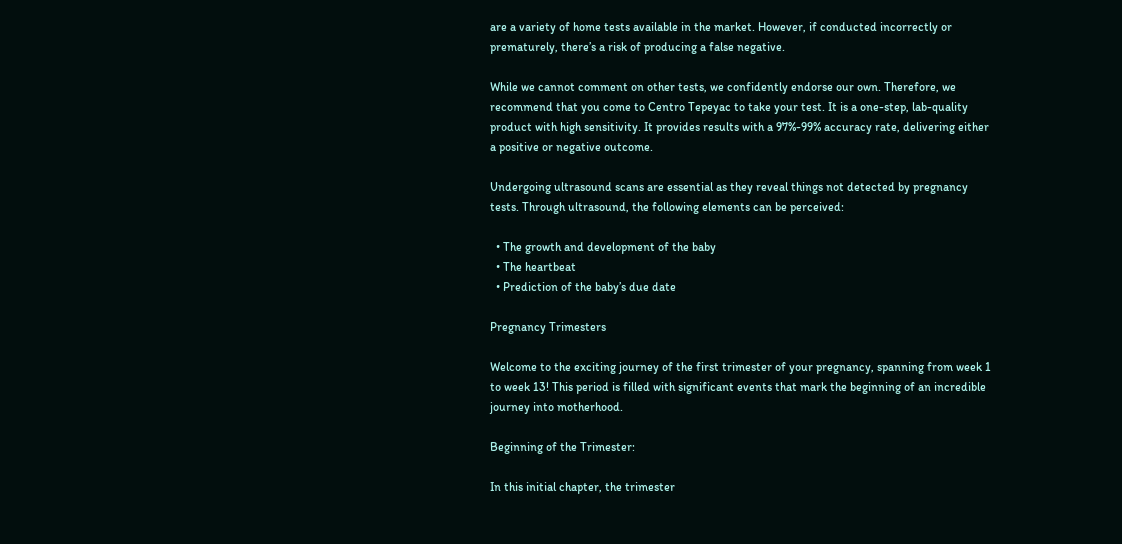are a variety of home tests available in the market. However, if conducted incorrectly or prematurely, there’s a risk of producing a false negative.

While we cannot comment on other tests, we confidently endorse our own. Therefore, we recommend that you come to Centro Tepeyac to take your test. It is a one-step, lab-quality product with high sensitivity. It provides results with a 97%-99% accuracy rate, delivering either a positive or negative outcome.

Undergoing ultrasound scans are essential as they reveal things not detected by pregnancy tests. Through ultrasound, the following elements can be perceived:

  • The growth and development of the baby
  • The heartbeat
  • Prediction of the baby’s due date

Pregnancy Trimesters

Welcome to the exciting journey of the first trimester of your pregnancy, spanning from week 1 to week 13! This period is filled with significant events that mark the beginning of an incredible journey into motherhood.

Beginning of the Trimester:

In this initial chapter, the trimester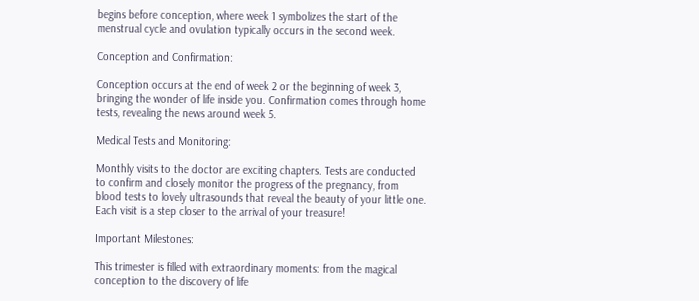begins before conception, where week 1 symbolizes the start of the menstrual cycle and ovulation typically occurs in the second week.

Conception and Confirmation:

Conception occurs at the end of week 2 or the beginning of week 3, bringing the wonder of life inside you. Confirmation comes through home tests, revealing the news around week 5.

Medical Tests and Monitoring:

Monthly visits to the doctor are exciting chapters. Tests are conducted to confirm and closely monitor the progress of the pregnancy, from blood tests to lovely ultrasounds that reveal the beauty of your little one. Each visit is a step closer to the arrival of your treasure!

Important Milestones:

This trimester is filled with extraordinary moments: from the magical conception to the discovery of life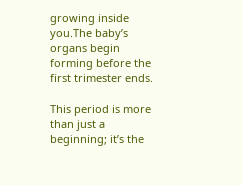growing inside you.The baby’s organs begin forming before the first trimester ends.

This period is more than just a beginning; it’s the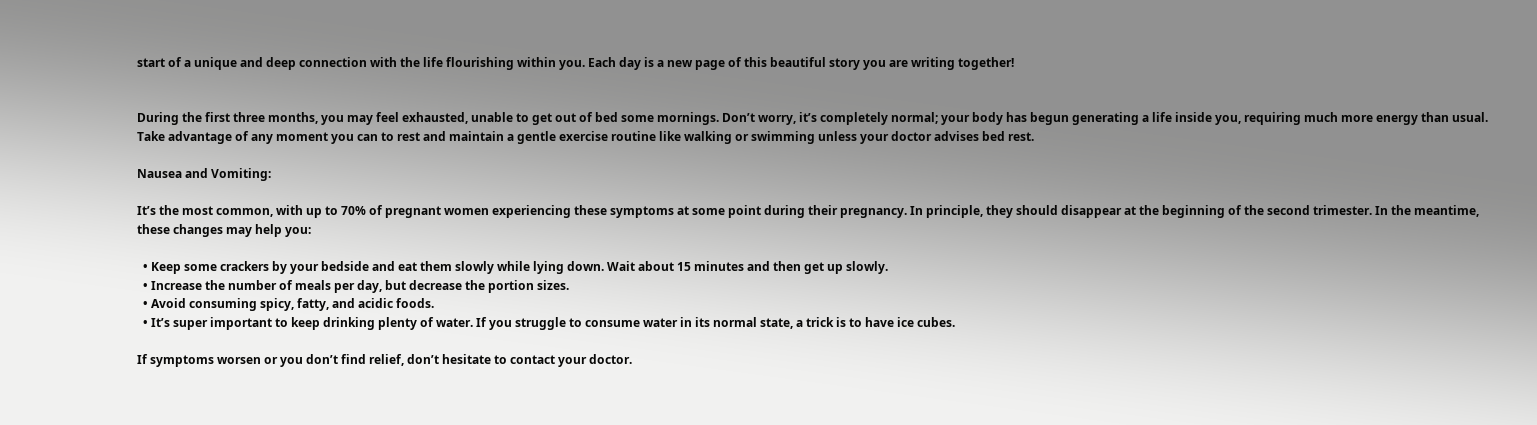start of a unique and deep connection with the life flourishing within you. Each day is a new page of this beautiful story you are writing together!


During the first three months, you may feel exhausted, unable to get out of bed some mornings. Don’t worry, it’s completely normal; your body has begun generating a life inside you, requiring much more energy than usual. Take advantage of any moment you can to rest and maintain a gentle exercise routine like walking or swimming unless your doctor advises bed rest.

Nausea and Vomiting:

It’s the most common, with up to 70% of pregnant women experiencing these symptoms at some point during their pregnancy. In principle, they should disappear at the beginning of the second trimester. In the meantime, these changes may help you:

  • Keep some crackers by your bedside and eat them slowly while lying down. Wait about 15 minutes and then get up slowly.
  • Increase the number of meals per day, but decrease the portion sizes.
  • Avoid consuming spicy, fatty, and acidic foods.
  • It’s super important to keep drinking plenty of water. If you struggle to consume water in its normal state, a trick is to have ice cubes.

If symptoms worsen or you don’t find relief, don’t hesitate to contact your doctor.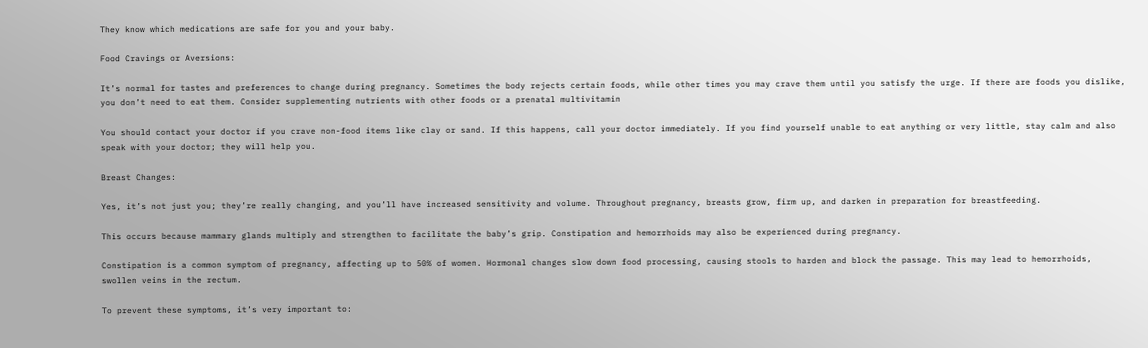They know which medications are safe for you and your baby.

Food Cravings or Aversions:

It’s normal for tastes and preferences to change during pregnancy. Sometimes the body rejects certain foods, while other times you may crave them until you satisfy the urge. If there are foods you dislike, you don’t need to eat them. Consider supplementing nutrients with other foods or a prenatal multivitamin

You should contact your doctor if you crave non-food items like clay or sand. If this happens, call your doctor immediately. If you find yourself unable to eat anything or very little, stay calm and also speak with your doctor; they will help you.

Breast Changes:

Yes, it’s not just you; they’re really changing, and you’ll have increased sensitivity and volume. Throughout pregnancy, breasts grow, firm up, and darken in preparation for breastfeeding.

This occurs because mammary glands multiply and strengthen to facilitate the baby’s grip. Constipation and hemorrhoids may also be experienced during pregnancy.

Constipation is a common symptom of pregnancy, affecting up to 50% of women. Hormonal changes slow down food processing, causing stools to harden and block the passage. This may lead to hemorrhoids, swollen veins in the rectum.

To prevent these symptoms, it’s very important to: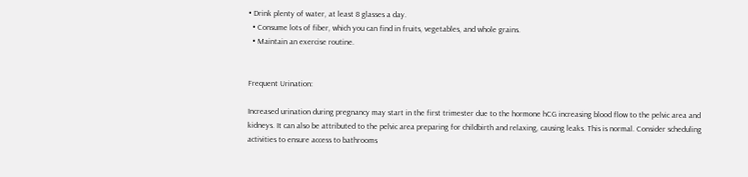• Drink plenty of water, at least 8 glasses a day.
  • Consume lots of fiber, which you can find in fruits, vegetables, and whole grains.
  • Maintain an exercise routine.


Frequent Urination:

Increased urination during pregnancy may start in the first trimester due to the hormone hCG increasing blood flow to the pelvic area and kidneys. It can also be attributed to the pelvic area preparing for childbirth and relaxing, causing leaks. This is normal. Consider scheduling activities to ensure access to bathrooms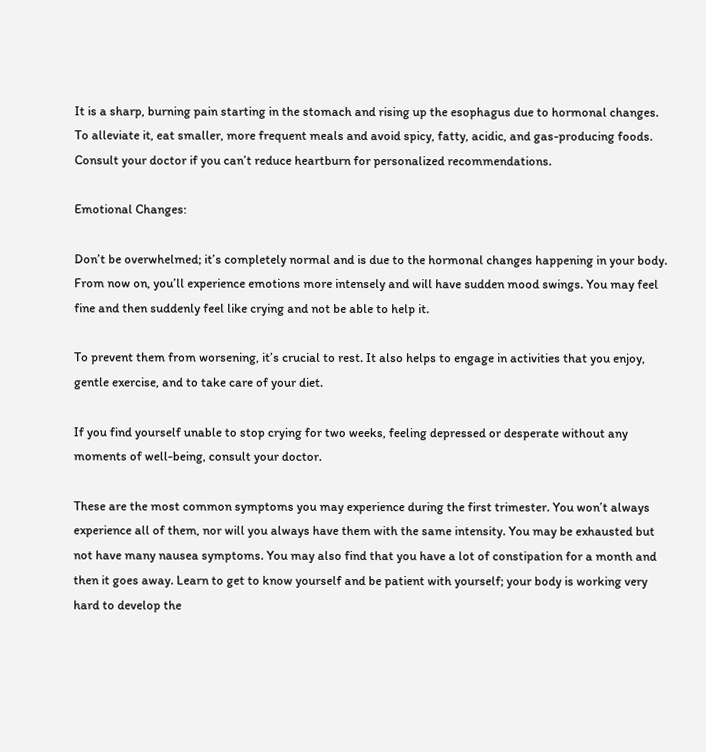It is a sharp, burning pain starting in the stomach and rising up the esophagus due to hormonal changes. To alleviate it, eat smaller, more frequent meals and avoid spicy, fatty, acidic, and gas-producing foods. Consult your doctor if you can’t reduce heartburn for personalized recommendations.

Emotional Changes:

Don’t be overwhelmed; it’s completely normal and is due to the hormonal changes happening in your body. From now on, you’ll experience emotions more intensely and will have sudden mood swings. You may feel fine and then suddenly feel like crying and not be able to help it.

To prevent them from worsening, it’s crucial to rest. It also helps to engage in activities that you enjoy, gentle exercise, and to take care of your diet.

If you find yourself unable to stop crying for two weeks, feeling depressed or desperate without any moments of well-being, consult your doctor.

These are the most common symptoms you may experience during the first trimester. You won’t always experience all of them, nor will you always have them with the same intensity. You may be exhausted but not have many nausea symptoms. You may also find that you have a lot of constipation for a month and then it goes away. Learn to get to know yourself and be patient with yourself; your body is working very hard to develop the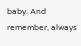baby. And remember, always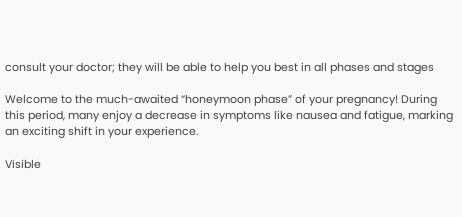consult your doctor; they will be able to help you best in all phases and stages

Welcome to the much-awaited “honeymoon phase” of your pregnancy! During this period, many enjoy a decrease in symptoms like nausea and fatigue, marking an exciting shift in your experience.

Visible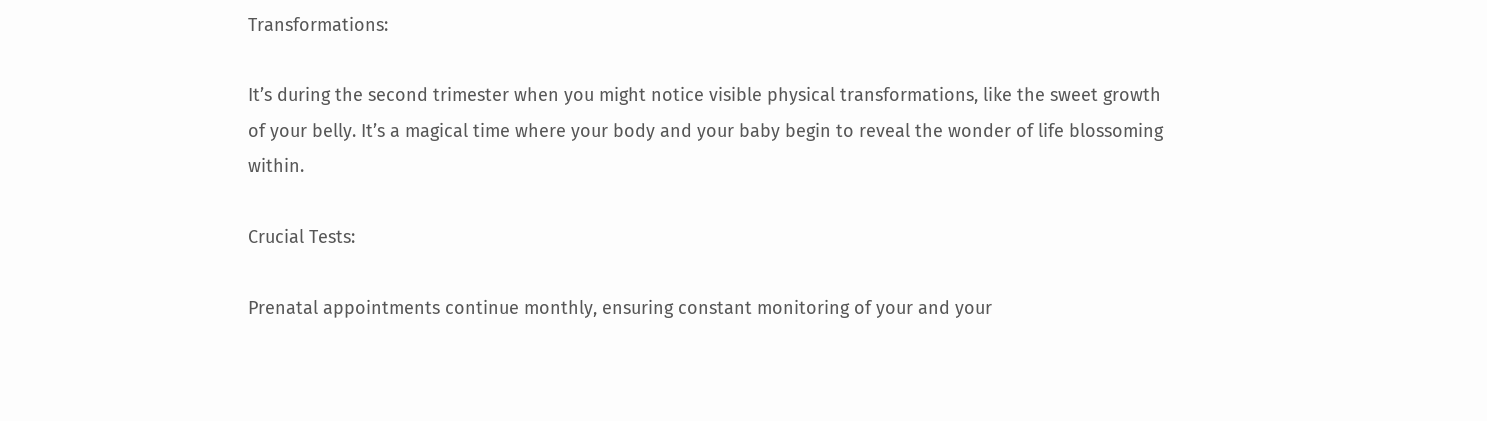Transformations:

It’s during the second trimester when you might notice visible physical transformations, like the sweet growth of your belly. It’s a magical time where your body and your baby begin to reveal the wonder of life blossoming within.

Crucial Tests:

Prenatal appointments continue monthly, ensuring constant monitoring of your and your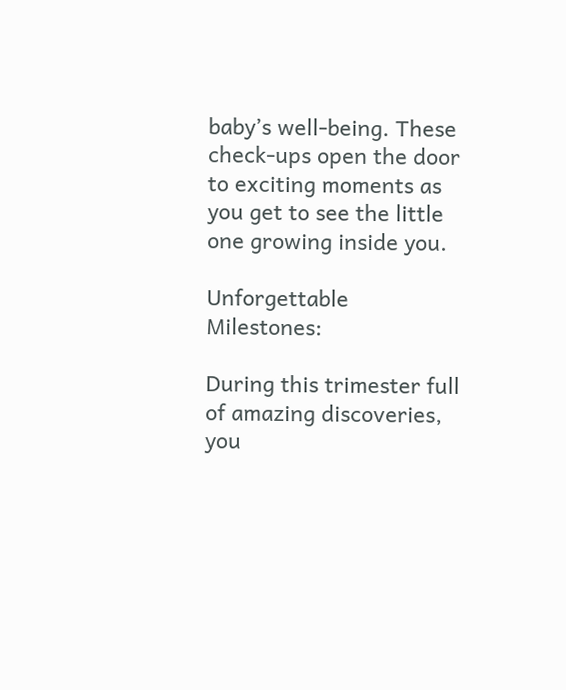baby’s well-being. These check-ups open the door to exciting moments as you get to see the little one growing inside you.

Unforgettable Milestones:

During this trimester full of amazing discoveries, you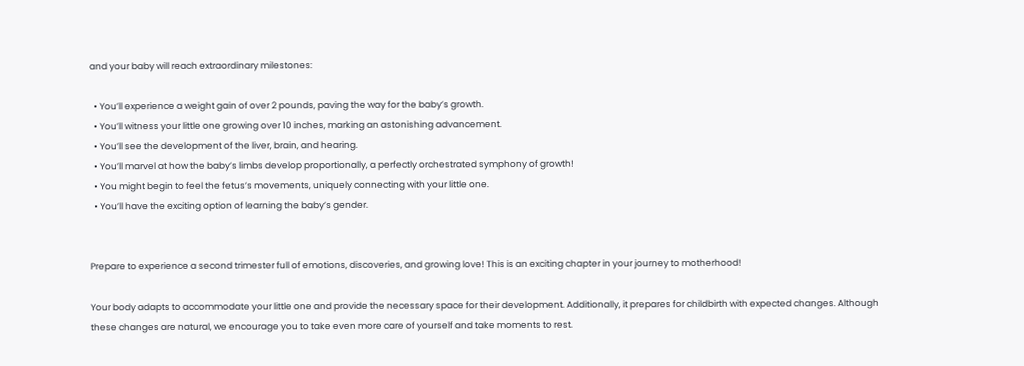and your baby will reach extraordinary milestones:

  • You’ll experience a weight gain of over 2 pounds, paving the way for the baby’s growth.
  • You’ll witness your little one growing over 10 inches, marking an astonishing advancement.
  • You’ll see the development of the liver, brain, and hearing.
  • You’ll marvel at how the baby’s limbs develop proportionally, a perfectly orchestrated symphony of growth!
  • You might begin to feel the fetus’s movements, uniquely connecting with your little one.
  • You’ll have the exciting option of learning the baby’s gender.


Prepare to experience a second trimester full of emotions, discoveries, and growing love! This is an exciting chapter in your journey to motherhood!

Your body adapts to accommodate your little one and provide the necessary space for their development. Additionally, it prepares for childbirth with expected changes. Although these changes are natural, we encourage you to take even more care of yourself and take moments to rest.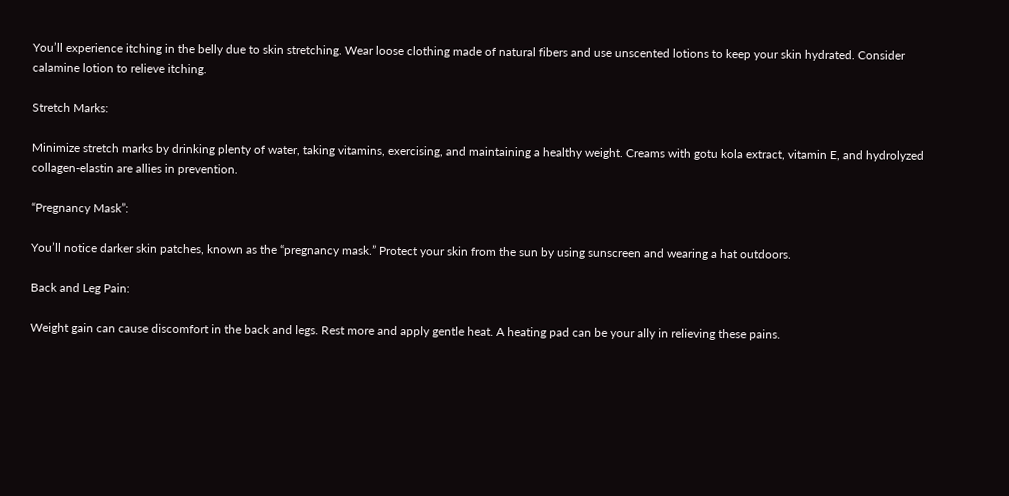You’ll experience itching in the belly due to skin stretching. Wear loose clothing made of natural fibers and use unscented lotions to keep your skin hydrated. Consider calamine lotion to relieve itching.

Stretch Marks:

Minimize stretch marks by drinking plenty of water, taking vitamins, exercising, and maintaining a healthy weight. Creams with gotu kola extract, vitamin E, and hydrolyzed collagen-elastin are allies in prevention.

“Pregnancy Mask”:

You’ll notice darker skin patches, known as the “pregnancy mask.” Protect your skin from the sun by using sunscreen and wearing a hat outdoors.

Back and Leg Pain:

Weight gain can cause discomfort in the back and legs. Rest more and apply gentle heat. A heating pad can be your ally in relieving these pains.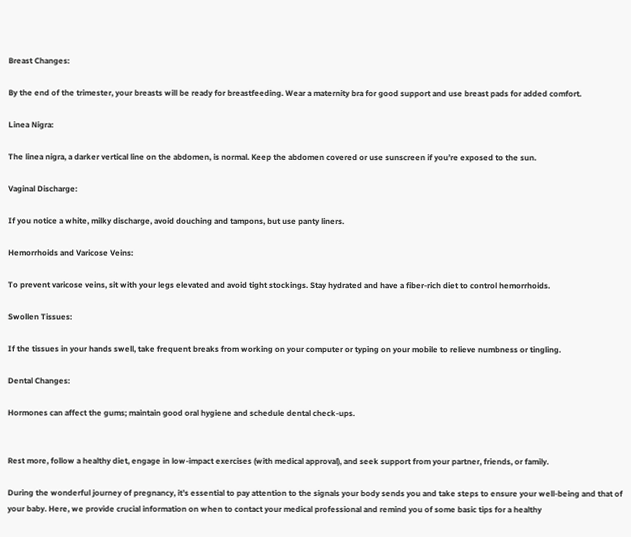Breast Changes:

By the end of the trimester, your breasts will be ready for breastfeeding. Wear a maternity bra for good support and use breast pads for added comfort.

Linea Nigra:

The linea nigra, a darker vertical line on the abdomen, is normal. Keep the abdomen covered or use sunscreen if you’re exposed to the sun.

Vaginal Discharge:

If you notice a white, milky discharge, avoid douching and tampons, but use panty liners.

Hemorrhoids and Varicose Veins:

To prevent varicose veins, sit with your legs elevated and avoid tight stockings. Stay hydrated and have a fiber-rich diet to control hemorrhoids.

Swollen Tissues:

If the tissues in your hands swell, take frequent breaks from working on your computer or typing on your mobile to relieve numbness or tingling.

Dental Changes:

Hormones can affect the gums; maintain good oral hygiene and schedule dental check-ups.


Rest more, follow a healthy diet, engage in low-impact exercises (with medical approval), and seek support from your partner, friends, or family.

During the wonderful journey of pregnancy, it’s essential to pay attention to the signals your body sends you and take steps to ensure your well-being and that of your baby. Here, we provide crucial information on when to contact your medical professional and remind you of some basic tips for a healthy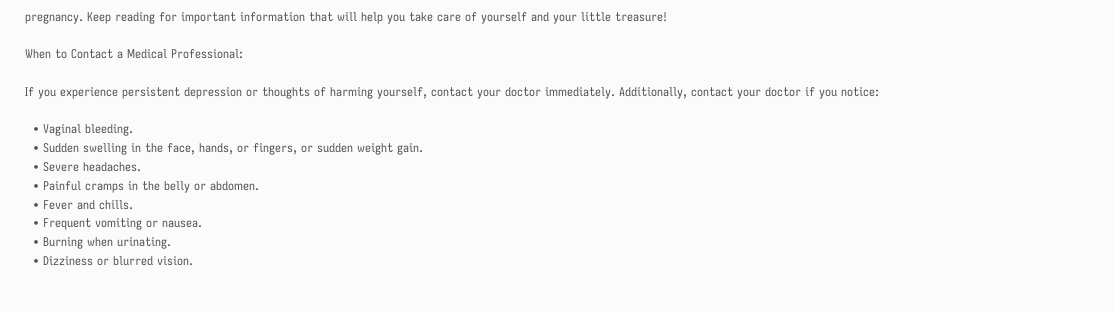pregnancy. Keep reading for important information that will help you take care of yourself and your little treasure!

When to Contact a Medical Professional:

If you experience persistent depression or thoughts of harming yourself, contact your doctor immediately. Additionally, contact your doctor if you notice:

  • Vaginal bleeding.
  • Sudden swelling in the face, hands, or fingers, or sudden weight gain.
  • Severe headaches.
  • Painful cramps in the belly or abdomen.
  • Fever and chills.
  • Frequent vomiting or nausea.
  • Burning when urinating.
  • Dizziness or blurred vision.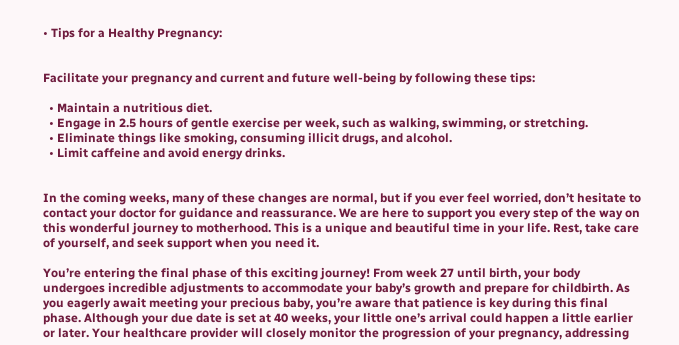• Tips for a Healthy Pregnancy:


Facilitate your pregnancy and current and future well-being by following these tips:

  • Maintain a nutritious diet.
  • Engage in 2.5 hours of gentle exercise per week, such as walking, swimming, or stretching.
  • Eliminate things like smoking, consuming illicit drugs, and alcohol.
  • Limit caffeine and avoid energy drinks.


In the coming weeks, many of these changes are normal, but if you ever feel worried, don’t hesitate to contact your doctor for guidance and reassurance. We are here to support you every step of the way on this wonderful journey to motherhood. This is a unique and beautiful time in your life. Rest, take care of yourself, and seek support when you need it.

You’re entering the final phase of this exciting journey! From week 27 until birth, your body undergoes incredible adjustments to accommodate your baby’s growth and prepare for childbirth. As you eagerly await meeting your precious baby, you’re aware that patience is key during this final phase. Although your due date is set at 40 weeks, your little one’s arrival could happen a little earlier or later. Your healthcare provider will closely monitor the progression of your pregnancy, addressing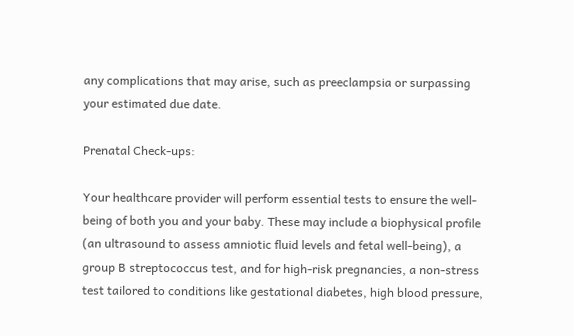any complications that may arise, such as preeclampsia or surpassing your estimated due date.

Prenatal Check-ups:

Your healthcare provider will perform essential tests to ensure the well-being of both you and your baby. These may include a biophysical profile (an ultrasound to assess amniotic fluid levels and fetal well-being), a group B streptococcus test, and for high-risk pregnancies, a non-stress test tailored to conditions like gestational diabetes, high blood pressure,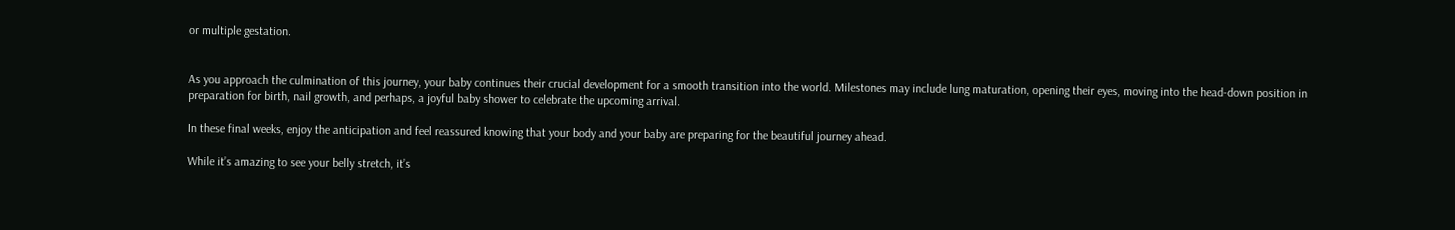or multiple gestation.


As you approach the culmination of this journey, your baby continues their crucial development for a smooth transition into the world. Milestones may include lung maturation, opening their eyes, moving into the head-down position in preparation for birth, nail growth, and perhaps, a joyful baby shower to celebrate the upcoming arrival.

In these final weeks, enjoy the anticipation and feel reassured knowing that your body and your baby are preparing for the beautiful journey ahead.

While it’s amazing to see your belly stretch, it’s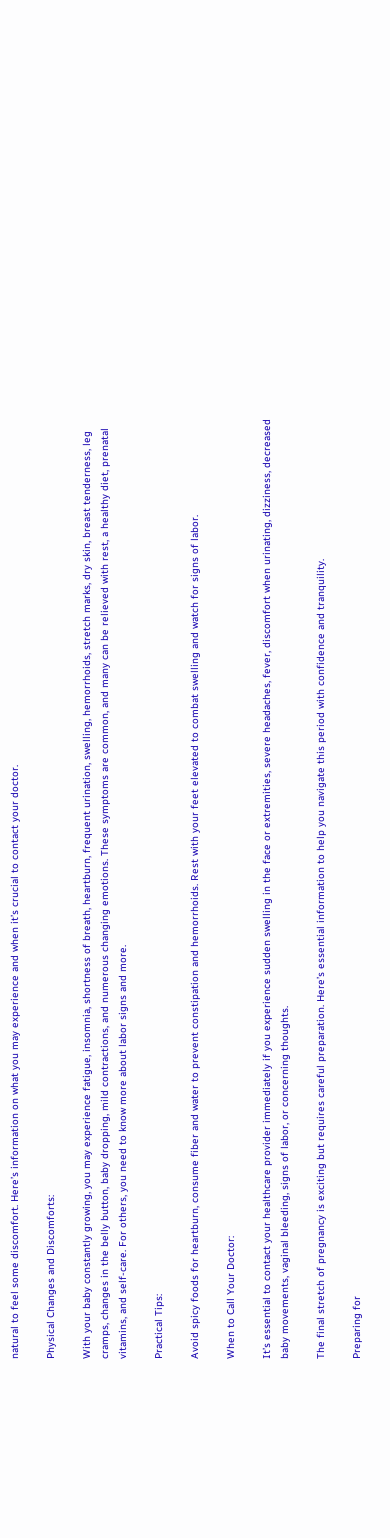natural to feel some discomfort. Here’s information on what you may experience and when it’s crucial to contact your doctor.

Physical Changes and Discomforts:

With your baby constantly growing, you may experience fatigue, insomnia, shortness of breath, heartburn, frequent urination, swelling, hemorrhoids, stretch marks, dry skin, breast tenderness, leg cramps, changes in the belly button, baby dropping, mild contractions, and numerous changing emotions. These symptoms are common, and many can be relieved with rest, a healthy diet, prenatal vitamins, and self-care. For others, you need to know more about labor signs and more.

Practical Tips:

Avoid spicy foods for heartburn, consume fiber and water to prevent constipation and hemorrhoids. Rest with your feet elevated to combat swelling and watch for signs of labor.

When to Call Your Doctor:

It’s essential to contact your healthcare provider immediately if you experience sudden swelling in the face or extremities, severe headaches, fever, discomfort when urinating, dizziness, decreased baby movements, vaginal bleeding, signs of labor, or concerning thoughts.

The final stretch of pregnancy is exciting but requires careful preparation. Here’s essential information to help you navigate this period with confidence and tranquility.

Preparing for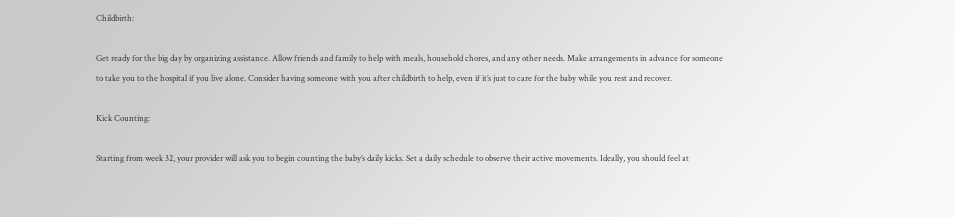Childbirth:

Get ready for the big day by organizing assistance. Allow friends and family to help with meals, household chores, and any other needs. Make arrangements in advance for someone to take you to the hospital if you live alone. Consider having someone with you after childbirth to help, even if it’s just to care for the baby while you rest and recover.

Kick Counting:

Starting from week 32, your provider will ask you to begin counting the baby’s daily kicks. Set a daily schedule to observe their active movements. Ideally, you should feel at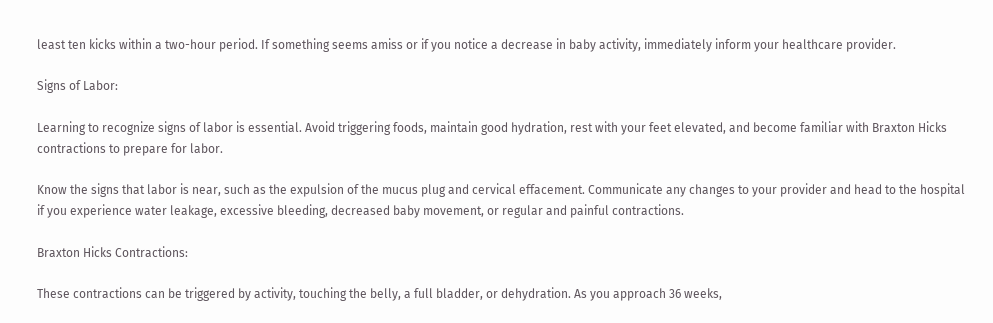least ten kicks within a two-hour period. If something seems amiss or if you notice a decrease in baby activity, immediately inform your healthcare provider.

Signs of Labor:

Learning to recognize signs of labor is essential. Avoid triggering foods, maintain good hydration, rest with your feet elevated, and become familiar with Braxton Hicks contractions to prepare for labor.

Know the signs that labor is near, such as the expulsion of the mucus plug and cervical effacement. Communicate any changes to your provider and head to the hospital if you experience water leakage, excessive bleeding, decreased baby movement, or regular and painful contractions.

Braxton Hicks Contractions:

These contractions can be triggered by activity, touching the belly, a full bladder, or dehydration. As you approach 36 weeks,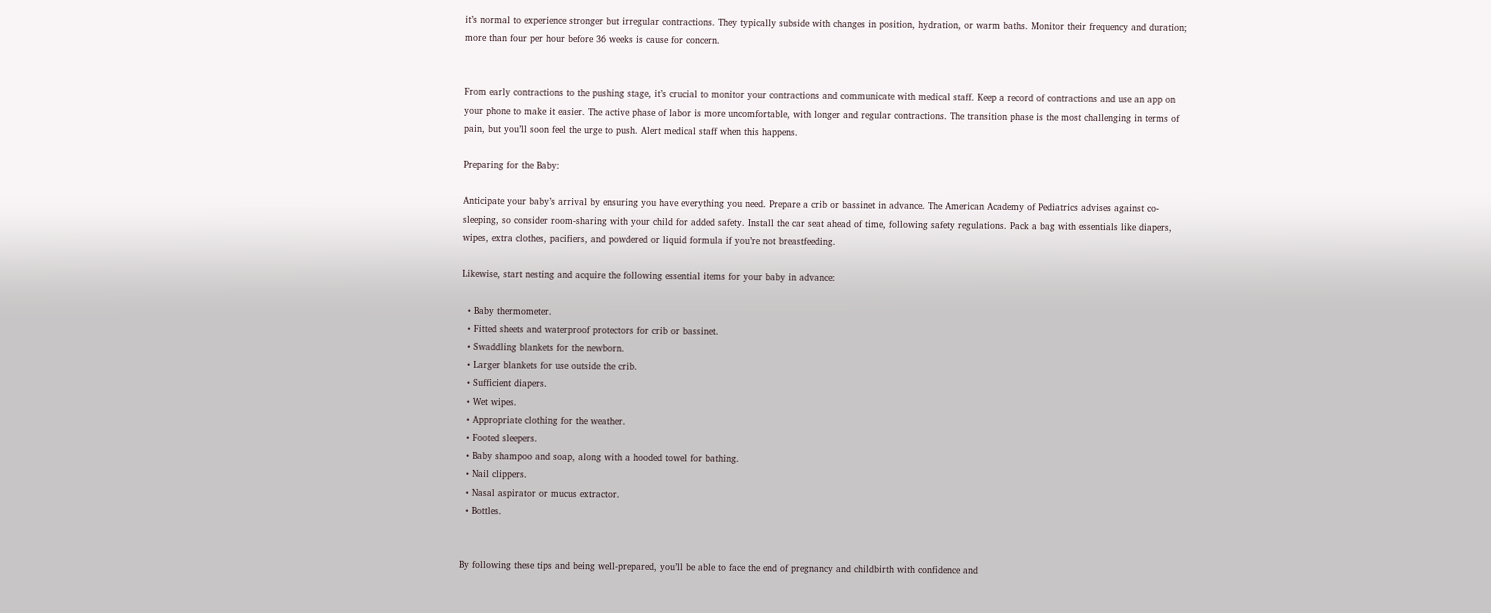it’s normal to experience stronger but irregular contractions. They typically subside with changes in position, hydration, or warm baths. Monitor their frequency and duration; more than four per hour before 36 weeks is cause for concern.


From early contractions to the pushing stage, it’s crucial to monitor your contractions and communicate with medical staff. Keep a record of contractions and use an app on your phone to make it easier. The active phase of labor is more uncomfortable, with longer and regular contractions. The transition phase is the most challenging in terms of pain, but you’ll soon feel the urge to push. Alert medical staff when this happens.

Preparing for the Baby:

Anticipate your baby’s arrival by ensuring you have everything you need. Prepare a crib or bassinet in advance. The American Academy of Pediatrics advises against co-sleeping, so consider room-sharing with your child for added safety. Install the car seat ahead of time, following safety regulations. Pack a bag with essentials like diapers, wipes, extra clothes, pacifiers, and powdered or liquid formula if you’re not breastfeeding.

Likewise, start nesting and acquire the following essential items for your baby in advance:

  • Baby thermometer.
  • Fitted sheets and waterproof protectors for crib or bassinet.
  • Swaddling blankets for the newborn.
  • Larger blankets for use outside the crib.
  • Sufficient diapers.
  • Wet wipes.
  • Appropriate clothing for the weather.
  • Footed sleepers.
  • Baby shampoo and soap, along with a hooded towel for bathing.
  • Nail clippers.
  • Nasal aspirator or mucus extractor.
  • Bottles.


By following these tips and being well-prepared, you’ll be able to face the end of pregnancy and childbirth with confidence and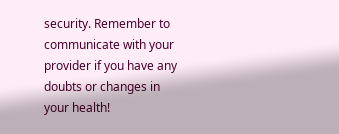security. Remember to communicate with your provider if you have any doubts or changes in your health!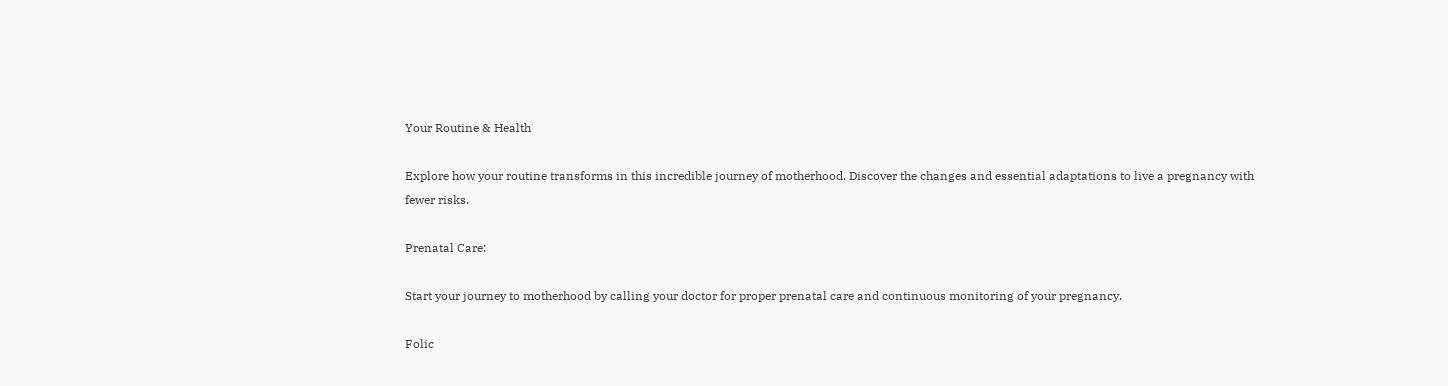Your Routine & Health

Explore how your routine transforms in this incredible journey of motherhood. Discover the changes and essential adaptations to live a pregnancy with fewer risks.

Prenatal Care:

Start your journey to motherhood by calling your doctor for proper prenatal care and continuous monitoring of your pregnancy.

Folic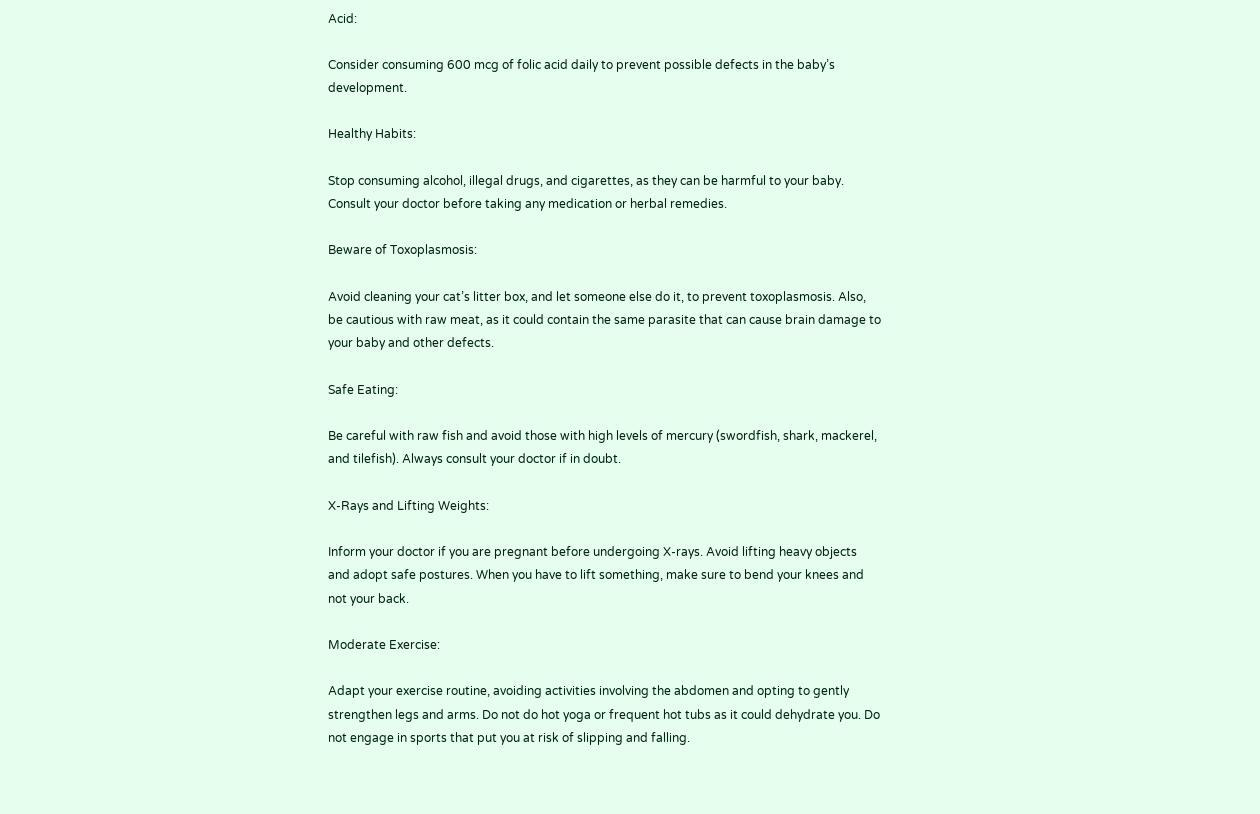Acid:

Consider consuming 600 mcg of folic acid daily to prevent possible defects in the baby’s development.

Healthy Habits:

Stop consuming alcohol, illegal drugs, and cigarettes, as they can be harmful to your baby. Consult your doctor before taking any medication or herbal remedies.

Beware of Toxoplasmosis:

Avoid cleaning your cat’s litter box, and let someone else do it, to prevent toxoplasmosis. Also, be cautious with raw meat, as it could contain the same parasite that can cause brain damage to your baby and other defects.

Safe Eating:

Be careful with raw fish and avoid those with high levels of mercury (swordfish, shark, mackerel, and tilefish). Always consult your doctor if in doubt.

X-Rays and Lifting Weights:

Inform your doctor if you are pregnant before undergoing X-rays. Avoid lifting heavy objects and adopt safe postures. When you have to lift something, make sure to bend your knees and not your back.

Moderate Exercise:

Adapt your exercise routine, avoiding activities involving the abdomen and opting to gently strengthen legs and arms. Do not do hot yoga or frequent hot tubs as it could dehydrate you. Do not engage in sports that put you at risk of slipping and falling.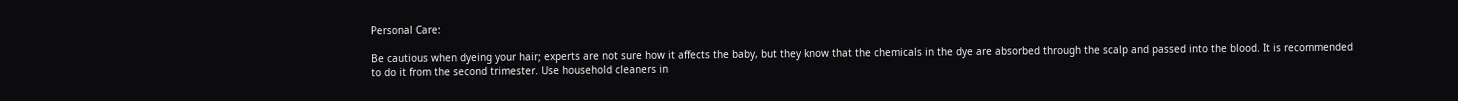Personal Care:

Be cautious when dyeing your hair; experts are not sure how it affects the baby, but they know that the chemicals in the dye are absorbed through the scalp and passed into the blood. It is recommended to do it from the second trimester. Use household cleaners in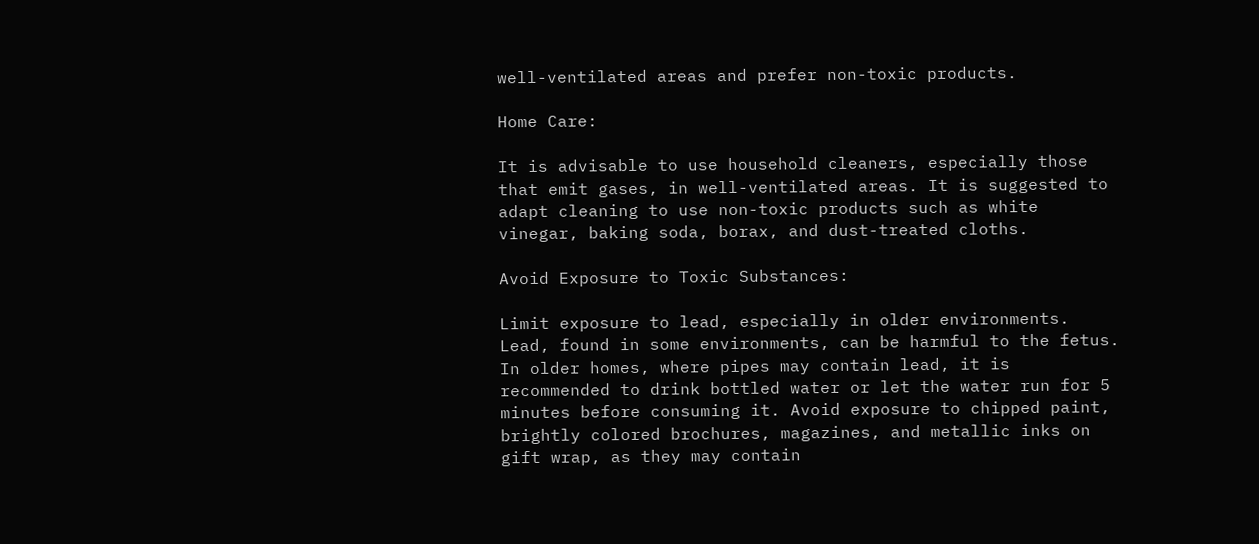well-ventilated areas and prefer non-toxic products.

Home Care:

It is advisable to use household cleaners, especially those that emit gases, in well-ventilated areas. It is suggested to adapt cleaning to use non-toxic products such as white vinegar, baking soda, borax, and dust-treated cloths.

Avoid Exposure to Toxic Substances:

Limit exposure to lead, especially in older environments. Lead, found in some environments, can be harmful to the fetus. In older homes, where pipes may contain lead, it is recommended to drink bottled water or let the water run for 5 minutes before consuming it. Avoid exposure to chipped paint, brightly colored brochures, magazines, and metallic inks on gift wrap, as they may contain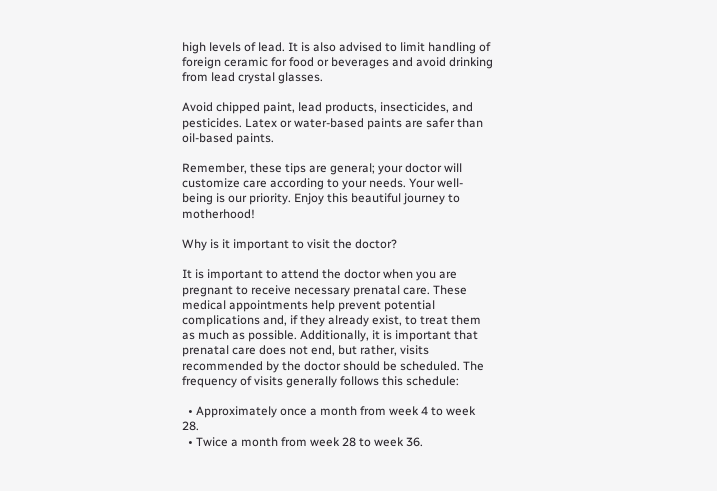high levels of lead. It is also advised to limit handling of foreign ceramic for food or beverages and avoid drinking from lead crystal glasses.

Avoid chipped paint, lead products, insecticides, and pesticides. Latex or water-based paints are safer than oil-based paints.

Remember, these tips are general; your doctor will customize care according to your needs. Your well-being is our priority. Enjoy this beautiful journey to motherhood!

Why is it important to visit the doctor?

It is important to attend the doctor when you are pregnant to receive necessary prenatal care. These medical appointments help prevent potential complications and, if they already exist, to treat them as much as possible. Additionally, it is important that prenatal care does not end, but rather, visits recommended by the doctor should be scheduled. The frequency of visits generally follows this schedule:

  • Approximately once a month from week 4 to week 28.
  • Twice a month from week 28 to week 36.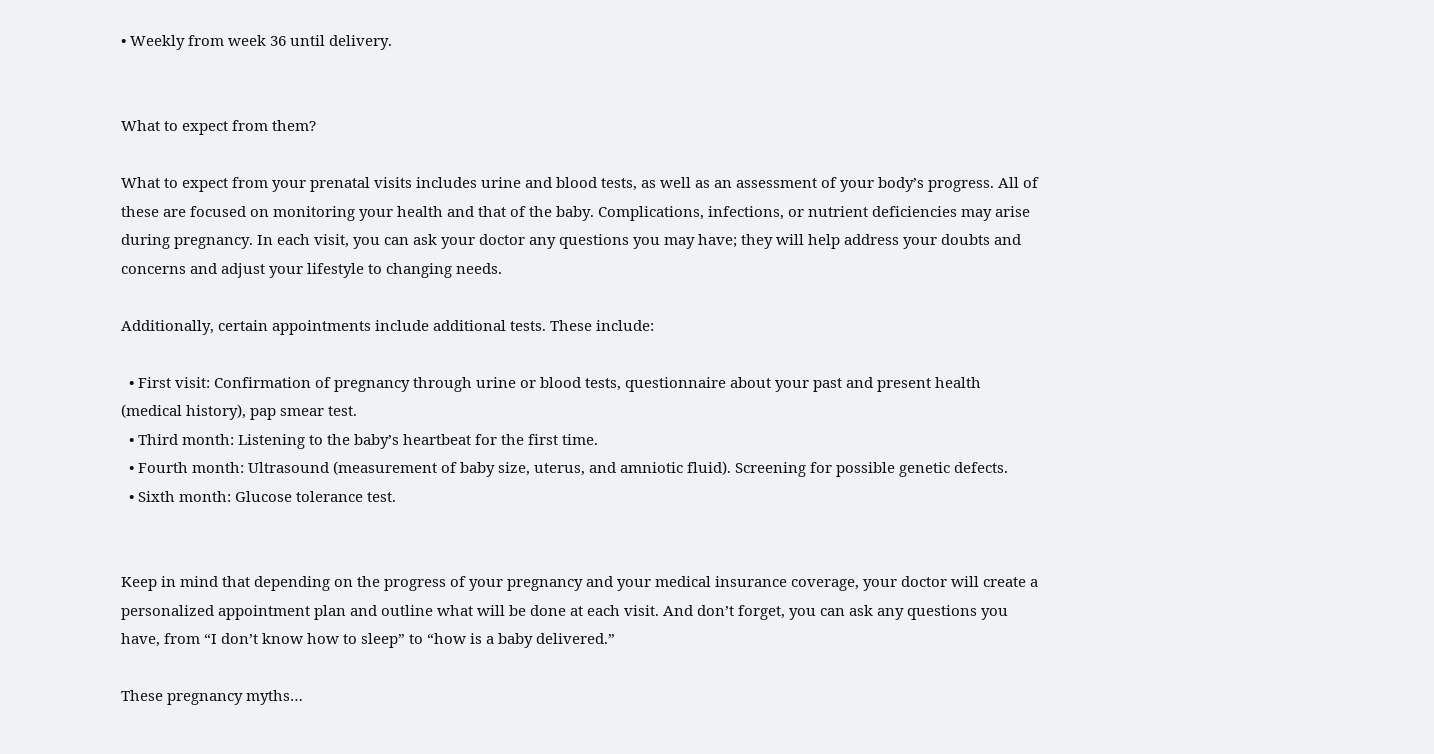• Weekly from week 36 until delivery.


What to expect from them?

What to expect from your prenatal visits includes urine and blood tests, as well as an assessment of your body’s progress. All of these are focused on monitoring your health and that of the baby. Complications, infections, or nutrient deficiencies may arise during pregnancy. In each visit, you can ask your doctor any questions you may have; they will help address your doubts and concerns and adjust your lifestyle to changing needs.

Additionally, certain appointments include additional tests. These include:

  • First visit: Confirmation of pregnancy through urine or blood tests, questionnaire about your past and present health (medical history), pap smear test.
  • Third month: Listening to the baby’s heartbeat for the first time.
  • Fourth month: Ultrasound (measurement of baby size, uterus, and amniotic fluid). Screening for possible genetic defects.
  • Sixth month: Glucose tolerance test.


Keep in mind that depending on the progress of your pregnancy and your medical insurance coverage, your doctor will create a personalized appointment plan and outline what will be done at each visit. And don’t forget, you can ask any questions you have, from “I don’t know how to sleep” to “how is a baby delivered.”

These pregnancy myths…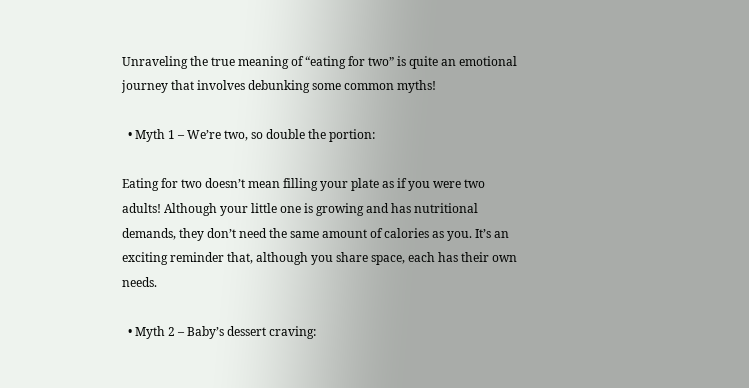Unraveling the true meaning of “eating for two” is quite an emotional journey that involves debunking some common myths!

  • Myth 1 – We’re two, so double the portion:

Eating for two doesn’t mean filling your plate as if you were two adults! Although your little one is growing and has nutritional demands, they don’t need the same amount of calories as you. It’s an exciting reminder that, although you share space, each has their own needs.

  • Myth 2 – Baby’s dessert craving: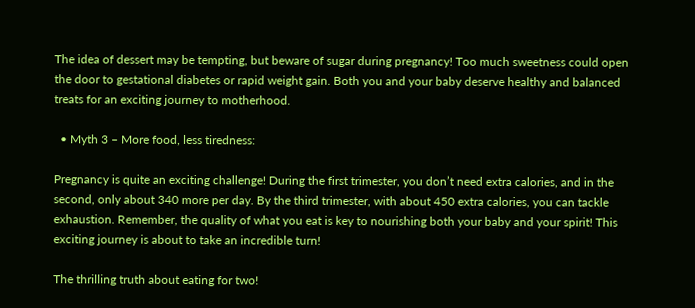The idea of dessert may be tempting, but beware of sugar during pregnancy! Too much sweetness could open the door to gestational diabetes or rapid weight gain. Both you and your baby deserve healthy and balanced treats for an exciting journey to motherhood.

  • Myth 3 – More food, less tiredness:

Pregnancy is quite an exciting challenge! During the first trimester, you don’t need extra calories, and in the second, only about 340 more per day. By the third trimester, with about 450 extra calories, you can tackle exhaustion. Remember, the quality of what you eat is key to nourishing both your baby and your spirit! This exciting journey is about to take an incredible turn!

The thrilling truth about eating for two!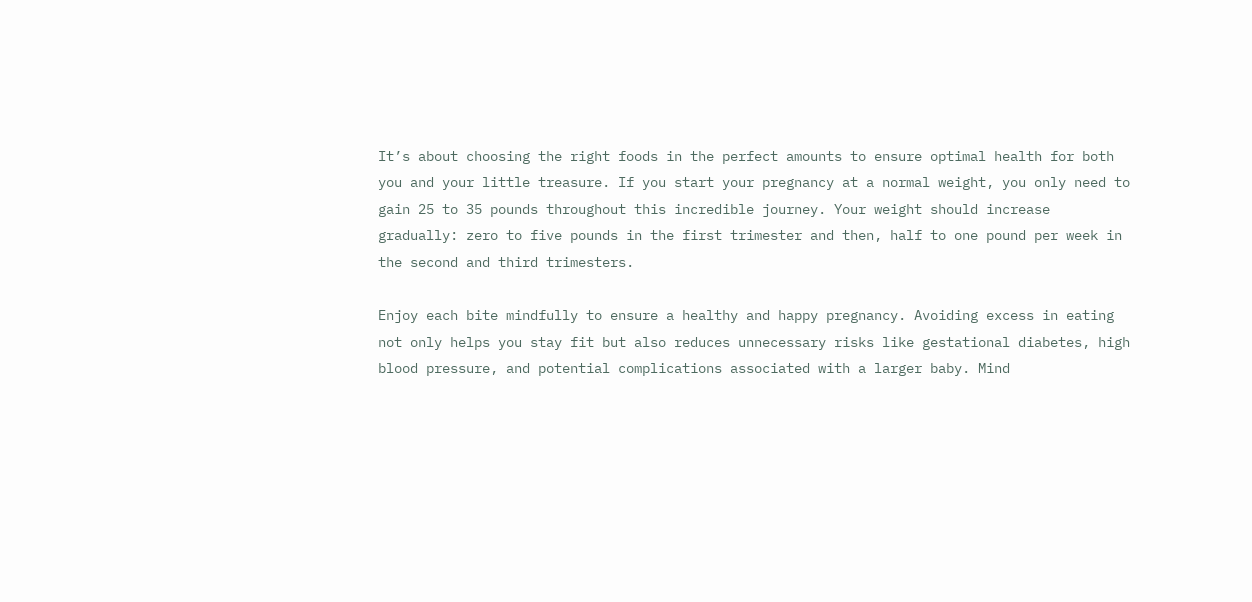It’s about choosing the right foods in the perfect amounts to ensure optimal health for both you and your little treasure. If you start your pregnancy at a normal weight, you only need to gain 25 to 35 pounds throughout this incredible journey. Your weight should increase gradually: zero to five pounds in the first trimester and then, half to one pound per week in the second and third trimesters.

Enjoy each bite mindfully to ensure a healthy and happy pregnancy. Avoiding excess in eating not only helps you stay fit but also reduces unnecessary risks like gestational diabetes, high blood pressure, and potential complications associated with a larger baby. Mind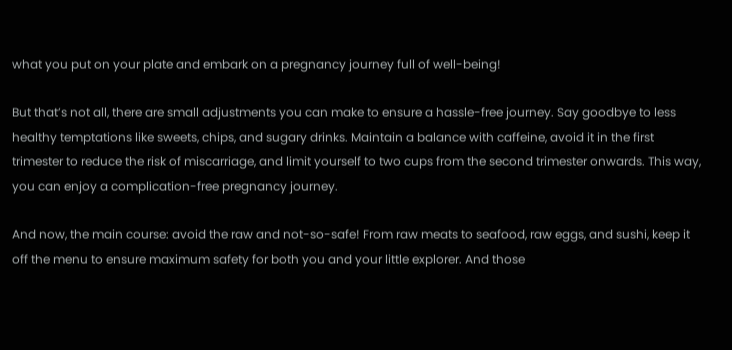what you put on your plate and embark on a pregnancy journey full of well-being!

But that’s not all, there are small adjustments you can make to ensure a hassle-free journey. Say goodbye to less healthy temptations like sweets, chips, and sugary drinks. Maintain a balance with caffeine, avoid it in the first trimester to reduce the risk of miscarriage, and limit yourself to two cups from the second trimester onwards. This way, you can enjoy a complication-free pregnancy journey.

And now, the main course: avoid the raw and not-so-safe! From raw meats to seafood, raw eggs, and sushi, keep it off the menu to ensure maximum safety for both you and your little explorer. And those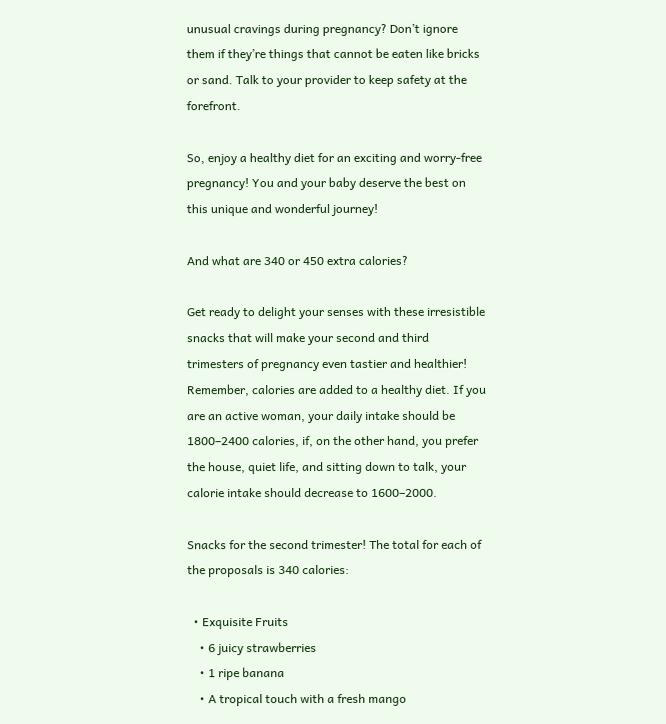unusual cravings during pregnancy? Don’t ignore them if they’re things that cannot be eaten like bricks or sand. Talk to your provider to keep safety at the forefront.

So, enjoy a healthy diet for an exciting and worry-free pregnancy! You and your baby deserve the best on this unique and wonderful journey!

And what are 340 or 450 extra calories?

Get ready to delight your senses with these irresistible snacks that will make your second and third trimesters of pregnancy even tastier and healthier! Remember, calories are added to a healthy diet. If you are an active woman, your daily intake should be 1800–2400 calories, if, on the other hand, you prefer the house, quiet life, and sitting down to talk, your calorie intake should decrease to 1600–2000.

Snacks for the second trimester! The total for each of the proposals is 340 calories:

  • Exquisite Fruits
    • 6 juicy strawberries
    • 1 ripe banana
    • A tropical touch with a fresh mango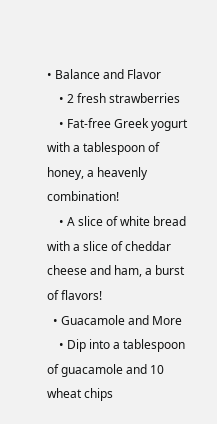• Balance and Flavor
    • 2 fresh strawberries
    • Fat-free Greek yogurt with a tablespoon of honey, a heavenly combination!
    • A slice of white bread with a slice of cheddar cheese and ham, a burst of flavors!
  • Guacamole and More
    • Dip into a tablespoon of guacamole and 10 wheat chips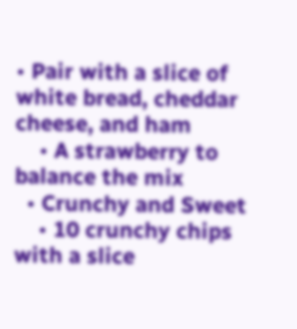• Pair with a slice of white bread, cheddar cheese, and ham
    • A strawberry to balance the mix
  • Crunchy and Sweet
    • 10 crunchy chips with a slice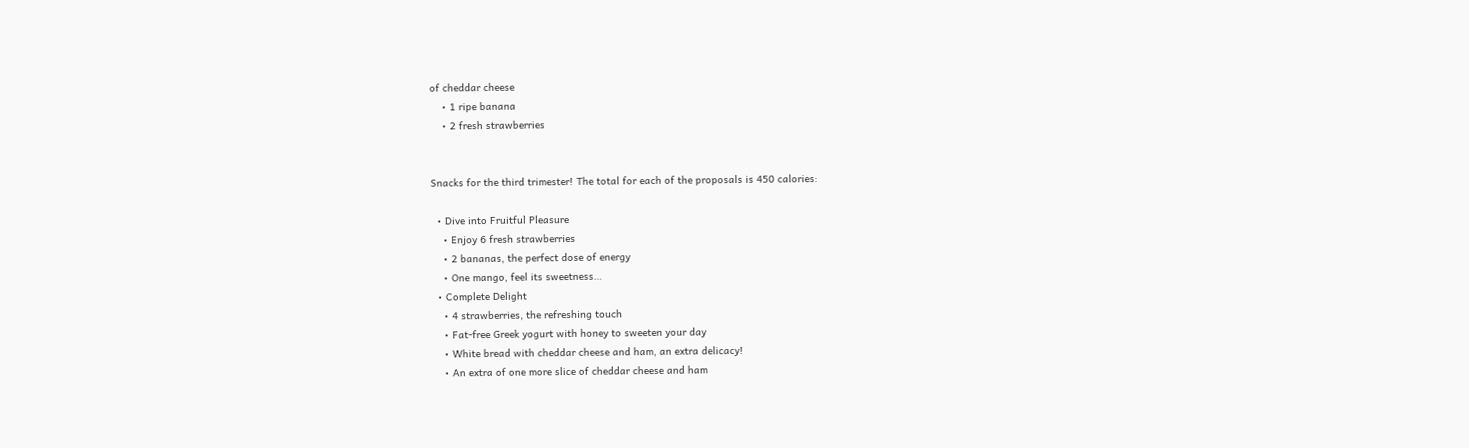of cheddar cheese
    • 1 ripe banana
    • 2 fresh strawberries


Snacks for the third trimester! The total for each of the proposals is 450 calories:

  • Dive into Fruitful Pleasure
    • Enjoy 6 fresh strawberries
    • 2 bananas, the perfect dose of energy
    • One mango, feel its sweetness…
  • Complete Delight
    • 4 strawberries, the refreshing touch
    • Fat-free Greek yogurt with honey to sweeten your day
    • White bread with cheddar cheese and ham, an extra delicacy!
    • An extra of one more slice of cheddar cheese and ham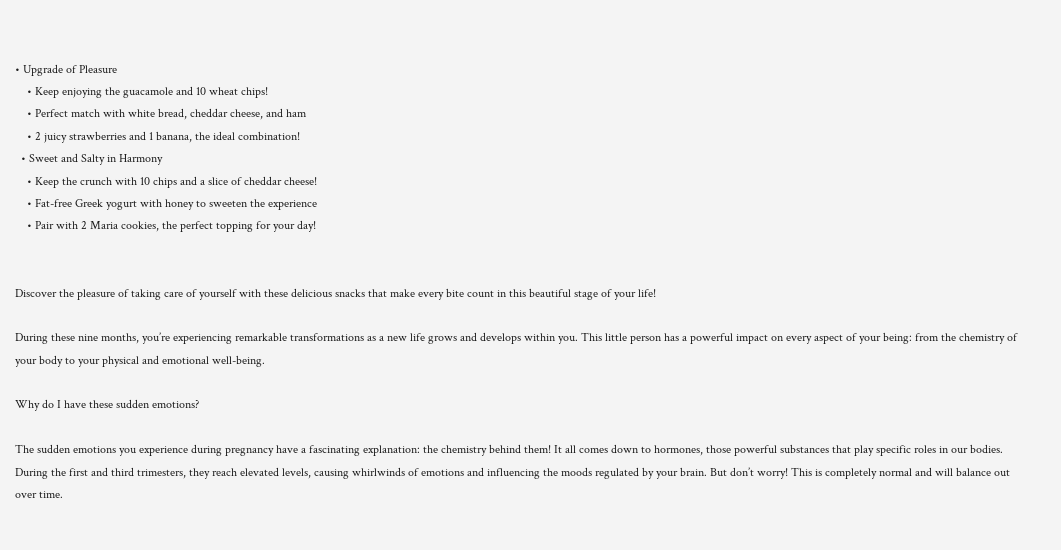• Upgrade of Pleasure
    • Keep enjoying the guacamole and 10 wheat chips!
    • Perfect match with white bread, cheddar cheese, and ham
    • 2 juicy strawberries and 1 banana, the ideal combination!
  • Sweet and Salty in Harmony
    • Keep the crunch with 10 chips and a slice of cheddar cheese!
    • Fat-free Greek yogurt with honey to sweeten the experience
    • Pair with 2 Maria cookies, the perfect topping for your day!


Discover the pleasure of taking care of yourself with these delicious snacks that make every bite count in this beautiful stage of your life!

During these nine months, you’re experiencing remarkable transformations as a new life grows and develops within you. This little person has a powerful impact on every aspect of your being: from the chemistry of your body to your physical and emotional well-being.

Why do I have these sudden emotions?

The sudden emotions you experience during pregnancy have a fascinating explanation: the chemistry behind them! It all comes down to hormones, those powerful substances that play specific roles in our bodies. During the first and third trimesters, they reach elevated levels, causing whirlwinds of emotions and influencing the moods regulated by your brain. But don’t worry! This is completely normal and will balance out over time.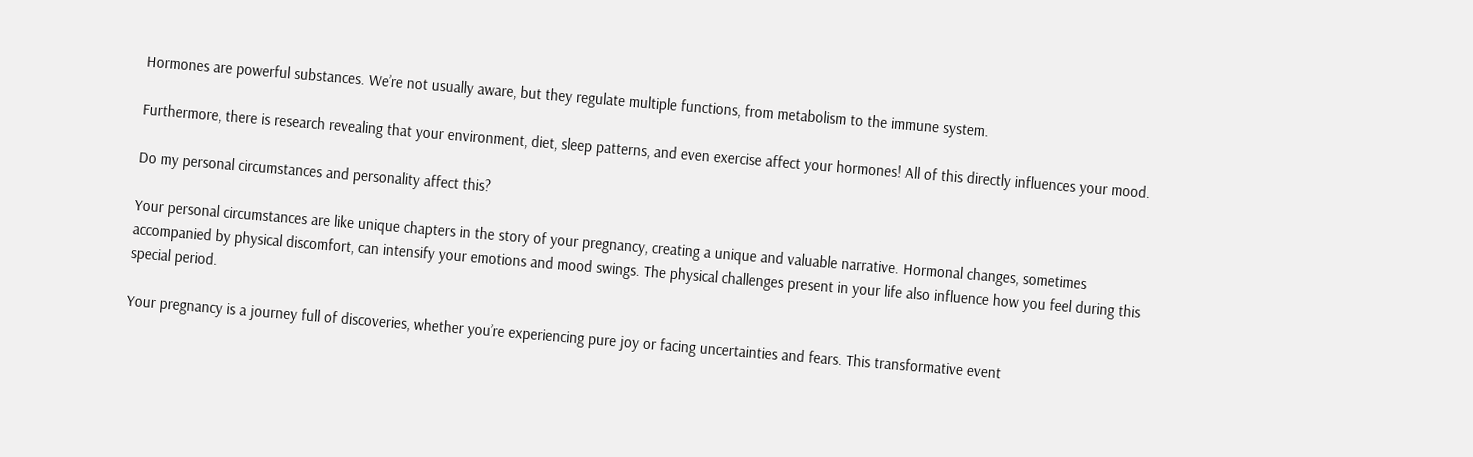Hormones are powerful substances. We’re not usually aware, but they regulate multiple functions, from metabolism to the immune system.

Furthermore, there is research revealing that your environment, diet, sleep patterns, and even exercise affect your hormones! All of this directly influences your mood.

Do my personal circumstances and personality affect this?

Your personal circumstances are like unique chapters in the story of your pregnancy, creating a unique and valuable narrative. Hormonal changes, sometimes accompanied by physical discomfort, can intensify your emotions and mood swings. The physical challenges present in your life also influence how you feel during this special period.

Your pregnancy is a journey full of discoveries, whether you’re experiencing pure joy or facing uncertainties and fears. This transformative event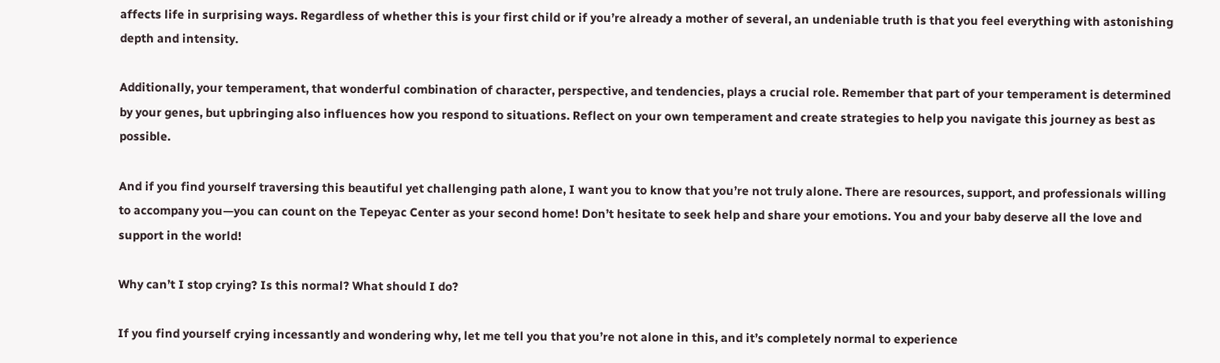affects life in surprising ways. Regardless of whether this is your first child or if you’re already a mother of several, an undeniable truth is that you feel everything with astonishing depth and intensity.

Additionally, your temperament, that wonderful combination of character, perspective, and tendencies, plays a crucial role. Remember that part of your temperament is determined by your genes, but upbringing also influences how you respond to situations. Reflect on your own temperament and create strategies to help you navigate this journey as best as possible.

And if you find yourself traversing this beautiful yet challenging path alone, I want you to know that you’re not truly alone. There are resources, support, and professionals willing to accompany you—you can count on the Tepeyac Center as your second home! Don’t hesitate to seek help and share your emotions. You and your baby deserve all the love and support in the world!

Why can’t I stop crying? Is this normal? What should I do?

If you find yourself crying incessantly and wondering why, let me tell you that you’re not alone in this, and it’s completely normal to experience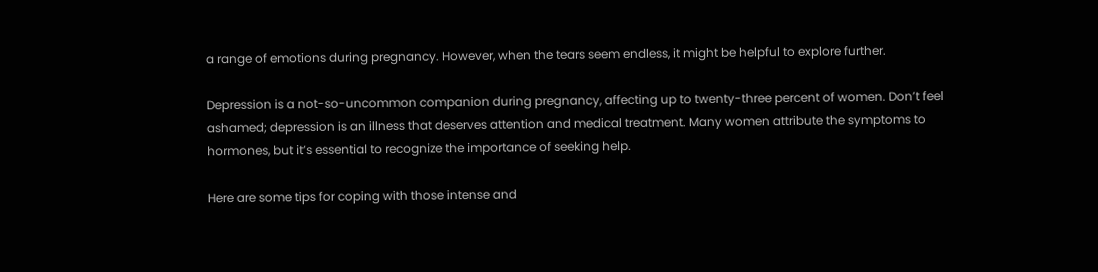a range of emotions during pregnancy. However, when the tears seem endless, it might be helpful to explore further.

Depression is a not-so-uncommon companion during pregnancy, affecting up to twenty-three percent of women. Don’t feel ashamed; depression is an illness that deserves attention and medical treatment. Many women attribute the symptoms to hormones, but it’s essential to recognize the importance of seeking help.

Here are some tips for coping with those intense and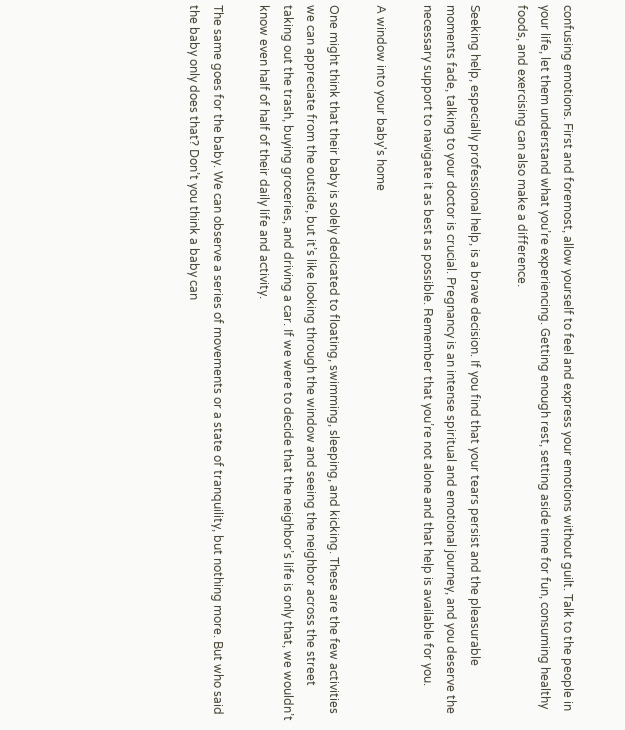confusing emotions. First and foremost, allow yourself to feel and express your emotions without guilt. Talk to the people in your life, let them understand what you’re experiencing. Getting enough rest, setting aside time for fun, consuming healthy foods, and exercising can also make a difference.

Seeking help, especially professional help, is a brave decision. If you find that your tears persist and the pleasurable moments fade, talking to your doctor is crucial. Pregnancy is an intense spiritual and emotional journey, and you deserve the necessary support to navigate it as best as possible. Remember that you’re not alone and that help is available for you.

A window into your baby's home

One might think that their baby is solely dedicated to floating, swimming, sleeping, and kicking. These are the few activities we can appreciate from the outside, but it’s like looking through the window and seeing the neighbor across the street taking out the trash, buying groceries, and driving a car. If we were to decide that the neighbor’s life is only that, we wouldn’t know even half of half of their daily life and activity.

The same goes for the baby. We can observe a series of movements or a state of tranquility, but nothing more. But who said the baby only does that? Don’t you think a baby can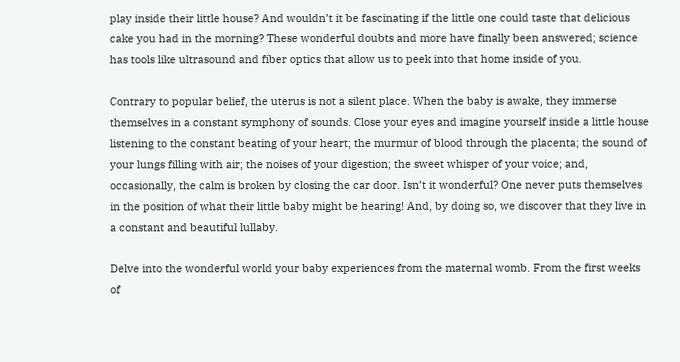play inside their little house? And wouldn’t it be fascinating if the little one could taste that delicious cake you had in the morning? These wonderful doubts and more have finally been answered; science has tools like ultrasound and fiber optics that allow us to peek into that home inside of you.

Contrary to popular belief, the uterus is not a silent place. When the baby is awake, they immerse themselves in a constant symphony of sounds. Close your eyes and imagine yourself inside a little house listening to the constant beating of your heart; the murmur of blood through the placenta; the sound of your lungs filling with air; the noises of your digestion; the sweet whisper of your voice; and, occasionally, the calm is broken by closing the car door. Isn’t it wonderful? One never puts themselves in the position of what their little baby might be hearing! And, by doing so, we discover that they live in a constant and beautiful lullaby.

Delve into the wonderful world your baby experiences from the maternal womb. From the first weeks of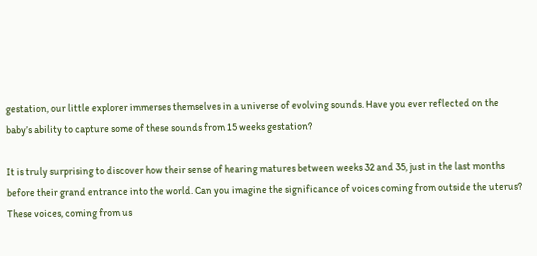gestation, our little explorer immerses themselves in a universe of evolving sounds. Have you ever reflected on the baby’s ability to capture some of these sounds from 15 weeks gestation?

It is truly surprising to discover how their sense of hearing matures between weeks 32 and 35, just in the last months before their grand entrance into the world. Can you imagine the significance of voices coming from outside the uterus? These voices, coming from us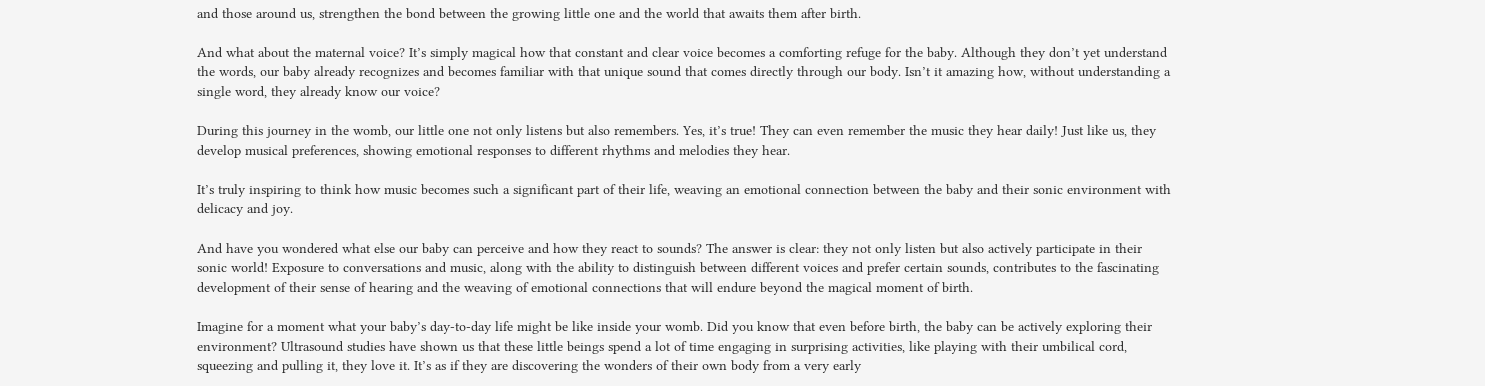and those around us, strengthen the bond between the growing little one and the world that awaits them after birth.

And what about the maternal voice? It’s simply magical how that constant and clear voice becomes a comforting refuge for the baby. Although they don’t yet understand the words, our baby already recognizes and becomes familiar with that unique sound that comes directly through our body. Isn’t it amazing how, without understanding a single word, they already know our voice?

During this journey in the womb, our little one not only listens but also remembers. Yes, it’s true! They can even remember the music they hear daily! Just like us, they develop musical preferences, showing emotional responses to different rhythms and melodies they hear.

It’s truly inspiring to think how music becomes such a significant part of their life, weaving an emotional connection between the baby and their sonic environment with delicacy and joy.

And have you wondered what else our baby can perceive and how they react to sounds? The answer is clear: they not only listen but also actively participate in their sonic world! Exposure to conversations and music, along with the ability to distinguish between different voices and prefer certain sounds, contributes to the fascinating development of their sense of hearing and the weaving of emotional connections that will endure beyond the magical moment of birth.

Imagine for a moment what your baby’s day-to-day life might be like inside your womb. Did you know that even before birth, the baby can be actively exploring their environment? Ultrasound studies have shown us that these little beings spend a lot of time engaging in surprising activities, like playing with their umbilical cord, squeezing and pulling it, they love it. It’s as if they are discovering the wonders of their own body from a very early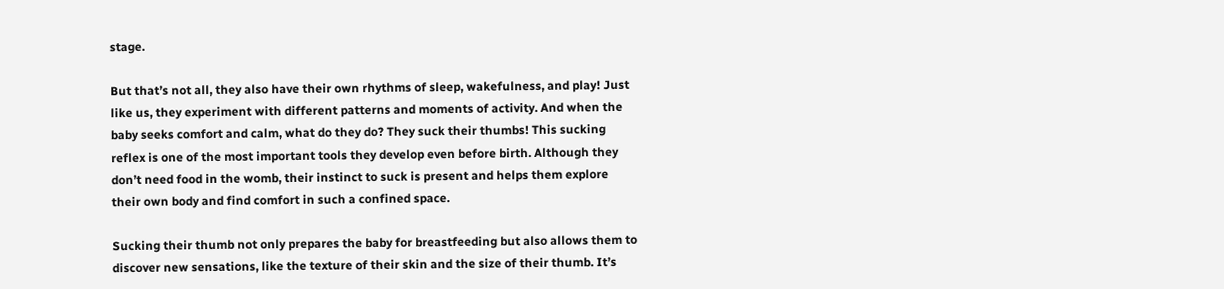stage.

But that’s not all, they also have their own rhythms of sleep, wakefulness, and play! Just like us, they experiment with different patterns and moments of activity. And when the baby seeks comfort and calm, what do they do? They suck their thumbs! This sucking reflex is one of the most important tools they develop even before birth. Although they don’t need food in the womb, their instinct to suck is present and helps them explore their own body and find comfort in such a confined space.

Sucking their thumb not only prepares the baby for breastfeeding but also allows them to discover new sensations, like the texture of their skin and the size of their thumb. It’s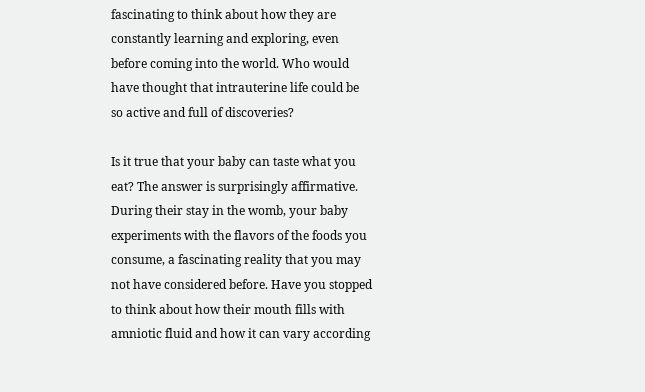fascinating to think about how they are constantly learning and exploring, even before coming into the world. Who would have thought that intrauterine life could be so active and full of discoveries?

Is it true that your baby can taste what you eat? The answer is surprisingly affirmative. During their stay in the womb, your baby experiments with the flavors of the foods you consume, a fascinating reality that you may not have considered before. Have you stopped to think about how their mouth fills with amniotic fluid and how it can vary according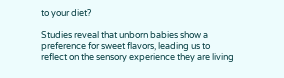to your diet?

Studies reveal that unborn babies show a preference for sweet flavors, leading us to reflect on the sensory experience they are living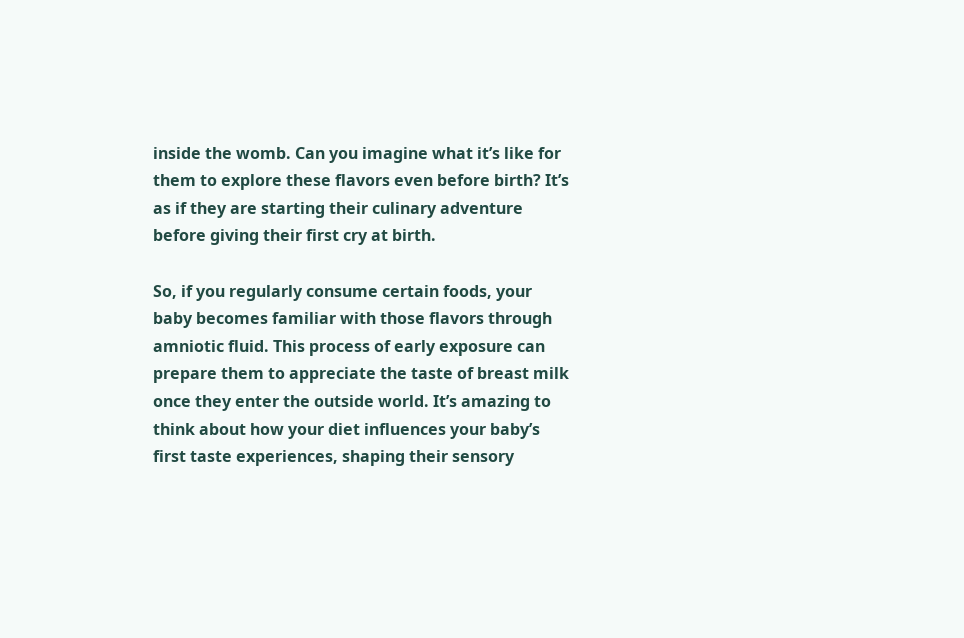inside the womb. Can you imagine what it’s like for them to explore these flavors even before birth? It’s as if they are starting their culinary adventure before giving their first cry at birth.

So, if you regularly consume certain foods, your baby becomes familiar with those flavors through amniotic fluid. This process of early exposure can prepare them to appreciate the taste of breast milk once they enter the outside world. It’s amazing to think about how your diet influences your baby’s first taste experiences, shaping their sensory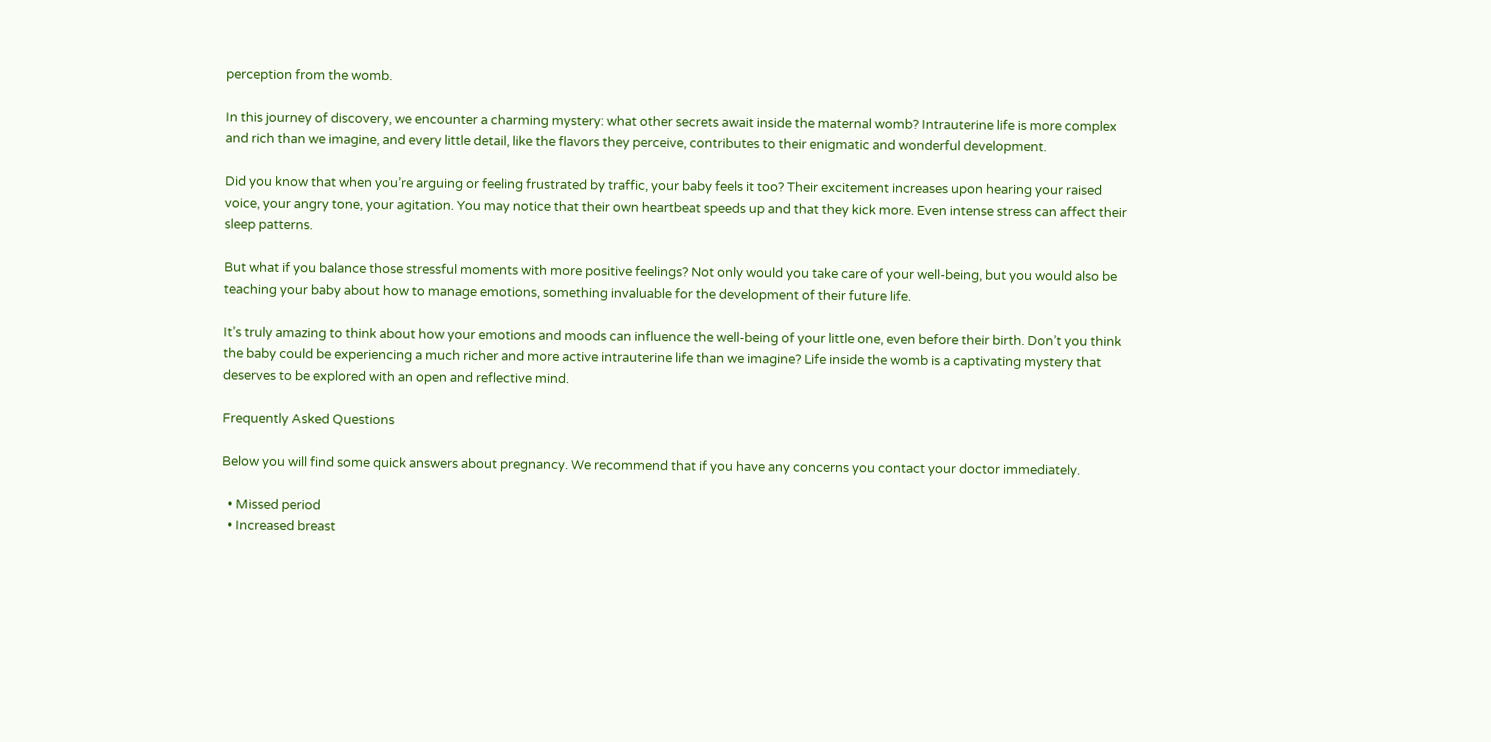perception from the womb.

In this journey of discovery, we encounter a charming mystery: what other secrets await inside the maternal womb? Intrauterine life is more complex and rich than we imagine, and every little detail, like the flavors they perceive, contributes to their enigmatic and wonderful development.

Did you know that when you’re arguing or feeling frustrated by traffic, your baby feels it too? Their excitement increases upon hearing your raised voice, your angry tone, your agitation. You may notice that their own heartbeat speeds up and that they kick more. Even intense stress can affect their sleep patterns.

But what if you balance those stressful moments with more positive feelings? Not only would you take care of your well-being, but you would also be teaching your baby about how to manage emotions, something invaluable for the development of their future life.

It’s truly amazing to think about how your emotions and moods can influence the well-being of your little one, even before their birth. Don’t you think the baby could be experiencing a much richer and more active intrauterine life than we imagine? Life inside the womb is a captivating mystery that deserves to be explored with an open and reflective mind.

Frequently Asked Questions

Below you will find some quick answers about pregnancy. We recommend that if you have any concerns you contact your doctor immediately.

  • Missed period
  • Increased breast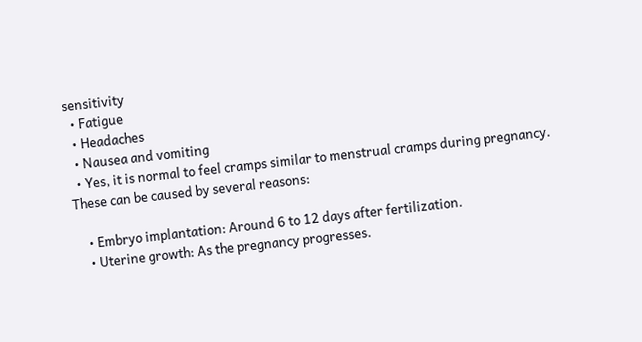sensitivity
  • Fatigue
  • Headaches
  • Nausea and vomiting
  • Yes, it is normal to feel cramps similar to menstrual cramps during pregnancy. These can be caused by several reasons:

    • Embryo implantation: Around 6 to 12 days after fertilization.
    • Uterine growth: As the pregnancy progresses.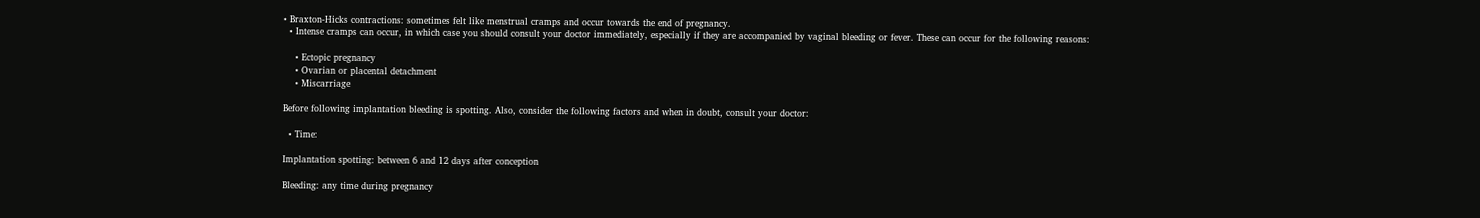• Braxton-Hicks contractions: sometimes felt like menstrual cramps and occur towards the end of pregnancy.
  • Intense cramps can occur, in which case you should consult your doctor immediately, especially if they are accompanied by vaginal bleeding or fever. These can occur for the following reasons:

    • Ectopic pregnancy
    • Ovarian or placental detachment
    • Miscarriage

Before following implantation bleeding is spotting. Also, consider the following factors and when in doubt, consult your doctor:

  • Time:

Implantation spotting: between 6 and 12 days after conception

Bleeding: any time during pregnancy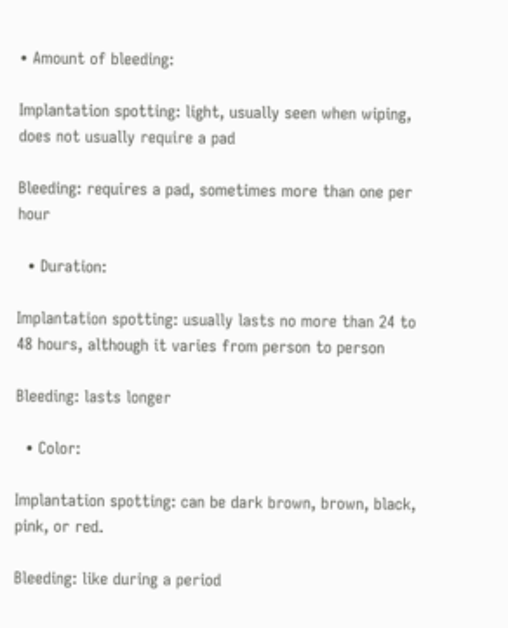• Amount of bleeding:

Implantation spotting: light, usually seen when wiping, does not usually require a pad

Bleeding: requires a pad, sometimes more than one per hour

  • Duration:

Implantation spotting: usually lasts no more than 24 to 48 hours, although it varies from person to person

Bleeding: lasts longer

  • Color:

Implantation spotting: can be dark brown, brown, black, pink, or red.

Bleeding: like during a period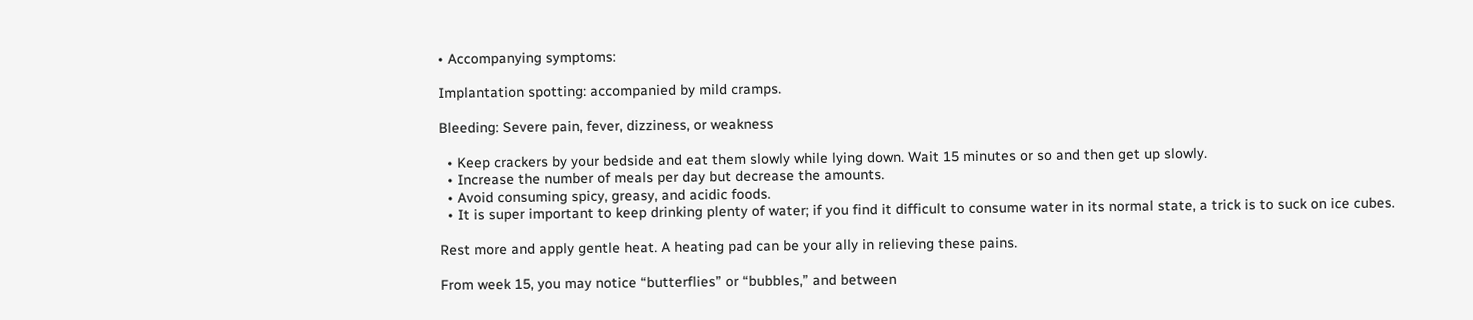• Accompanying symptoms:

Implantation spotting: accompanied by mild cramps.

Bleeding: Severe pain, fever, dizziness, or weakness

  • Keep crackers by your bedside and eat them slowly while lying down. Wait 15 minutes or so and then get up slowly.
  • Increase the number of meals per day but decrease the amounts.
  • Avoid consuming spicy, greasy, and acidic foods.
  • It is super important to keep drinking plenty of water; if you find it difficult to consume water in its normal state, a trick is to suck on ice cubes.

Rest more and apply gentle heat. A heating pad can be your ally in relieving these pains.

From week 15, you may notice “butterflies” or “bubbles,” and between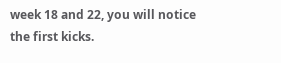week 18 and 22, you will notice the first kicks.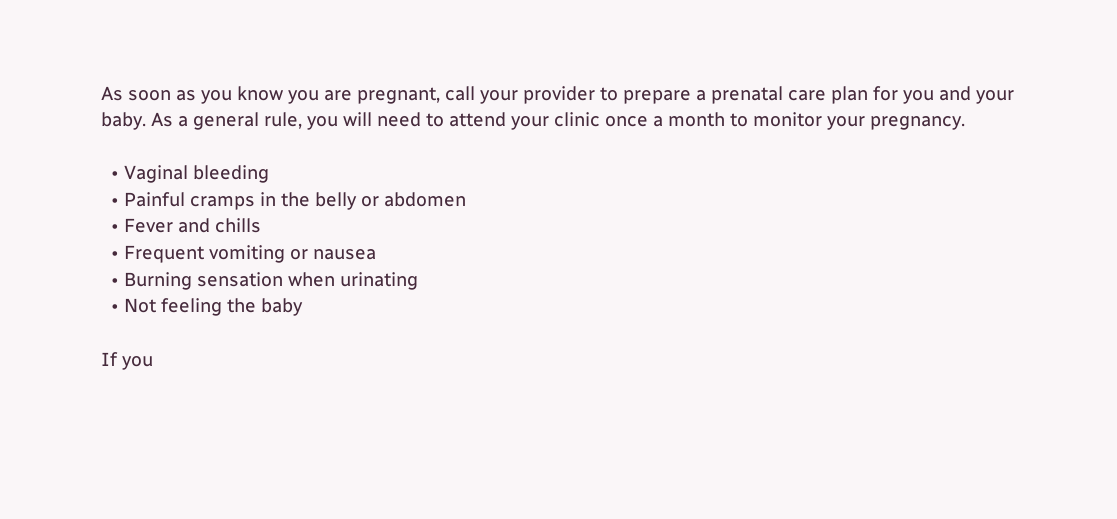As soon as you know you are pregnant, call your provider to prepare a prenatal care plan for you and your baby. As a general rule, you will need to attend your clinic once a month to monitor your pregnancy.

  • Vaginal bleeding
  • Painful cramps in the belly or abdomen
  • Fever and chills
  • Frequent vomiting or nausea
  • Burning sensation when urinating
  • Not feeling the baby

If you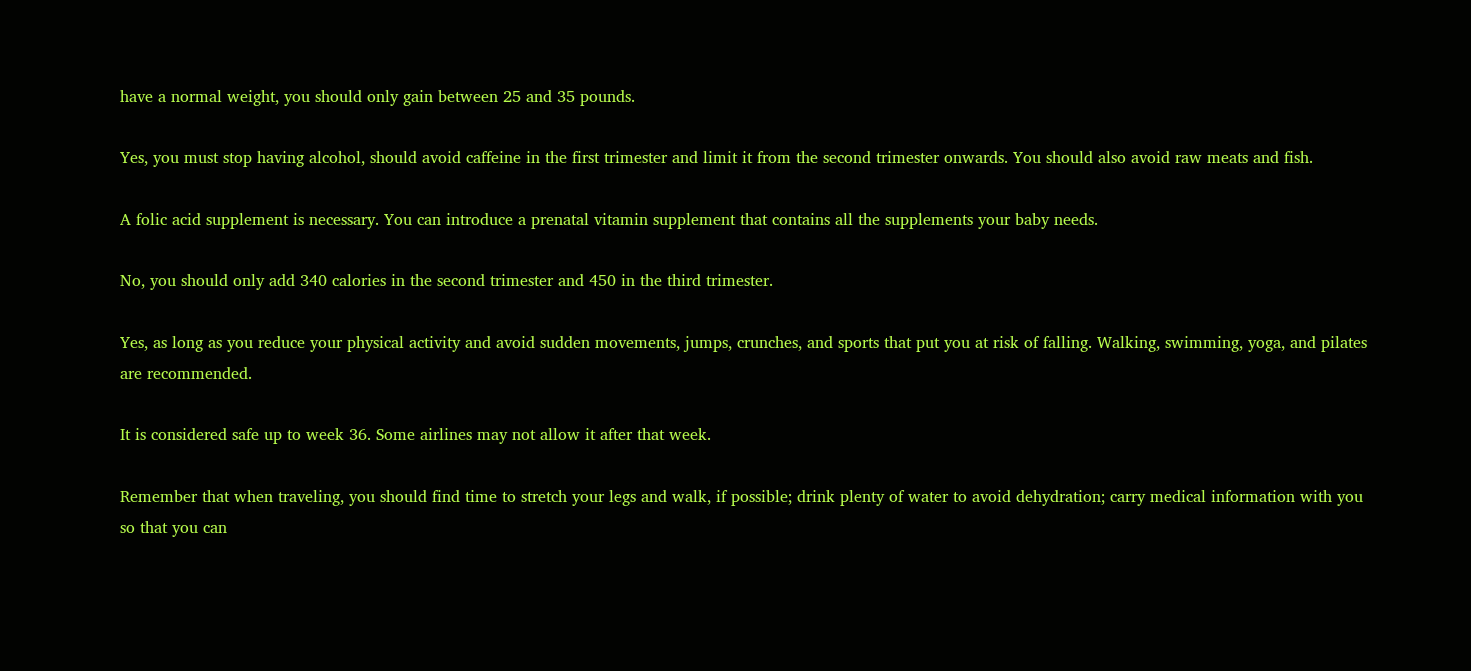have a normal weight, you should only gain between 25 and 35 pounds.

Yes, you must stop having alcohol, should avoid caffeine in the first trimester and limit it from the second trimester onwards. You should also avoid raw meats and fish.

A folic acid supplement is necessary. You can introduce a prenatal vitamin supplement that contains all the supplements your baby needs.

No, you should only add 340 calories in the second trimester and 450 in the third trimester.

Yes, as long as you reduce your physical activity and avoid sudden movements, jumps, crunches, and sports that put you at risk of falling. Walking, swimming, yoga, and pilates are recommended.

It is considered safe up to week 36. Some airlines may not allow it after that week.

Remember that when traveling, you should find time to stretch your legs and walk, if possible; drink plenty of water to avoid dehydration; carry medical information with you so that you can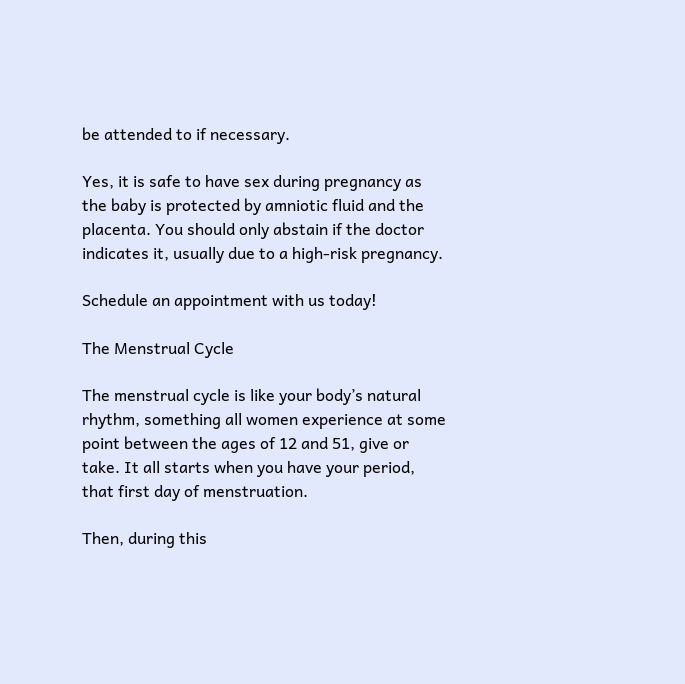be attended to if necessary.

Yes, it is safe to have sex during pregnancy as the baby is protected by amniotic fluid and the placenta. You should only abstain if the doctor indicates it, usually due to a high-risk pregnancy.

Schedule an appointment with us today!

The Menstrual Cycle

The menstrual cycle is like your body’s natural rhythm, something all women experience at some point between the ages of 12 and 51, give or take. It all starts when you have your period, that first day of menstruation.

Then, during this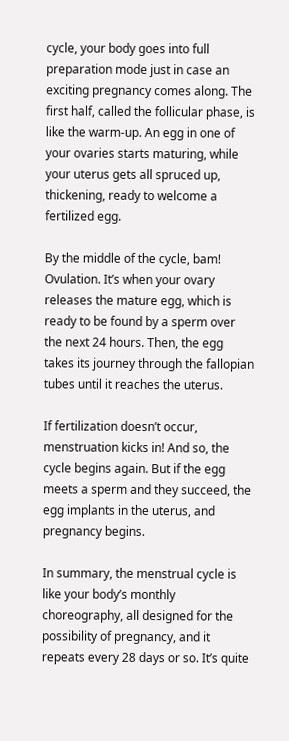cycle, your body goes into full preparation mode just in case an exciting pregnancy comes along. The first half, called the follicular phase, is like the warm-up. An egg in one of your ovaries starts maturing, while your uterus gets all spruced up, thickening, ready to welcome a fertilized egg.

By the middle of the cycle, bam! Ovulation. It’s when your ovary releases the mature egg, which is ready to be found by a sperm over the next 24 hours. Then, the egg takes its journey through the fallopian tubes until it reaches the uterus.

If fertilization doesn’t occur, menstruation kicks in! And so, the cycle begins again. But if the egg meets a sperm and they succeed, the egg implants in the uterus, and pregnancy begins.

In summary, the menstrual cycle is like your body’s monthly choreography, all designed for the possibility of pregnancy, and it repeats every 28 days or so. It’s quite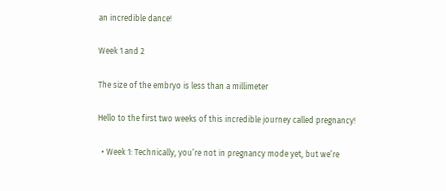an incredible dance!

Week 1 and 2

The size of the embryo is less than a millimeter

Hello to the first two weeks of this incredible journey called pregnancy!

  • Week 1: Technically, you’re not in pregnancy mode yet, but we’re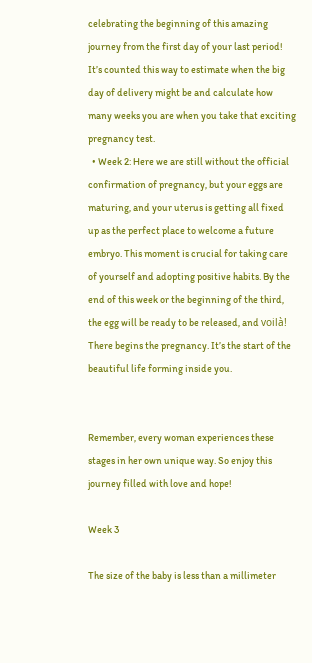celebrating the beginning of this amazing journey from the first day of your last period! It’s counted this way to estimate when the big day of delivery might be and calculate how many weeks you are when you take that exciting pregnancy test.
  • Week 2: Here we are still without the official confirmation of pregnancy, but your eggs are maturing, and your uterus is getting all fixed up as the perfect place to welcome a future embryo. This moment is crucial for taking care of yourself and adopting positive habits. By the end of this week or the beginning of the third, the egg will be ready to be released, and voilà! There begins the pregnancy. It’s the start of the beautiful life forming inside you.


Remember, every woman experiences these stages in her own unique way. So enjoy this journey filled with love and hope!

Week 3

The size of the baby is less than a millimeter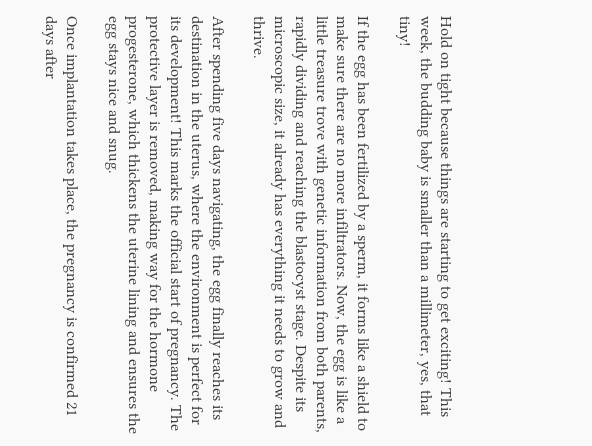Hold on tight because things are starting to get exciting! This week, the budding baby is smaller than a millimeter, yes, that tiny!

If the egg has been fertilized by a sperm, it forms like a shield to make sure there are no more infiltrators. Now, the egg is like a little treasure trove with genetic information from both parents, rapidly dividing and reaching the blastocyst stage. Despite its microscopic size, it already has everything it needs to grow and thrive.

After spending five days navigating, the egg finally reaches its destination in the uterus, where the environment is perfect for its development! This marks the official start of pregnancy. The protective layer is removed, making way for the hormone progesterone, which thickens the uterine lining and ensures the egg stays nice and snug.

Once implantation takes place, the pregnancy is confirmed 21 days after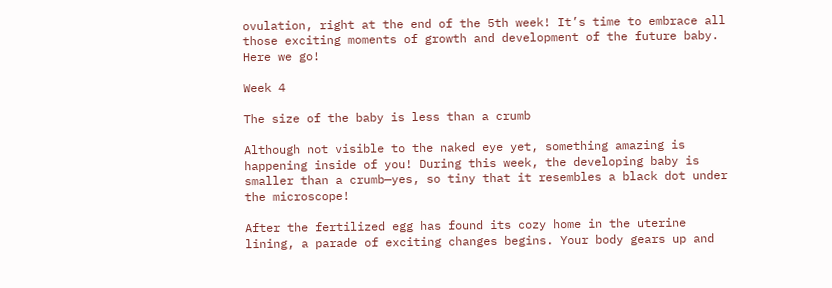ovulation, right at the end of the 5th week! It’s time to embrace all those exciting moments of growth and development of the future baby. Here we go!

Week 4

The size of the baby is less than a crumb

Although not visible to the naked eye yet, something amazing is happening inside of you! During this week, the developing baby is smaller than a crumb—yes, so tiny that it resembles a black dot under the microscope!

After the fertilized egg has found its cozy home in the uterine lining, a parade of exciting changes begins. Your body gears up and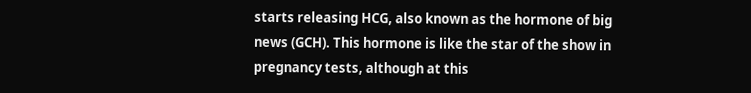starts releasing HCG, also known as the hormone of big news (GCH). This hormone is like the star of the show in pregnancy tests, although at this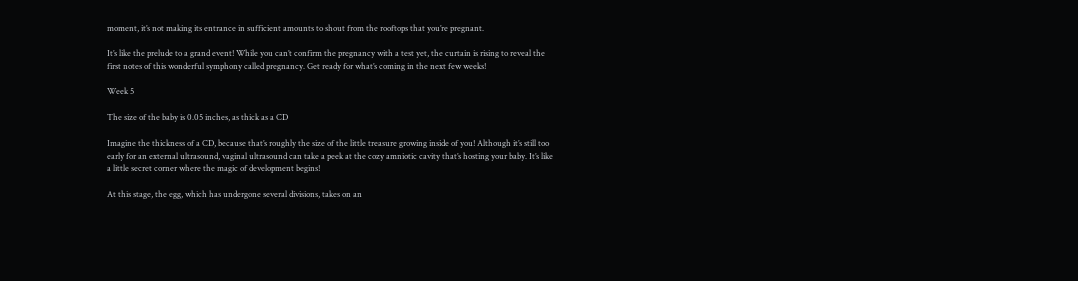moment, it’s not making its entrance in sufficient amounts to shout from the rooftops that you’re pregnant.

It’s like the prelude to a grand event! While you can’t confirm the pregnancy with a test yet, the curtain is rising to reveal the first notes of this wonderful symphony called pregnancy. Get ready for what’s coming in the next few weeks!

Week 5

The size of the baby is 0.05 inches, as thick as a CD

Imagine the thickness of a CD, because that’s roughly the size of the little treasure growing inside of you! Although it’s still too early for an external ultrasound, vaginal ultrasound can take a peek at the cozy amniotic cavity that’s hosting your baby. It’s like a little secret corner where the magic of development begins!

At this stage, the egg, which has undergone several divisions, takes on an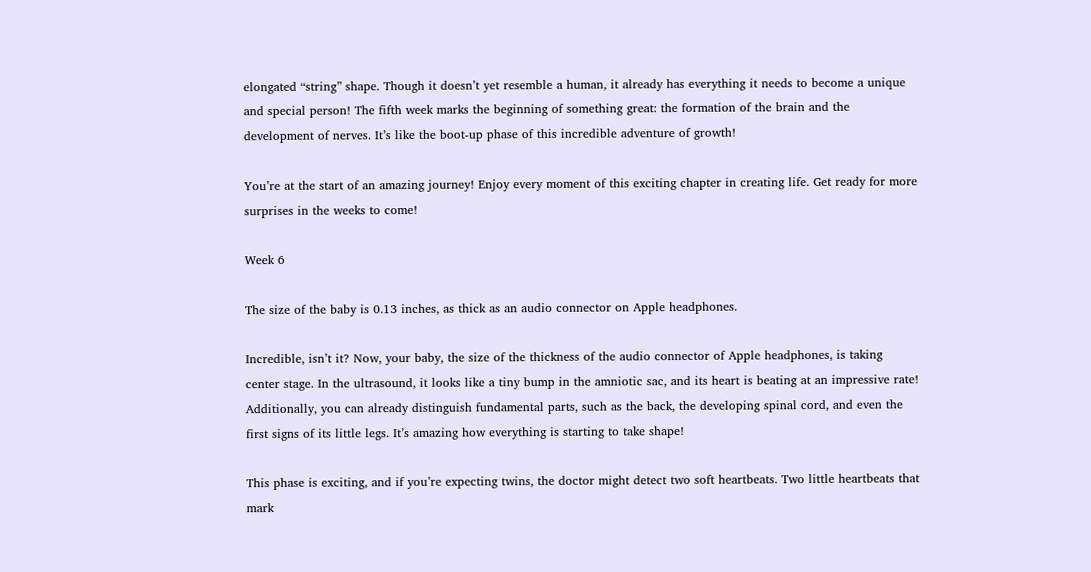elongated “string” shape. Though it doesn’t yet resemble a human, it already has everything it needs to become a unique and special person! The fifth week marks the beginning of something great: the formation of the brain and the development of nerves. It’s like the boot-up phase of this incredible adventure of growth!

You’re at the start of an amazing journey! Enjoy every moment of this exciting chapter in creating life. Get ready for more surprises in the weeks to come!

Week 6

The size of the baby is 0.13 inches, as thick as an audio connector on Apple headphones.

Incredible, isn’t it? Now, your baby, the size of the thickness of the audio connector of Apple headphones, is taking center stage. In the ultrasound, it looks like a tiny bump in the amniotic sac, and its heart is beating at an impressive rate! Additionally, you can already distinguish fundamental parts, such as the back, the developing spinal cord, and even the first signs of its little legs. It’s amazing how everything is starting to take shape!

This phase is exciting, and if you’re expecting twins, the doctor might detect two soft heartbeats. Two little heartbeats that mark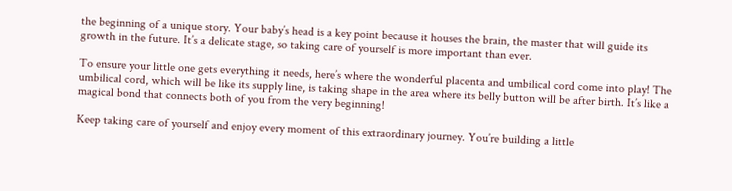the beginning of a unique story. Your baby’s head is a key point because it houses the brain, the master that will guide its growth in the future. It’s a delicate stage, so taking care of yourself is more important than ever.

To ensure your little one gets everything it needs, here’s where the wonderful placenta and umbilical cord come into play! The umbilical cord, which will be like its supply line, is taking shape in the area where its belly button will be after birth. It’s like a magical bond that connects both of you from the very beginning!

Keep taking care of yourself and enjoy every moment of this extraordinary journey. You’re building a little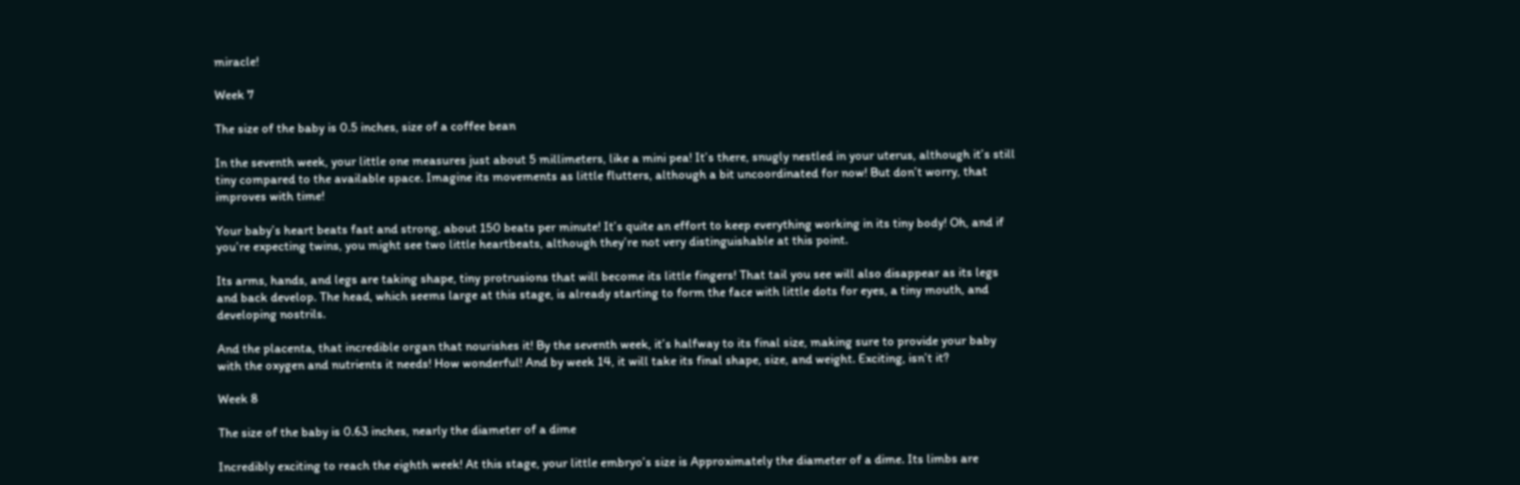miracle!

Week 7

The size of the baby is 0.5 inches, size of a coffee bean

In the seventh week, your little one measures just about 5 millimeters, like a mini pea! It’s there, snugly nestled in your uterus, although it’s still tiny compared to the available space. Imagine its movements as little flutters, although a bit uncoordinated for now! But don’t worry, that improves with time!

Your baby’s heart beats fast and strong, about 150 beats per minute! It’s quite an effort to keep everything working in its tiny body! Oh, and if you’re expecting twins, you might see two little heartbeats, although they’re not very distinguishable at this point.

Its arms, hands, and legs are taking shape, tiny protrusions that will become its little fingers! That tail you see will also disappear as its legs and back develop. The head, which seems large at this stage, is already starting to form the face with little dots for eyes, a tiny mouth, and developing nostrils.

And the placenta, that incredible organ that nourishes it! By the seventh week, it’s halfway to its final size, making sure to provide your baby with the oxygen and nutrients it needs! How wonderful! And by week 14, it will take its final shape, size, and weight. Exciting, isn’t it?

Week 8

The size of the baby is 0.63 inches, nearly the diameter of a dime

Incredibly exciting to reach the eighth week! At this stage, your little embryo’s size is Approximately the diameter of a dime. Its limbs are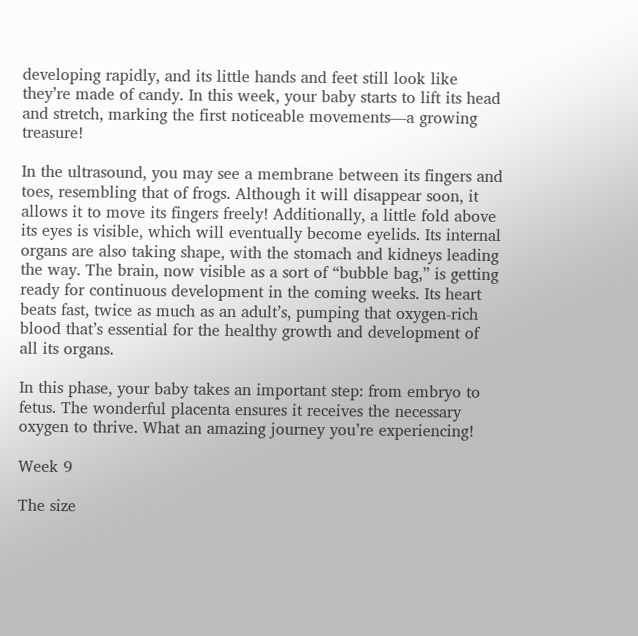developing rapidly, and its little hands and feet still look like they’re made of candy. In this week, your baby starts to lift its head and stretch, marking the first noticeable movements—a growing treasure!

In the ultrasound, you may see a membrane between its fingers and toes, resembling that of frogs. Although it will disappear soon, it allows it to move its fingers freely! Additionally, a little fold above its eyes is visible, which will eventually become eyelids. Its internal organs are also taking shape, with the stomach and kidneys leading the way. The brain, now visible as a sort of “bubble bag,” is getting ready for continuous development in the coming weeks. Its heart beats fast, twice as much as an adult’s, pumping that oxygen-rich blood that’s essential for the healthy growth and development of all its organs.

In this phase, your baby takes an important step: from embryo to fetus. The wonderful placenta ensures it receives the necessary oxygen to thrive. What an amazing journey you’re experiencing!

Week 9

The size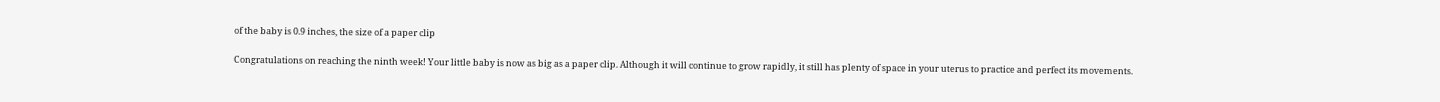of the baby is 0.9 inches, the size of a paper clip

Congratulations on reaching the ninth week! Your little baby is now as big as a paper clip. Although it will continue to grow rapidly, it still has plenty of space in your uterus to practice and perfect its movements.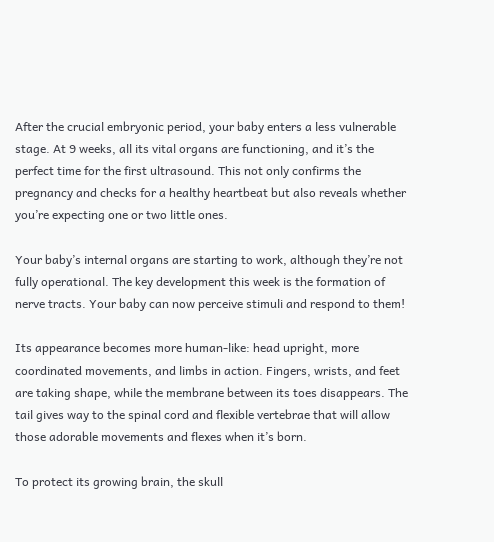After the crucial embryonic period, your baby enters a less vulnerable stage. At 9 weeks, all its vital organs are functioning, and it’s the perfect time for the first ultrasound. This not only confirms the pregnancy and checks for a healthy heartbeat but also reveals whether you’re expecting one or two little ones.

Your baby’s internal organs are starting to work, although they’re not fully operational. The key development this week is the formation of nerve tracts. Your baby can now perceive stimuli and respond to them!

Its appearance becomes more human-like: head upright, more coordinated movements, and limbs in action. Fingers, wrists, and feet are taking shape, while the membrane between its toes disappears. The tail gives way to the spinal cord and flexible vertebrae that will allow those adorable movements and flexes when it’s born.

To protect its growing brain, the skull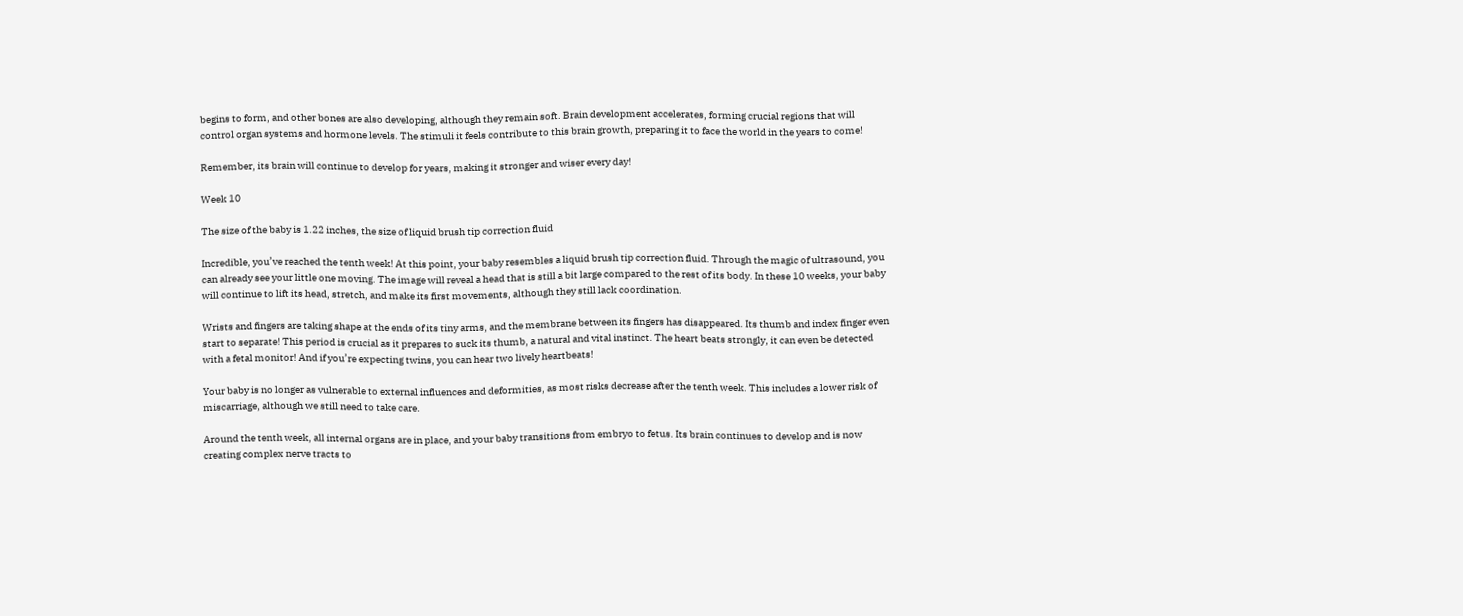begins to form, and other bones are also developing, although they remain soft. Brain development accelerates, forming crucial regions that will control organ systems and hormone levels. The stimuli it feels contribute to this brain growth, preparing it to face the world in the years to come!

Remember, its brain will continue to develop for years, making it stronger and wiser every day!

Week 10

The size of the baby is 1.22 inches, the size of liquid brush tip correction fluid

Incredible, you’ve reached the tenth week! At this point, your baby resembles a liquid brush tip correction fluid. Through the magic of ultrasound, you can already see your little one moving. The image will reveal a head that is still a bit large compared to the rest of its body. In these 10 weeks, your baby will continue to lift its head, stretch, and make its first movements, although they still lack coordination.

Wrists and fingers are taking shape at the ends of its tiny arms, and the membrane between its fingers has disappeared. Its thumb and index finger even start to separate! This period is crucial as it prepares to suck its thumb, a natural and vital instinct. The heart beats strongly, it can even be detected with a fetal monitor! And if you’re expecting twins, you can hear two lively heartbeats!

Your baby is no longer as vulnerable to external influences and deformities, as most risks decrease after the tenth week. This includes a lower risk of miscarriage, although we still need to take care.

Around the tenth week, all internal organs are in place, and your baby transitions from embryo to fetus. Its brain continues to develop and is now creating complex nerve tracts to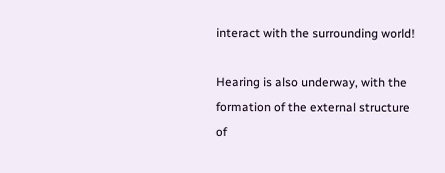interact with the surrounding world!

Hearing is also underway, with the formation of the external structure of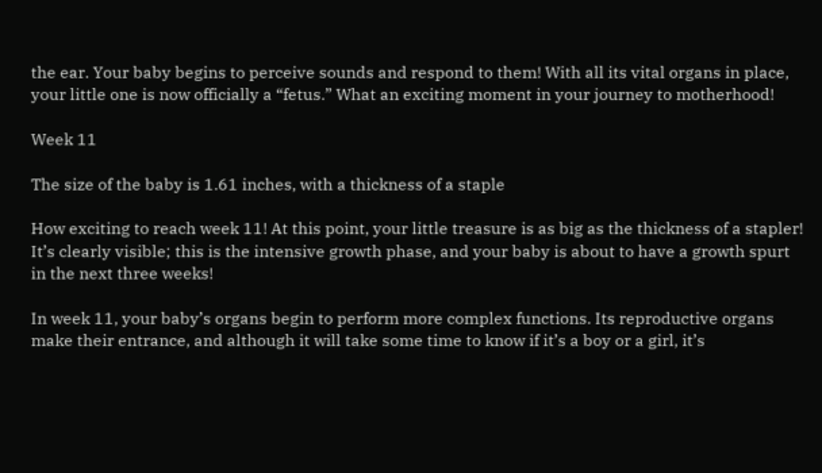the ear. Your baby begins to perceive sounds and respond to them! With all its vital organs in place, your little one is now officially a “fetus.” What an exciting moment in your journey to motherhood!

Week 11

The size of the baby is 1.61 inches, with a thickness of a staple

How exciting to reach week 11! At this point, your little treasure is as big as the thickness of a stapler! It’s clearly visible; this is the intensive growth phase, and your baby is about to have a growth spurt in the next three weeks!

In week 11, your baby’s organs begin to perform more complex functions. Its reproductive organs make their entrance, and although it will take some time to know if it’s a boy or a girl, it’s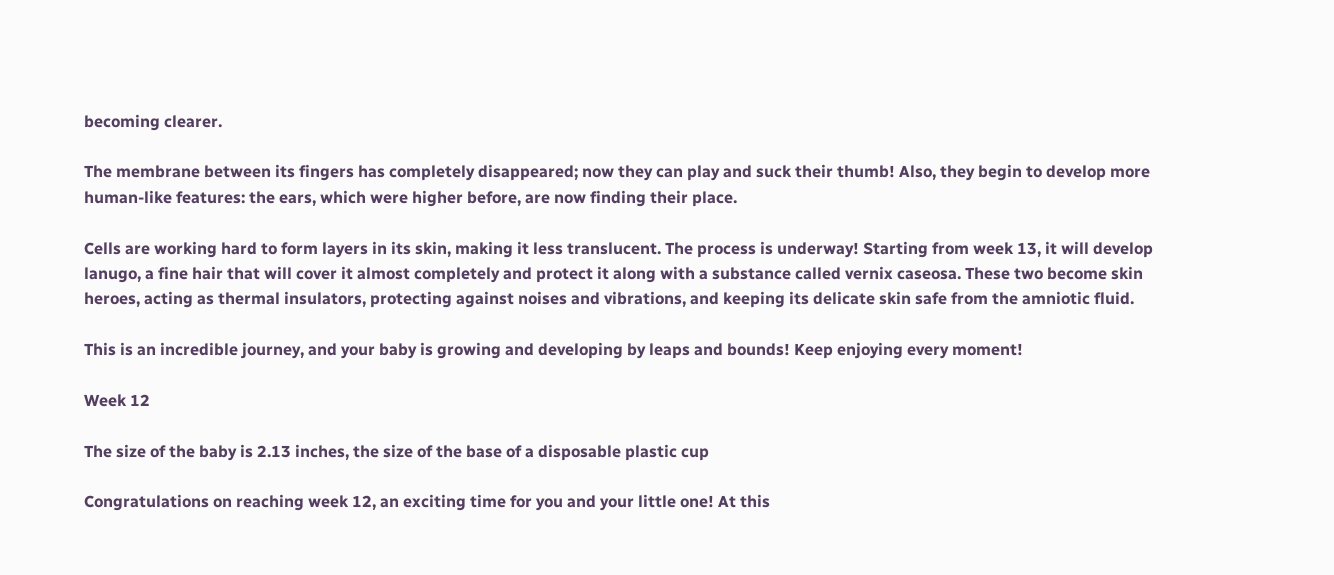becoming clearer.

The membrane between its fingers has completely disappeared; now they can play and suck their thumb! Also, they begin to develop more human-like features: the ears, which were higher before, are now finding their place.

Cells are working hard to form layers in its skin, making it less translucent. The process is underway! Starting from week 13, it will develop lanugo, a fine hair that will cover it almost completely and protect it along with a substance called vernix caseosa. These two become skin heroes, acting as thermal insulators, protecting against noises and vibrations, and keeping its delicate skin safe from the amniotic fluid.

This is an incredible journey, and your baby is growing and developing by leaps and bounds! Keep enjoying every moment!

Week 12

The size of the baby is 2.13 inches, the size of the base of a disposable plastic cup

Congratulations on reaching week 12, an exciting time for you and your little one! At this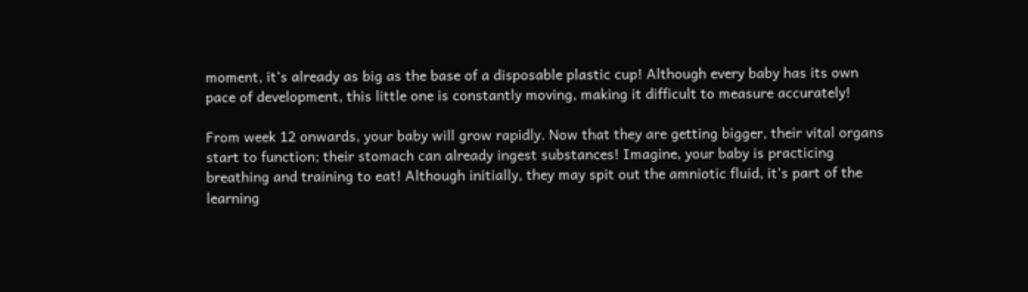moment, it’s already as big as the base of a disposable plastic cup! Although every baby has its own pace of development, this little one is constantly moving, making it difficult to measure accurately!

From week 12 onwards, your baby will grow rapidly. Now that they are getting bigger, their vital organs start to function; their stomach can already ingest substances! Imagine, your baby is practicing breathing and training to eat! Although initially, they may spit out the amniotic fluid, it’s part of the learning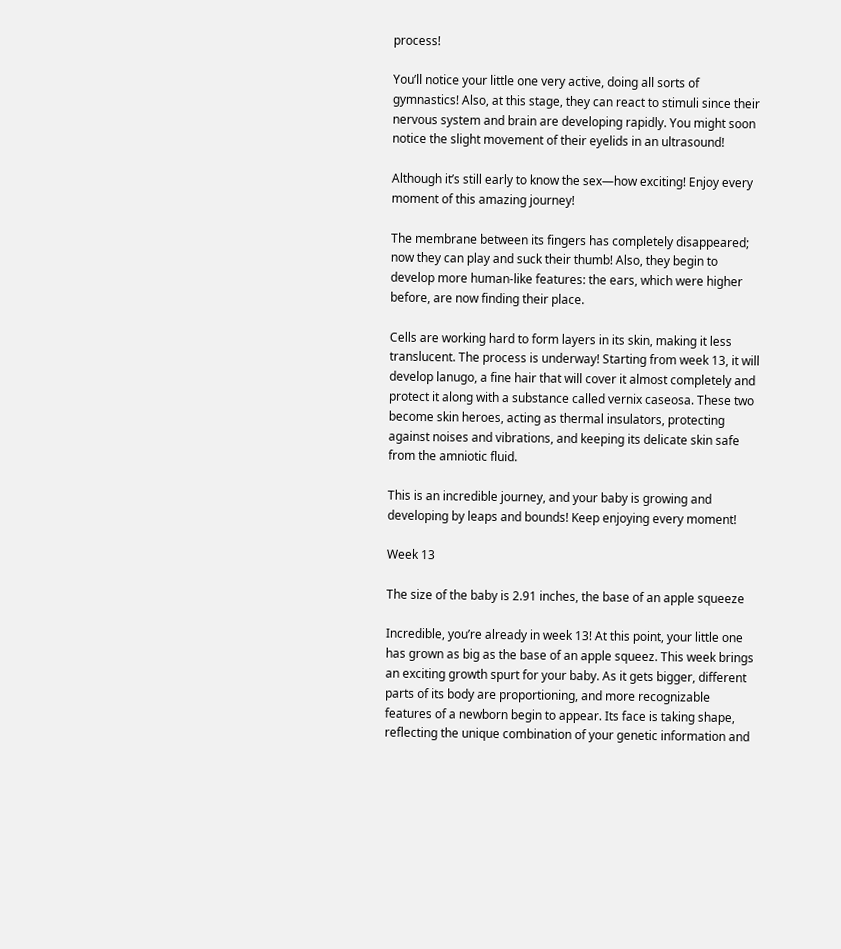process!

You’ll notice your little one very active, doing all sorts of gymnastics! Also, at this stage, they can react to stimuli since their nervous system and brain are developing rapidly. You might soon notice the slight movement of their eyelids in an ultrasound!

Although it’s still early to know the sex—how exciting! Enjoy every moment of this amazing journey!

The membrane between its fingers has completely disappeared; now they can play and suck their thumb! Also, they begin to develop more human-like features: the ears, which were higher before, are now finding their place.

Cells are working hard to form layers in its skin, making it less translucent. The process is underway! Starting from week 13, it will develop lanugo, a fine hair that will cover it almost completely and protect it along with a substance called vernix caseosa. These two become skin heroes, acting as thermal insulators, protecting against noises and vibrations, and keeping its delicate skin safe from the amniotic fluid.

This is an incredible journey, and your baby is growing and developing by leaps and bounds! Keep enjoying every moment!

Week 13

The size of the baby is 2.91 inches, the base of an apple squeeze

Incredible, you’re already in week 13! At this point, your little one has grown as big as the base of an apple squeez. This week brings an exciting growth spurt for your baby. As it gets bigger, different parts of its body are proportioning, and more recognizable features of a newborn begin to appear. Its face is taking shape, reflecting the unique combination of your genetic information and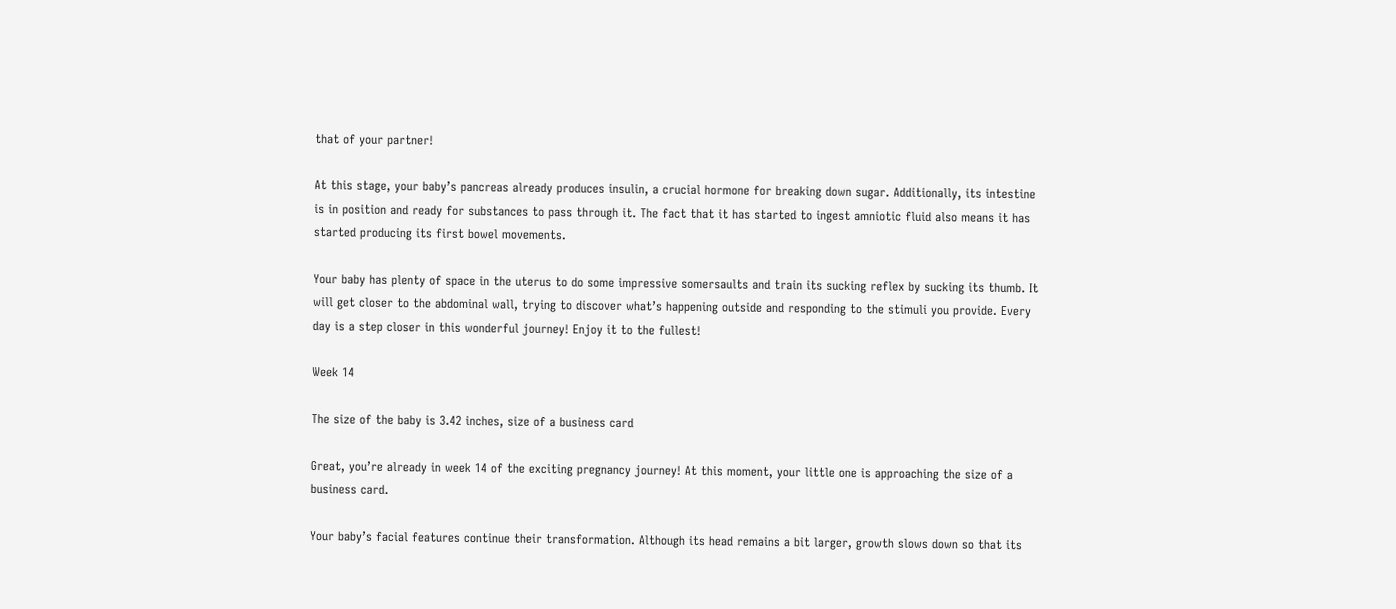that of your partner!

At this stage, your baby’s pancreas already produces insulin, a crucial hormone for breaking down sugar. Additionally, its intestine is in position and ready for substances to pass through it. The fact that it has started to ingest amniotic fluid also means it has started producing its first bowel movements.

Your baby has plenty of space in the uterus to do some impressive somersaults and train its sucking reflex by sucking its thumb. It will get closer to the abdominal wall, trying to discover what’s happening outside and responding to the stimuli you provide. Every day is a step closer in this wonderful journey! Enjoy it to the fullest!

Week 14

The size of the baby is 3.42 inches, size of a business card

Great, you’re already in week 14 of the exciting pregnancy journey! At this moment, your little one is approaching the size of a business card.

Your baby’s facial features continue their transformation. Although its head remains a bit larger, growth slows down so that its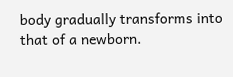body gradually transforms into that of a newborn.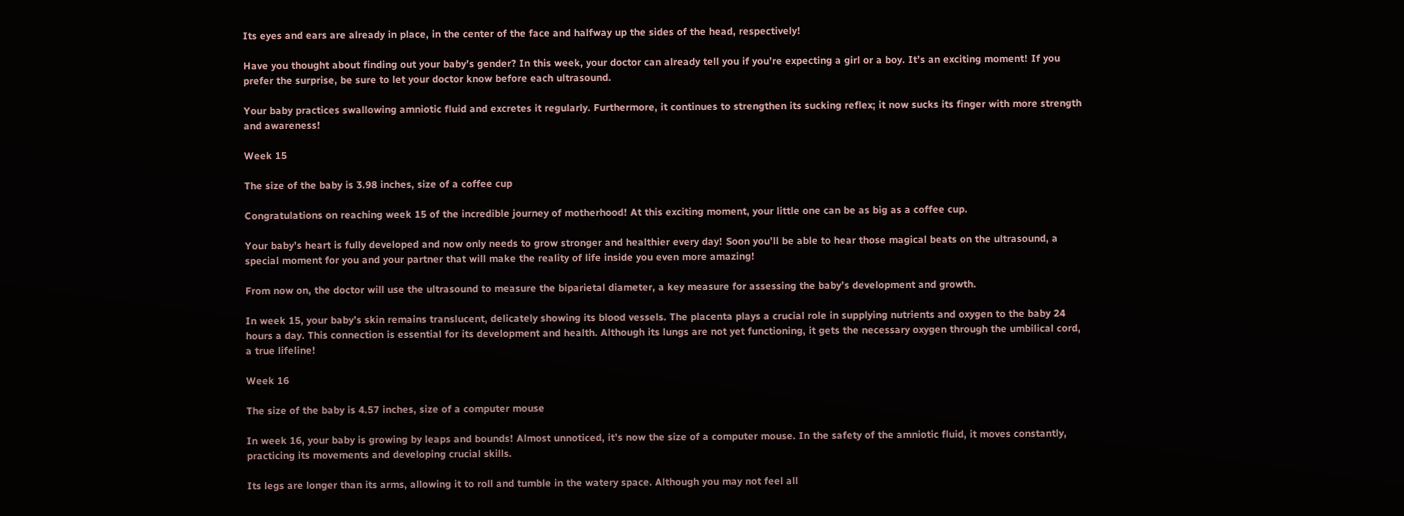Its eyes and ears are already in place, in the center of the face and halfway up the sides of the head, respectively!

Have you thought about finding out your baby’s gender? In this week, your doctor can already tell you if you’re expecting a girl or a boy. It’s an exciting moment! If you prefer the surprise, be sure to let your doctor know before each ultrasound.

Your baby practices swallowing amniotic fluid and excretes it regularly. Furthermore, it continues to strengthen its sucking reflex; it now sucks its finger with more strength and awareness!

Week 15

The size of the baby is 3.98 inches, size of a coffee cup

Congratulations on reaching week 15 of the incredible journey of motherhood! At this exciting moment, your little one can be as big as a coffee cup.

Your baby’s heart is fully developed and now only needs to grow stronger and healthier every day! Soon you’ll be able to hear those magical beats on the ultrasound, a special moment for you and your partner that will make the reality of life inside you even more amazing!

From now on, the doctor will use the ultrasound to measure the biparietal diameter, a key measure for assessing the baby’s development and growth.

In week 15, your baby’s skin remains translucent, delicately showing its blood vessels. The placenta plays a crucial role in supplying nutrients and oxygen to the baby 24 hours a day. This connection is essential for its development and health. Although its lungs are not yet functioning, it gets the necessary oxygen through the umbilical cord, a true lifeline!

Week 16

The size of the baby is 4.57 inches, size of a computer mouse

In week 16, your baby is growing by leaps and bounds! Almost unnoticed, it’s now the size of a computer mouse. In the safety of the amniotic fluid, it moves constantly, practicing its movements and developing crucial skills.

Its legs are longer than its arms, allowing it to roll and tumble in the watery space. Although you may not feel all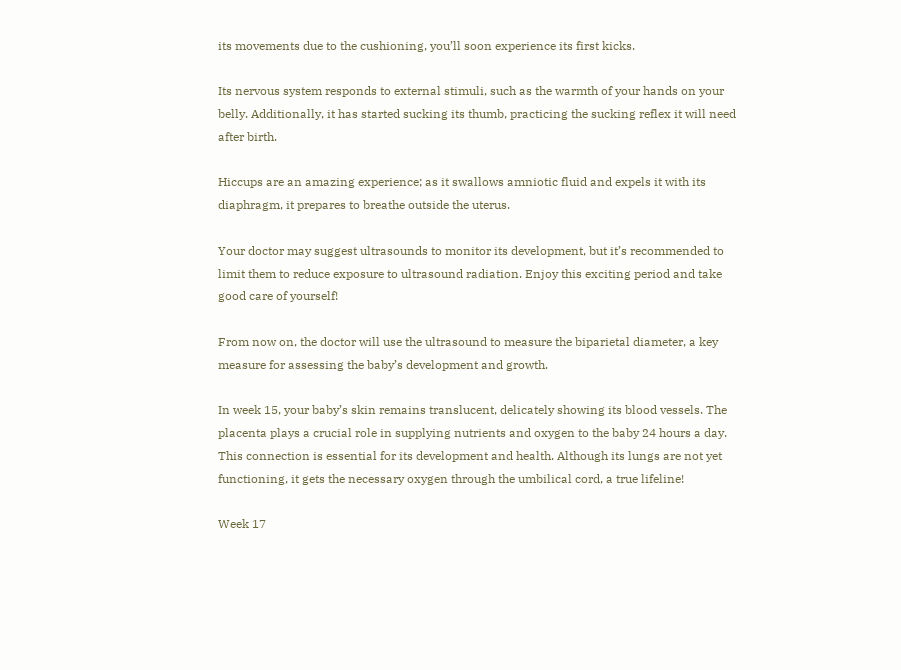its movements due to the cushioning, you’ll soon experience its first kicks.

Its nervous system responds to external stimuli, such as the warmth of your hands on your belly. Additionally, it has started sucking its thumb, practicing the sucking reflex it will need after birth.

Hiccups are an amazing experience; as it swallows amniotic fluid and expels it with its diaphragm, it prepares to breathe outside the uterus.

Your doctor may suggest ultrasounds to monitor its development, but it’s recommended to limit them to reduce exposure to ultrasound radiation. Enjoy this exciting period and take good care of yourself!

From now on, the doctor will use the ultrasound to measure the biparietal diameter, a key measure for assessing the baby’s development and growth.

In week 15, your baby’s skin remains translucent, delicately showing its blood vessels. The placenta plays a crucial role in supplying nutrients and oxygen to the baby 24 hours a day. This connection is essential for its development and health. Although its lungs are not yet functioning, it gets the necessary oxygen through the umbilical cord, a true lifeline!

Week 17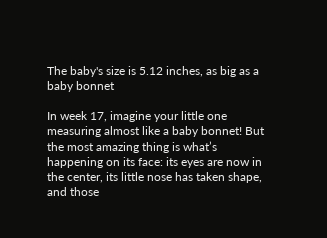The baby's size is 5.12 inches, as big as a baby bonnet

In week 17, imagine your little one measuring almost like a baby bonnet! But the most amazing thing is what’s happening on its face: its eyes are now in the center, its little nose has taken shape, and those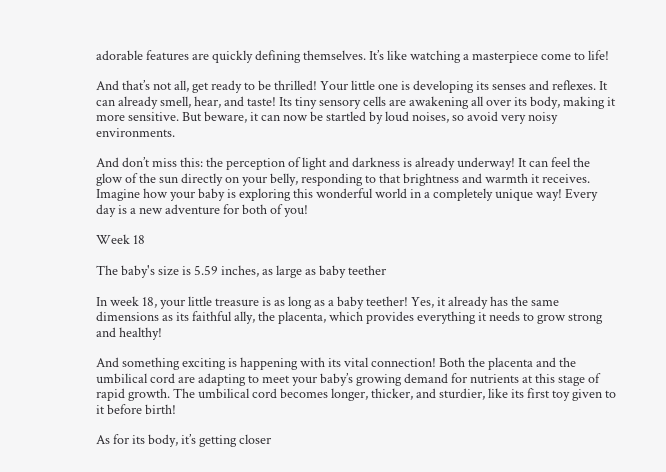adorable features are quickly defining themselves. It’s like watching a masterpiece come to life!

And that’s not all, get ready to be thrilled! Your little one is developing its senses and reflexes. It can already smell, hear, and taste! Its tiny sensory cells are awakening all over its body, making it more sensitive. But beware, it can now be startled by loud noises, so avoid very noisy environments.

And don’t miss this: the perception of light and darkness is already underway! It can feel the glow of the sun directly on your belly, responding to that brightness and warmth it receives. Imagine how your baby is exploring this wonderful world in a completely unique way! Every day is a new adventure for both of you!

Week 18

The baby's size is 5.59 inches, as large as baby teether

In week 18, your little treasure is as long as a baby teether! Yes, it already has the same dimensions as its faithful ally, the placenta, which provides everything it needs to grow strong and healthy!

And something exciting is happening with its vital connection! Both the placenta and the umbilical cord are adapting to meet your baby’s growing demand for nutrients at this stage of rapid growth. The umbilical cord becomes longer, thicker, and sturdier, like its first toy given to it before birth!

As for its body, it’s getting closer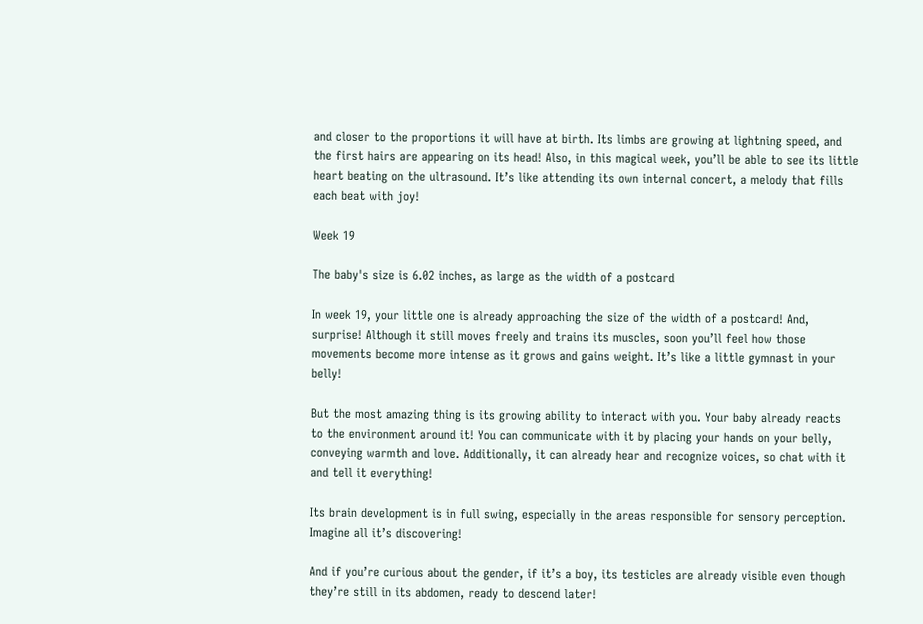and closer to the proportions it will have at birth. Its limbs are growing at lightning speed, and the first hairs are appearing on its head! Also, in this magical week, you’ll be able to see its little heart beating on the ultrasound. It’s like attending its own internal concert, a melody that fills each beat with joy!

Week 19

The baby's size is 6.02 inches, as large as the width of a postcard

In week 19, your little one is already approaching the size of the width of a postcard! And, surprise! Although it still moves freely and trains its muscles, soon you’ll feel how those movements become more intense as it grows and gains weight. It’s like a little gymnast in your belly!

But the most amazing thing is its growing ability to interact with you. Your baby already reacts to the environment around it! You can communicate with it by placing your hands on your belly, conveying warmth and love. Additionally, it can already hear and recognize voices, so chat with it and tell it everything!

Its brain development is in full swing, especially in the areas responsible for sensory perception. Imagine all it’s discovering!

And if you’re curious about the gender, if it’s a boy, its testicles are already visible even though they’re still in its abdomen, ready to descend later!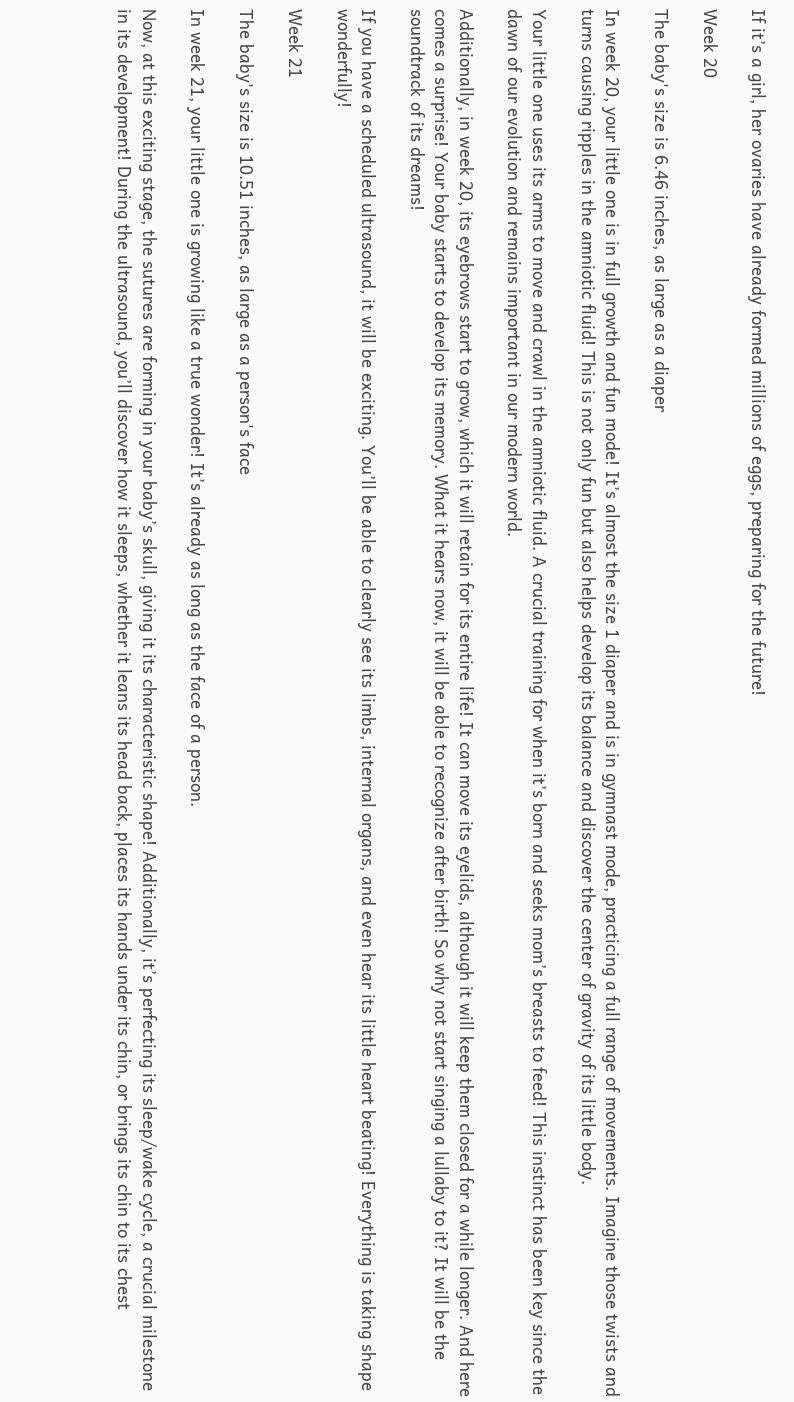If it’s a girl, her ovaries have already formed millions of eggs, preparing for the future!

Week 20

The baby's size is 6.46 inches, as large as a diaper

In week 20, your little one is in full growth and fun mode! It’s almost the size 1 diaper and is in gymnast mode, practicing a full range of movements. Imagine those twists and turns causing ripples in the amniotic fluid! This is not only fun but also helps develop its balance and discover the center of gravity of its little body.

Your little one uses its arms to move and crawl in the amniotic fluid. A crucial training for when it’s born and seeks mom’s breasts to feed! This instinct has been key since the dawn of our evolution and remains important in our modern world.

Additionally, in week 20, its eyebrows start to grow, which it will retain for its entire life! It can move its eyelids, although it will keep them closed for a while longer. And here comes a surprise! Your baby starts to develop its memory. What it hears now, it will be able to recognize after birth! So why not start singing a lullaby to it? It will be the soundtrack of its dreams!

If you have a scheduled ultrasound, it will be exciting. You’ll be able to clearly see its limbs, internal organs, and even hear its little heart beating! Everything is taking shape wonderfully!

Week 21

The baby's size is 10.51 inches, as large as a person's face

In week 21, your little one is growing like a true wonder! It’s already as long as the face of a person.

Now, at this exciting stage, the sutures are forming in your baby’s skull, giving it its characteristic shape! Additionally, it’s perfecting its sleep/wake cycle, a crucial milestone in its development! During the ultrasound, you’ll discover how it sleeps, whether it leans its head back, places its hands under its chin, or brings its chin to its chest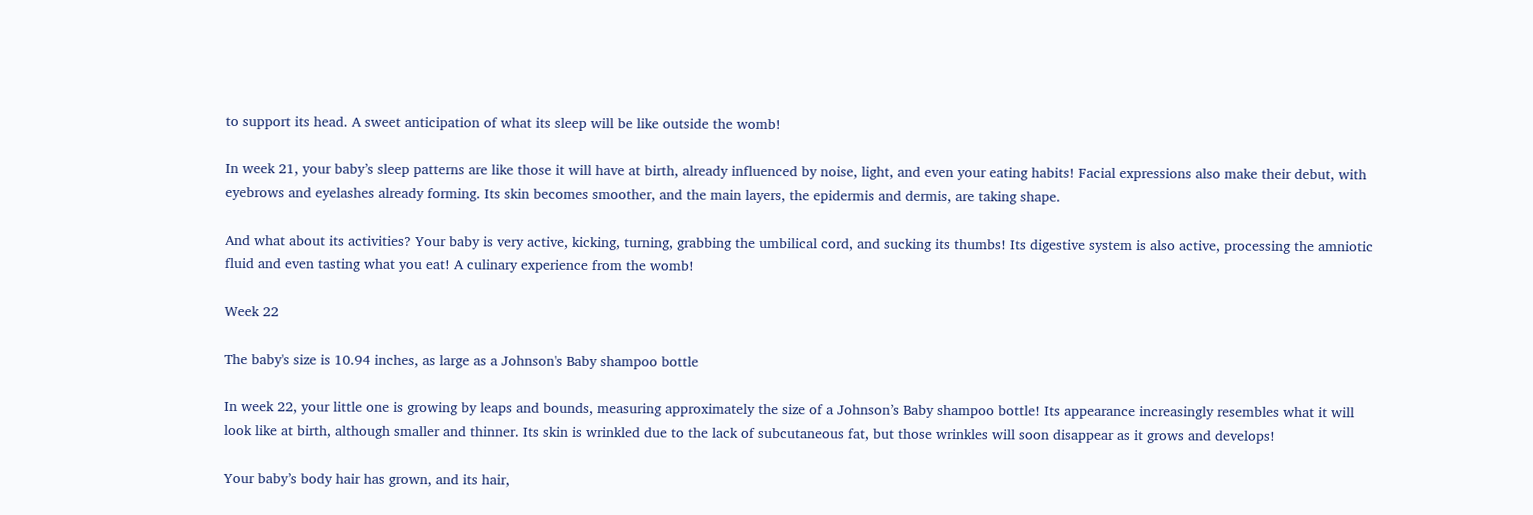to support its head. A sweet anticipation of what its sleep will be like outside the womb!

In week 21, your baby’s sleep patterns are like those it will have at birth, already influenced by noise, light, and even your eating habits! Facial expressions also make their debut, with eyebrows and eyelashes already forming. Its skin becomes smoother, and the main layers, the epidermis and dermis, are taking shape.

And what about its activities? Your baby is very active, kicking, turning, grabbing the umbilical cord, and sucking its thumbs! Its digestive system is also active, processing the amniotic fluid and even tasting what you eat! A culinary experience from the womb!

Week 22

The baby's size is 10.94 inches, as large as a Johnson's Baby shampoo bottle

In week 22, your little one is growing by leaps and bounds, measuring approximately the size of a Johnson’s Baby shampoo bottle! Its appearance increasingly resembles what it will look like at birth, although smaller and thinner. Its skin is wrinkled due to the lack of subcutaneous fat, but those wrinkles will soon disappear as it grows and develops!

Your baby’s body hair has grown, and its hair,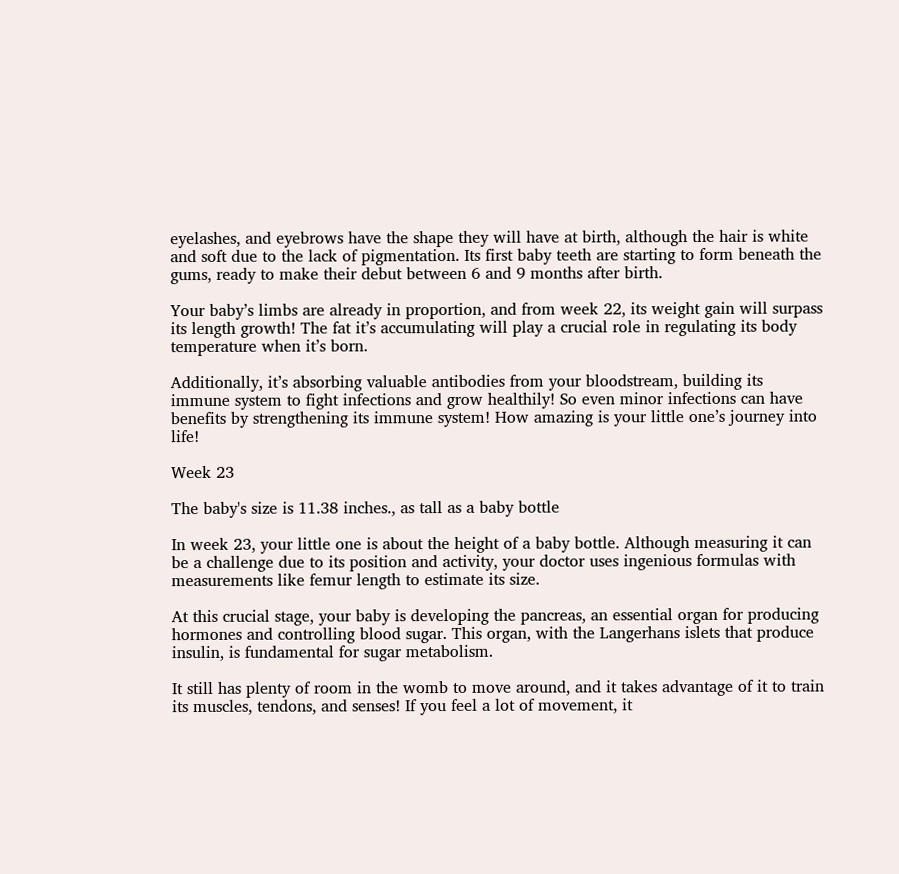eyelashes, and eyebrows have the shape they will have at birth, although the hair is white and soft due to the lack of pigmentation. Its first baby teeth are starting to form beneath the gums, ready to make their debut between 6 and 9 months after birth.

Your baby’s limbs are already in proportion, and from week 22, its weight gain will surpass its length growth! The fat it’s accumulating will play a crucial role in regulating its body temperature when it’s born.

Additionally, it’s absorbing valuable antibodies from your bloodstream, building its immune system to fight infections and grow healthily! So even minor infections can have benefits by strengthening its immune system! How amazing is your little one’s journey into life!

Week 23

The baby's size is 11.38 inches., as tall as a baby bottle

In week 23, your little one is about the height of a baby bottle. Although measuring it can be a challenge due to its position and activity, your doctor uses ingenious formulas with measurements like femur length to estimate its size.

At this crucial stage, your baby is developing the pancreas, an essential organ for producing hormones and controlling blood sugar. This organ, with the Langerhans islets that produce insulin, is fundamental for sugar metabolism.

It still has plenty of room in the womb to move around, and it takes advantage of it to train its muscles, tendons, and senses! If you feel a lot of movement, it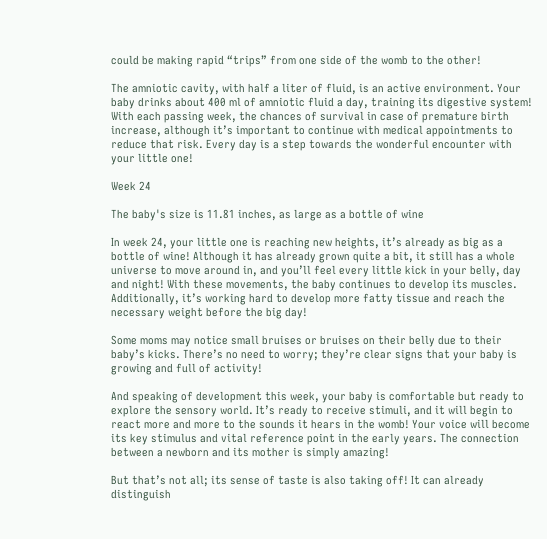could be making rapid “trips” from one side of the womb to the other!

The amniotic cavity, with half a liter of fluid, is an active environment. Your baby drinks about 400 ml of amniotic fluid a day, training its digestive system! With each passing week, the chances of survival in case of premature birth increase, although it’s important to continue with medical appointments to reduce that risk. Every day is a step towards the wonderful encounter with your little one!

Week 24

The baby's size is 11.81 inches, as large as a bottle of wine

In week 24, your little one is reaching new heights, it’s already as big as a bottle of wine! Although it has already grown quite a bit, it still has a whole universe to move around in, and you’ll feel every little kick in your belly, day and night! With these movements, the baby continues to develop its muscles. Additionally, it’s working hard to develop more fatty tissue and reach the necessary weight before the big day!

Some moms may notice small bruises or bruises on their belly due to their baby’s kicks. There’s no need to worry; they’re clear signs that your baby is growing and full of activity!

And speaking of development this week, your baby is comfortable but ready to explore the sensory world. It’s ready to receive stimuli, and it will begin to react more and more to the sounds it hears in the womb! Your voice will become its key stimulus and vital reference point in the early years. The connection between a newborn and its mother is simply amazing!

But that’s not all; its sense of taste is also taking off! It can already distinguish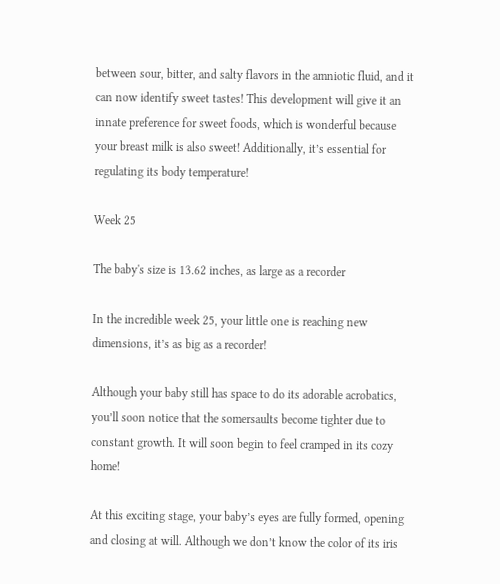between sour, bitter, and salty flavors in the amniotic fluid, and it can now identify sweet tastes! This development will give it an innate preference for sweet foods, which is wonderful because your breast milk is also sweet! Additionally, it’s essential for regulating its body temperature!

Week 25

The baby's size is 13.62 inches, as large as a recorder

In the incredible week 25, your little one is reaching new dimensions, it’s as big as a recorder!

Although your baby still has space to do its adorable acrobatics, you’ll soon notice that the somersaults become tighter due to constant growth. It will soon begin to feel cramped in its cozy home!

At this exciting stage, your baby’s eyes are fully formed, opening and closing at will. Although we don’t know the color of its iris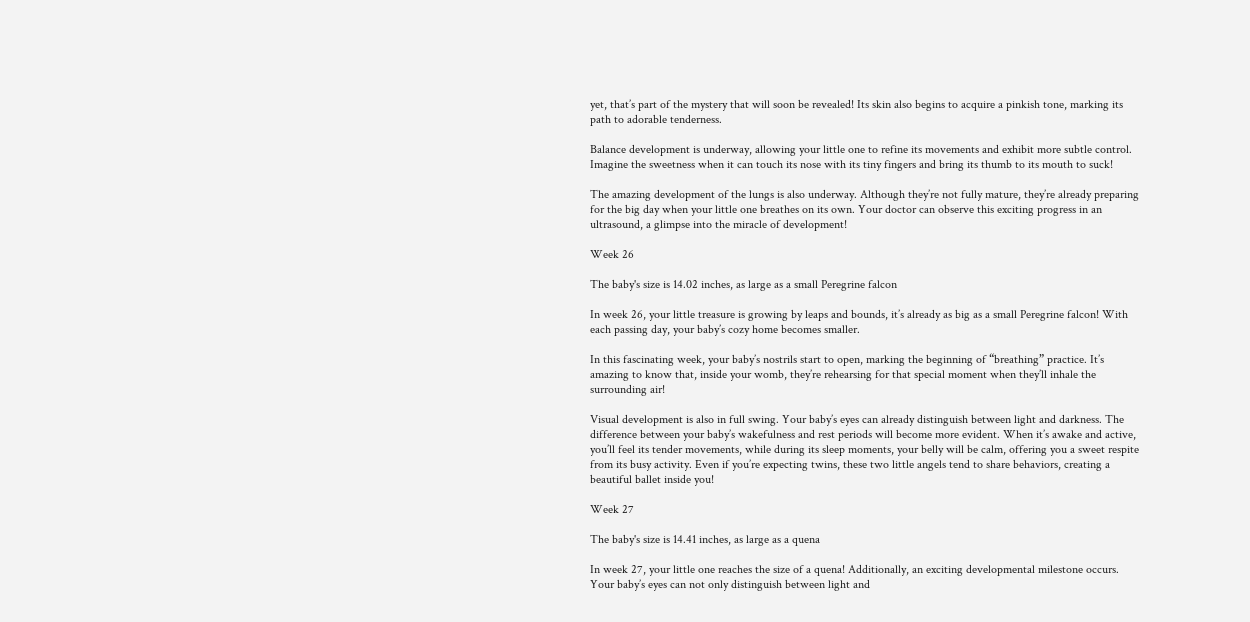yet, that’s part of the mystery that will soon be revealed! Its skin also begins to acquire a pinkish tone, marking its path to adorable tenderness.

Balance development is underway, allowing your little one to refine its movements and exhibit more subtle control. Imagine the sweetness when it can touch its nose with its tiny fingers and bring its thumb to its mouth to suck!

The amazing development of the lungs is also underway. Although they’re not fully mature, they’re already preparing for the big day when your little one breathes on its own. Your doctor can observe this exciting progress in an ultrasound, a glimpse into the miracle of development!

Week 26

The baby's size is 14.02 inches, as large as a small Peregrine falcon

In week 26, your little treasure is growing by leaps and bounds, it’s already as big as a small Peregrine falcon! With each passing day, your baby’s cozy home becomes smaller.

In this fascinating week, your baby’s nostrils start to open, marking the beginning of “breathing” practice. It’s amazing to know that, inside your womb, they’re rehearsing for that special moment when they’ll inhale the surrounding air!

Visual development is also in full swing. Your baby’s eyes can already distinguish between light and darkness. The difference between your baby’s wakefulness and rest periods will become more evident. When it’s awake and active, you’ll feel its tender movements, while during its sleep moments, your belly will be calm, offering you a sweet respite from its busy activity. Even if you’re expecting twins, these two little angels tend to share behaviors, creating a beautiful ballet inside you!

Week 27

The baby's size is 14.41 inches, as large as a quena

In week 27, your little one reaches the size of a quena! Additionally, an exciting developmental milestone occurs. Your baby’s eyes can not only distinguish between light and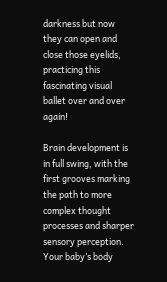darkness but now they can open and close those eyelids, practicing this fascinating visual ballet over and over again!

Brain development is in full swing, with the first grooves marking the path to more complex thought processes and sharper sensory perception. Your baby’s body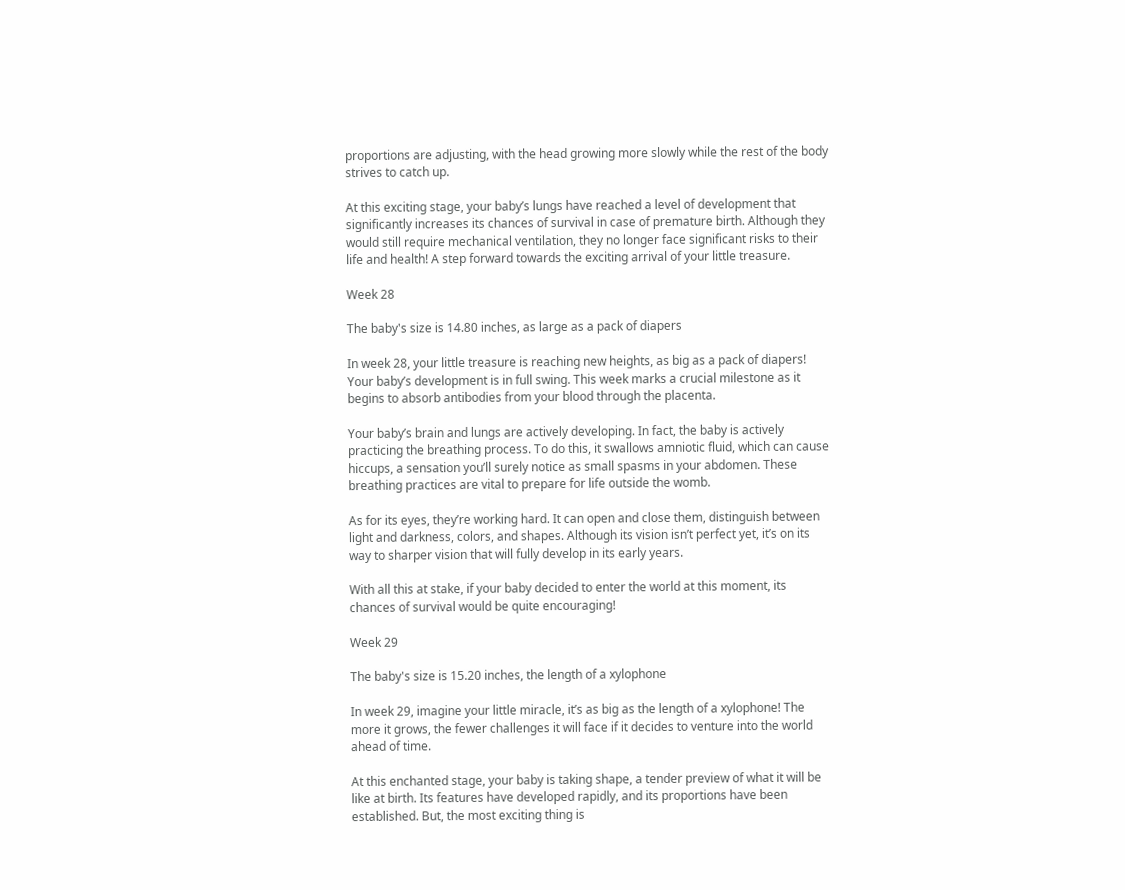proportions are adjusting, with the head growing more slowly while the rest of the body strives to catch up.

At this exciting stage, your baby’s lungs have reached a level of development that significantly increases its chances of survival in case of premature birth. Although they would still require mechanical ventilation, they no longer face significant risks to their life and health! A step forward towards the exciting arrival of your little treasure.

Week 28

The baby's size is 14.80 inches, as large as a pack of diapers

In week 28, your little treasure is reaching new heights, as big as a pack of diapers! Your baby’s development is in full swing. This week marks a crucial milestone as it begins to absorb antibodies from your blood through the placenta.

Your baby’s brain and lungs are actively developing. In fact, the baby is actively practicing the breathing process. To do this, it swallows amniotic fluid, which can cause hiccups, a sensation you’ll surely notice as small spasms in your abdomen. These breathing practices are vital to prepare for life outside the womb.

As for its eyes, they’re working hard. It can open and close them, distinguish between light and darkness, colors, and shapes. Although its vision isn’t perfect yet, it’s on its way to sharper vision that will fully develop in its early years.

With all this at stake, if your baby decided to enter the world at this moment, its chances of survival would be quite encouraging!

Week 29

The baby's size is 15.20 inches, the length of a xylophone

In week 29, imagine your little miracle, it’s as big as the length of a xylophone! The more it grows, the fewer challenges it will face if it decides to venture into the world ahead of time.

At this enchanted stage, your baby is taking shape, a tender preview of what it will be like at birth. Its features have developed rapidly, and its proportions have been established. But, the most exciting thing is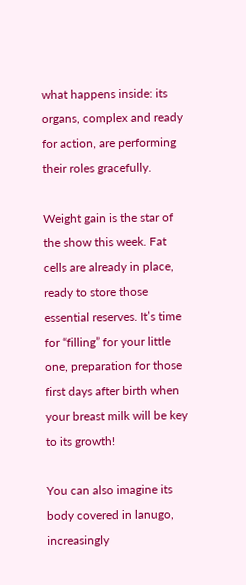what happens inside: its organs, complex and ready for action, are performing their roles gracefully.

Weight gain is the star of the show this week. Fat cells are already in place, ready to store those essential reserves. It’s time for “filling” for your little one, preparation for those first days after birth when your breast milk will be key to its growth!

You can also imagine its body covered in lanugo, increasingly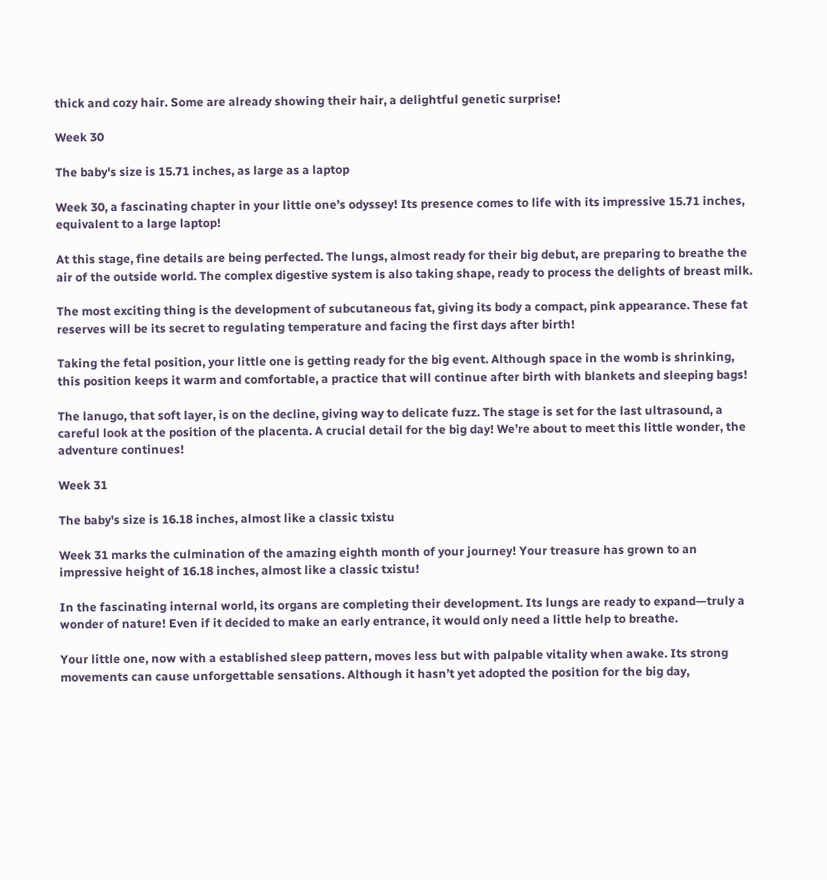thick and cozy hair. Some are already showing their hair, a delightful genetic surprise!

Week 30

The baby's size is 15.71 inches, as large as a laptop

Week 30, a fascinating chapter in your little one’s odyssey! Its presence comes to life with its impressive 15.71 inches, equivalent to a large laptop!

At this stage, fine details are being perfected. The lungs, almost ready for their big debut, are preparing to breathe the air of the outside world. The complex digestive system is also taking shape, ready to process the delights of breast milk.

The most exciting thing is the development of subcutaneous fat, giving its body a compact, pink appearance. These fat reserves will be its secret to regulating temperature and facing the first days after birth!

Taking the fetal position, your little one is getting ready for the big event. Although space in the womb is shrinking, this position keeps it warm and comfortable, a practice that will continue after birth with blankets and sleeping bags!

The lanugo, that soft layer, is on the decline, giving way to delicate fuzz. The stage is set for the last ultrasound, a careful look at the position of the placenta. A crucial detail for the big day! We’re about to meet this little wonder, the adventure continues!

Week 31

The baby's size is 16.18 inches, almost like a classic txistu

Week 31 marks the culmination of the amazing eighth month of your journey! Your treasure has grown to an impressive height of 16.18 inches, almost like a classic txistu!

In the fascinating internal world, its organs are completing their development. Its lungs are ready to expand—truly a wonder of nature! Even if it decided to make an early entrance, it would only need a little help to breathe.

Your little one, now with a established sleep pattern, moves less but with palpable vitality when awake. Its strong movements can cause unforgettable sensations. Although it hasn’t yet adopted the position for the big day,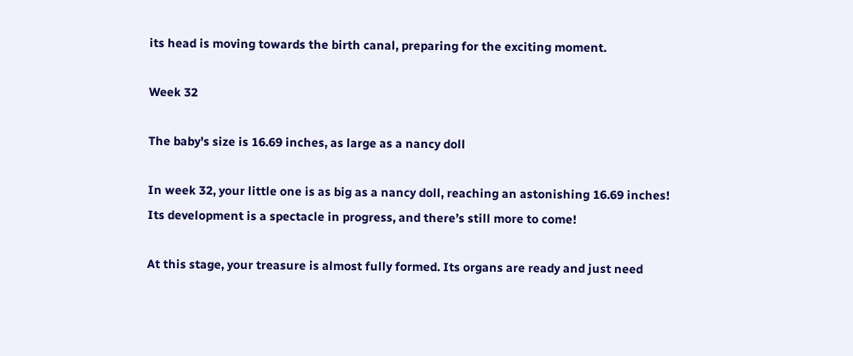its head is moving towards the birth canal, preparing for the exciting moment.

Week 32

The baby's size is 16.69 inches, as large as a nancy doll

In week 32, your little one is as big as a nancy doll, reaching an astonishing 16.69 inches! Its development is a spectacle in progress, and there’s still more to come!

At this stage, your treasure is almost fully formed. Its organs are ready and just need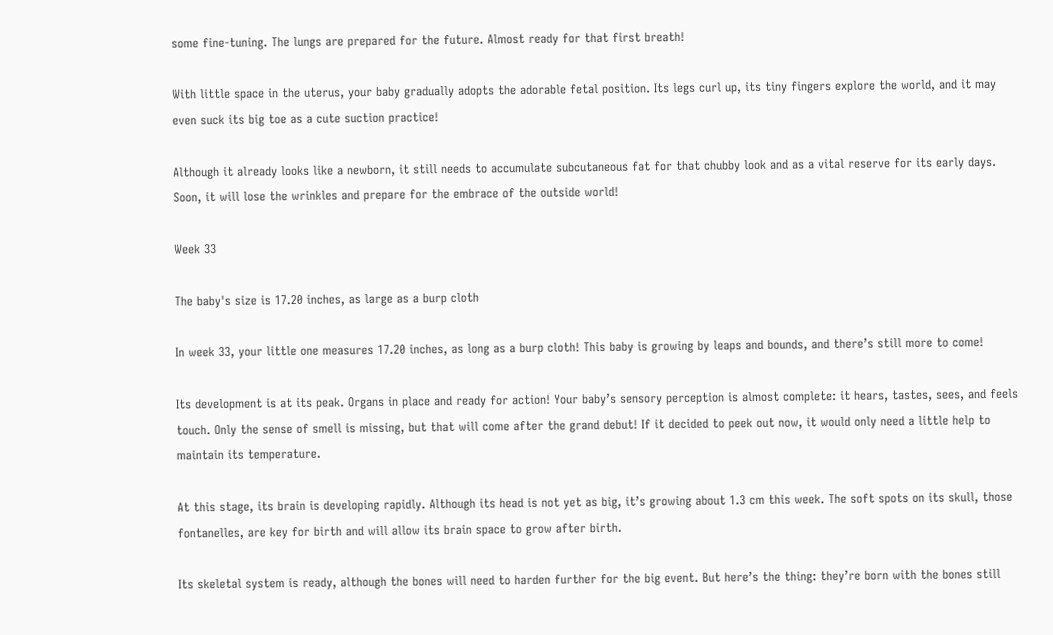some fine-tuning. The lungs are prepared for the future. Almost ready for that first breath!

With little space in the uterus, your baby gradually adopts the adorable fetal position. Its legs curl up, its tiny fingers explore the world, and it may even suck its big toe as a cute suction practice!

Although it already looks like a newborn, it still needs to accumulate subcutaneous fat for that chubby look and as a vital reserve for its early days. Soon, it will lose the wrinkles and prepare for the embrace of the outside world!

Week 33

The baby's size is 17.20 inches, as large as a burp cloth

In week 33, your little one measures 17.20 inches, as long as a burp cloth! This baby is growing by leaps and bounds, and there’s still more to come!

Its development is at its peak. Organs in place and ready for action! Your baby’s sensory perception is almost complete: it hears, tastes, sees, and feels touch. Only the sense of smell is missing, but that will come after the grand debut! If it decided to peek out now, it would only need a little help to maintain its temperature.

At this stage, its brain is developing rapidly. Although its head is not yet as big, it’s growing about 1.3 cm this week. The soft spots on its skull, those fontanelles, are key for birth and will allow its brain space to grow after birth.

Its skeletal system is ready, although the bones will need to harden further for the big event. But here’s the thing: they’re born with the bones still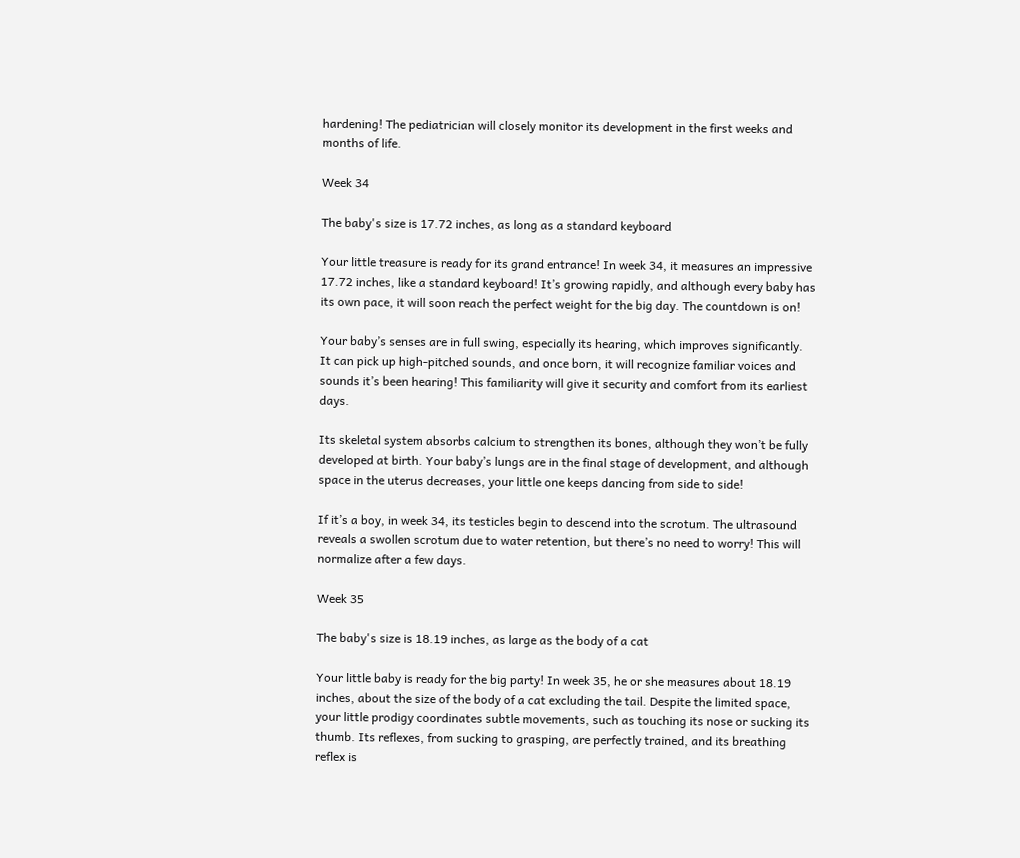hardening! The pediatrician will closely monitor its development in the first weeks and months of life.

Week 34

The baby's size is 17.72 inches, as long as a standard keyboard

Your little treasure is ready for its grand entrance! In week 34, it measures an impressive 17.72 inches, like a standard keyboard! It’s growing rapidly, and although every baby has its own pace, it will soon reach the perfect weight for the big day. The countdown is on!

Your baby’s senses are in full swing, especially its hearing, which improves significantly. It can pick up high-pitched sounds, and once born, it will recognize familiar voices and sounds it’s been hearing! This familiarity will give it security and comfort from its earliest days.

Its skeletal system absorbs calcium to strengthen its bones, although they won’t be fully developed at birth. Your baby’s lungs are in the final stage of development, and although space in the uterus decreases, your little one keeps dancing from side to side!

If it’s a boy, in week 34, its testicles begin to descend into the scrotum. The ultrasound reveals a swollen scrotum due to water retention, but there’s no need to worry! This will normalize after a few days.

Week 35

The baby's size is 18.19 inches, as large as the body of a cat

Your little baby is ready for the big party! In week 35, he or she measures about 18.19 inches, about the size of the body of a cat excluding the tail. Despite the limited space, your little prodigy coordinates subtle movements, such as touching its nose or sucking its thumb. Its reflexes, from sucking to grasping, are perfectly trained, and its breathing reflex is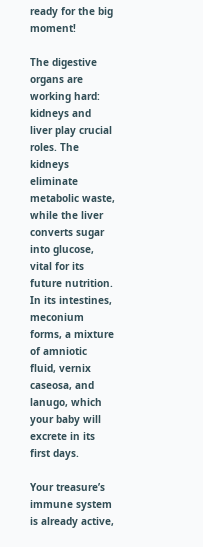ready for the big moment!

The digestive organs are working hard: kidneys and liver play crucial roles. The kidneys eliminate metabolic waste, while the liver converts sugar into glucose, vital for its future nutrition. In its intestines, meconium forms, a mixture of amniotic fluid, vernix caseosa, and lanugo, which your baby will excrete in its first days.

Your treasure’s immune system is already active,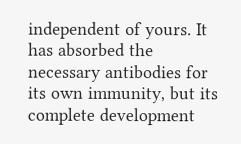independent of yours. It has absorbed the necessary antibodies for its own immunity, but its complete development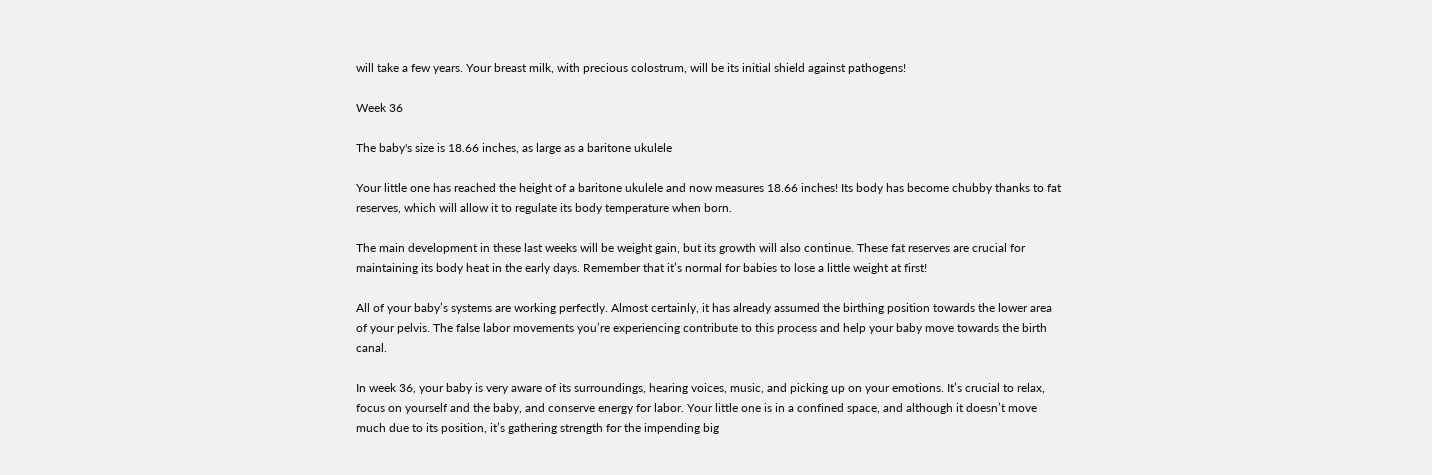will take a few years. Your breast milk, with precious colostrum, will be its initial shield against pathogens!

Week 36

The baby's size is 18.66 inches, as large as a baritone ukulele

Your little one has reached the height of a baritone ukulele and now measures 18.66 inches! Its body has become chubby thanks to fat reserves, which will allow it to regulate its body temperature when born.

The main development in these last weeks will be weight gain, but its growth will also continue. These fat reserves are crucial for maintaining its body heat in the early days. Remember that it’s normal for babies to lose a little weight at first!

All of your baby’s systems are working perfectly. Almost certainly, it has already assumed the birthing position towards the lower area of your pelvis. The false labor movements you’re experiencing contribute to this process and help your baby move towards the birth canal.

In week 36, your baby is very aware of its surroundings, hearing voices, music, and picking up on your emotions. It’s crucial to relax, focus on yourself and the baby, and conserve energy for labor. Your little one is in a confined space, and although it doesn’t move much due to its position, it’s gathering strength for the impending big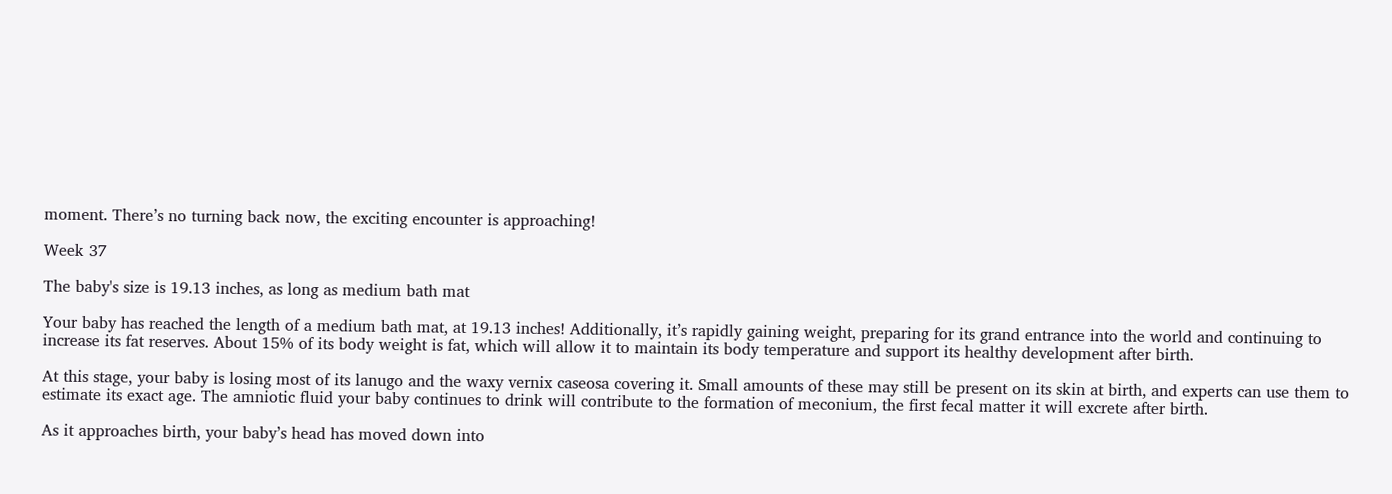moment. There’s no turning back now, the exciting encounter is approaching!

Week 37

The baby's size is 19.13 inches, as long as medium bath mat

Your baby has reached the length of a medium bath mat, at 19.13 inches! Additionally, it’s rapidly gaining weight, preparing for its grand entrance into the world and continuing to increase its fat reserves. About 15% of its body weight is fat, which will allow it to maintain its body temperature and support its healthy development after birth.

At this stage, your baby is losing most of its lanugo and the waxy vernix caseosa covering it. Small amounts of these may still be present on its skin at birth, and experts can use them to estimate its exact age. The amniotic fluid your baby continues to drink will contribute to the formation of meconium, the first fecal matter it will excrete after birth.

As it approaches birth, your baby’s head has moved down into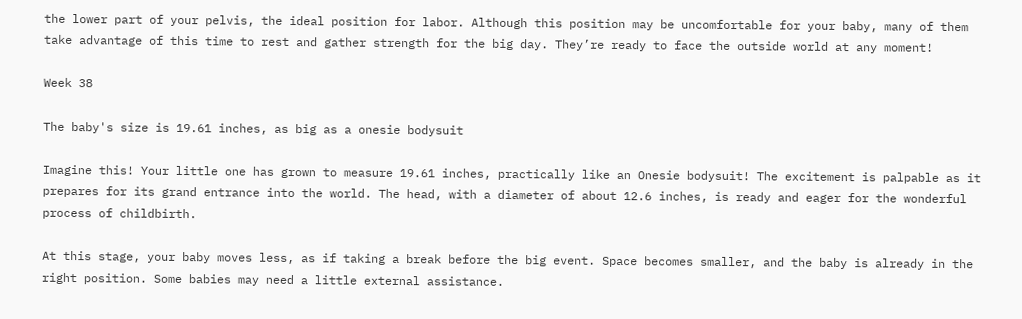the lower part of your pelvis, the ideal position for labor. Although this position may be uncomfortable for your baby, many of them take advantage of this time to rest and gather strength for the big day. They’re ready to face the outside world at any moment!

Week 38

The baby's size is 19.61 inches, as big as a onesie bodysuit

Imagine this! Your little one has grown to measure 19.61 inches, practically like an Onesie bodysuit! The excitement is palpable as it prepares for its grand entrance into the world. The head, with a diameter of about 12.6 inches, is ready and eager for the wonderful process of childbirth.

At this stage, your baby moves less, as if taking a break before the big event. Space becomes smaller, and the baby is already in the right position. Some babies may need a little external assistance.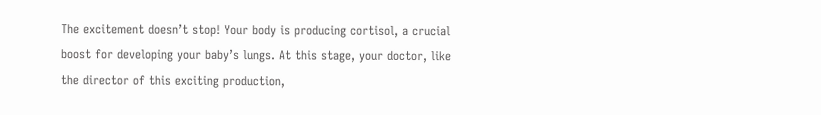The excitement doesn’t stop! Your body is producing cortisol, a crucial boost for developing your baby’s lungs. At this stage, your doctor, like the director of this exciting production,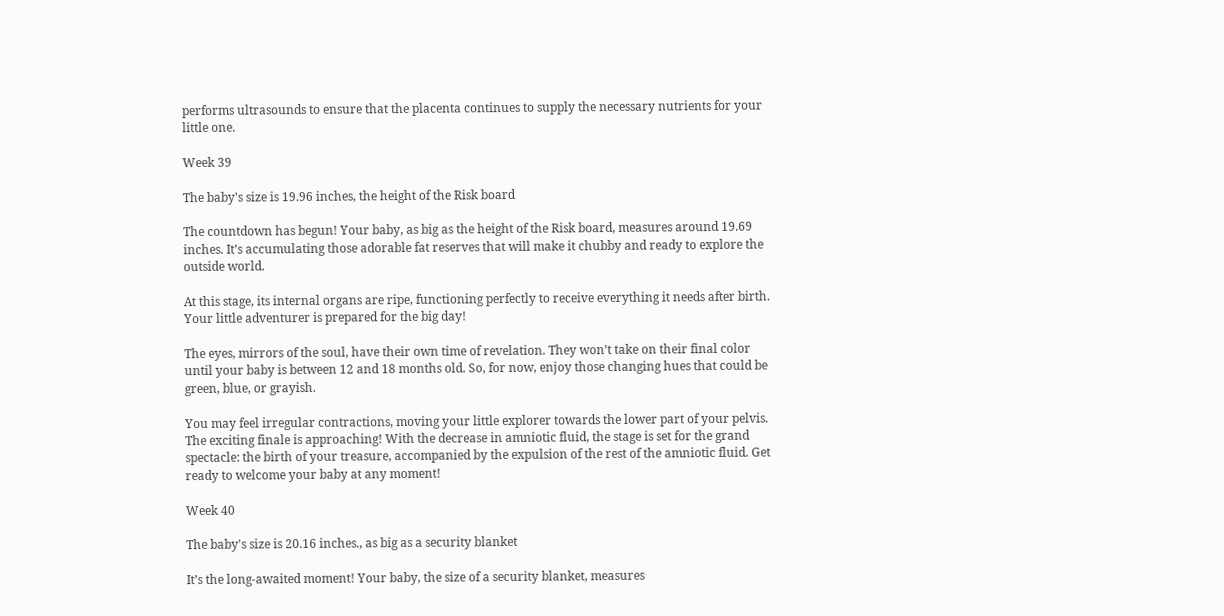performs ultrasounds to ensure that the placenta continues to supply the necessary nutrients for your little one.

Week 39

The baby's size is 19.96 inches, the height of the Risk board

The countdown has begun! Your baby, as big as the height of the Risk board, measures around 19.69 inches. It’s accumulating those adorable fat reserves that will make it chubby and ready to explore the outside world.

At this stage, its internal organs are ripe, functioning perfectly to receive everything it needs after birth. Your little adventurer is prepared for the big day!

The eyes, mirrors of the soul, have their own time of revelation. They won’t take on their final color until your baby is between 12 and 18 months old. So, for now, enjoy those changing hues that could be green, blue, or grayish.

You may feel irregular contractions, moving your little explorer towards the lower part of your pelvis. The exciting finale is approaching! With the decrease in amniotic fluid, the stage is set for the grand spectacle: the birth of your treasure, accompanied by the expulsion of the rest of the amniotic fluid. Get ready to welcome your baby at any moment!

Week 40

The baby's size is 20.16 inches., as big as a security blanket

It’s the long-awaited moment! Your baby, the size of a security blanket, measures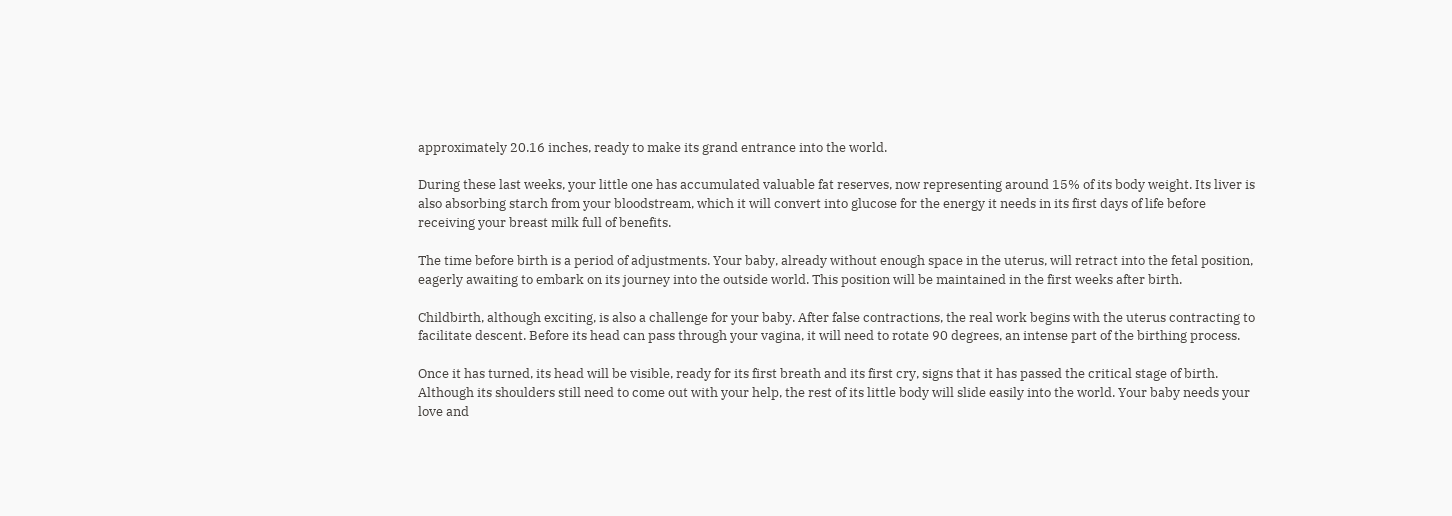approximately 20.16 inches, ready to make its grand entrance into the world.

During these last weeks, your little one has accumulated valuable fat reserves, now representing around 15% of its body weight. Its liver is also absorbing starch from your bloodstream, which it will convert into glucose for the energy it needs in its first days of life before receiving your breast milk full of benefits.

The time before birth is a period of adjustments. Your baby, already without enough space in the uterus, will retract into the fetal position, eagerly awaiting to embark on its journey into the outside world. This position will be maintained in the first weeks after birth.

Childbirth, although exciting, is also a challenge for your baby. After false contractions, the real work begins with the uterus contracting to facilitate descent. Before its head can pass through your vagina, it will need to rotate 90 degrees, an intense part of the birthing process.

Once it has turned, its head will be visible, ready for its first breath and its first cry, signs that it has passed the critical stage of birth. Although its shoulders still need to come out with your help, the rest of its little body will slide easily into the world. Your baby needs your love and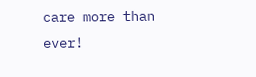care more than ever!